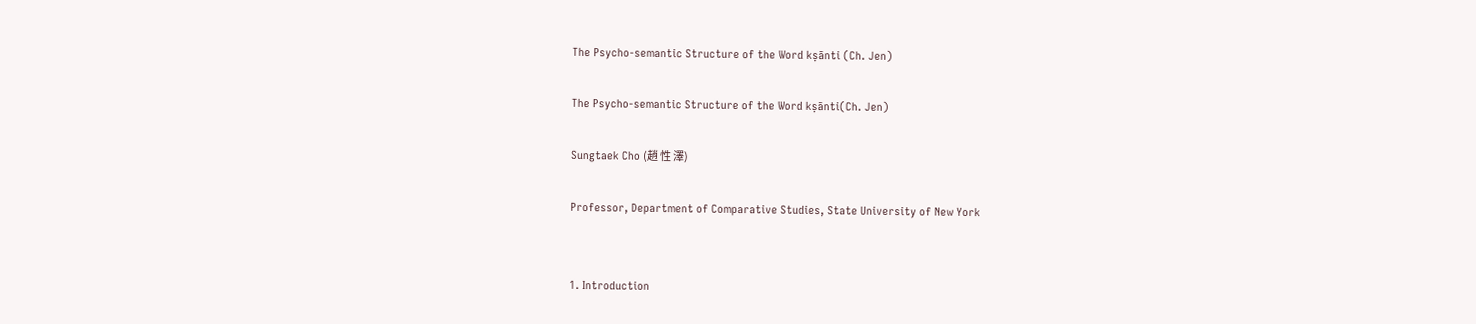The Psycho-semantic Structure of the Word kṣānti (Ch. Jen)

The Psycho-semantic Structure of the Word kṣānti(Ch. Jen)

Sungtaek Cho (趙 性 澤)

Professor, Department of Comparative Studies, State University of New York


1. Introduction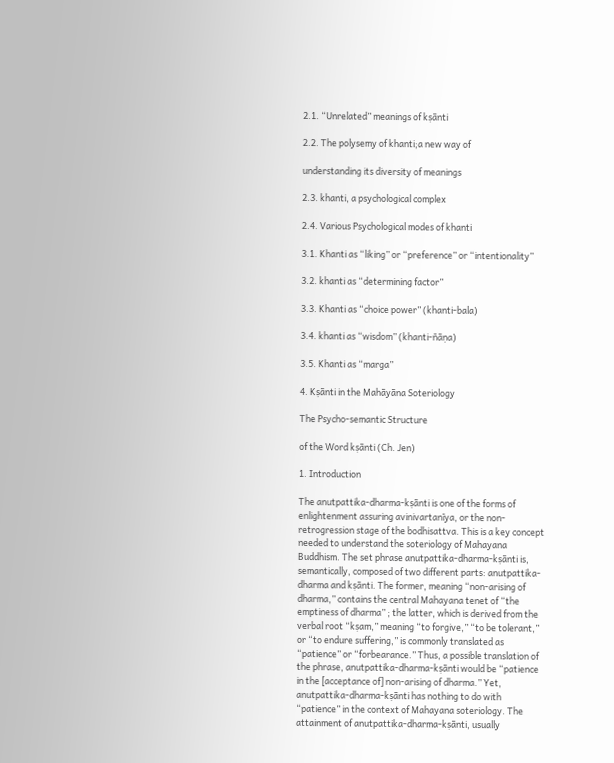2.1. “Unrelated” meanings of kṣānti

2.2. The polysemy of khanti;a new way of

understanding its diversity of meanings

2.3. khanti, a psychological complex

2.4. Various Psychological modes of khanti

3.1. Khanti as “liking” or “preference” or “intentionality”

3.2. khanti as “determining factor”

3.3. Khanti as “choice power” (khanti-bala)

3.4. khanti as “wisdom” (khanti-ñāṇa)

3.5. Khanti as “marga”

4. Kṣānti in the Mahāyāna Soteriology

The Psycho-semantic Structure

of the Word kṣānti (Ch. Jen)

1. Introduction

The anutpattika-dharma-kṣānti is one of the forms of enlightenment assuring avinivartanīya, or the non-retrogression stage of the bodhisattva. This is a key concept needed to understand the soteriology of Mahayana Buddhism. The set phrase anutpattika-dharma-kṣānti is, semantically, composed of two different parts: anutpattika-dharma and kṣānti. The former, meaning “non-arising of dharma,” contains the central Mahayana tenet of “the emptiness of dharma” ; the latter, which is derived from the verbal root “kṣam,” meaning “to forgive,” “to be tolerant,” or “to endure suffering,” is commonly translated as “patience” or “forbearance.” Thus, a possible translation of the phrase, anutpattika-dharma-kṣānti would be “patience in the [acceptance of] non-arising of dharma.” Yet, anutpattika-dharma-kṣānti has nothing to do with “patience” in the context of Mahayana soteriology. The attainment of anutpattika-dharma-kṣānti, usually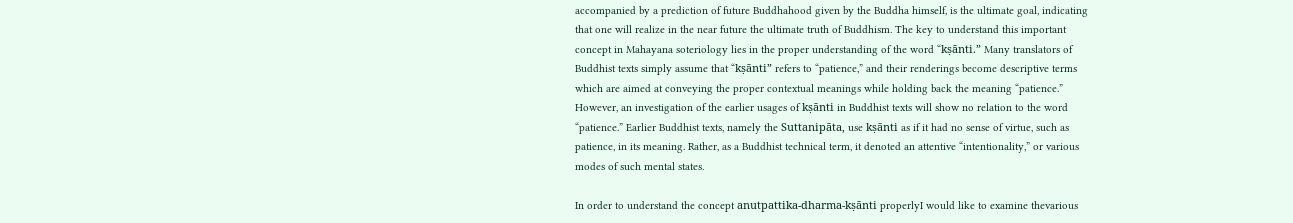accompanied by a prediction of future Buddhahood given by the Buddha himself, is the ultimate goal, indicating that one will realize in the near future the ultimate truth of Buddhism. The key to understand this important concept in Mahayana soteriology lies in the proper understanding of the word “kṣānti.” Many translators of Buddhist texts simply assume that “kṣānti” refers to “patience,” and their renderings become descriptive terms which are aimed at conveying the proper contextual meanings while holding back the meaning “patience.” However, an investigation of the earlier usages of kṣānti in Buddhist texts will show no relation to the word “patience.” Earlier Buddhist texts, namely the Suttanipāta, use kṣānti as if it had no sense of virtue, such as patience, in its meaning. Rather, as a Buddhist technical term, it denoted an attentive “intentionality,” or various modes of such mental states.

In order to understand the concept anutpattika-dharma-kṣānti properlyI would like to examine thevarious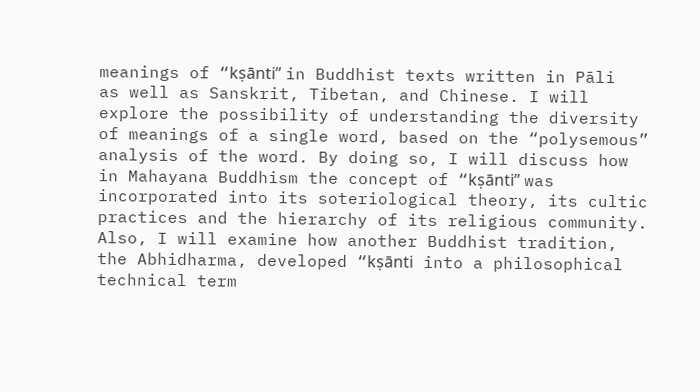meanings of “kṣānti” in Buddhist texts written in Pāli as well as Sanskrit, Tibetan, and Chinese. I will explore the possibility of understanding the diversity of meanings of a single word, based on the “polysemous” analysis of the word. By doing so, I will discuss how in Mahayana Buddhism the concept of “kṣānti” was incorporated into its soteriological theory, its cultic practices and the hierarchy of its religious community. Also, I will examine how another Buddhist tradition, the Abhidharma, developed “kṣānti into a philosophical technical term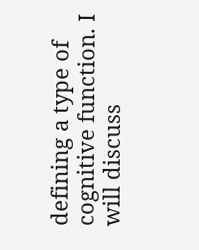defining a type of cognitive function. I will discuss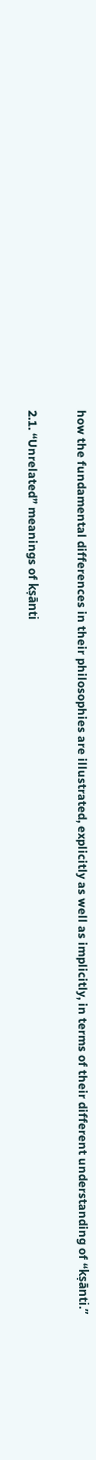how the fundamental differences in their philosophies are illustrated, explicitly as well as implicitly, in terms of their different understanding of “kṣānti.”

2.1. “Unrelated” meanings of kṣānti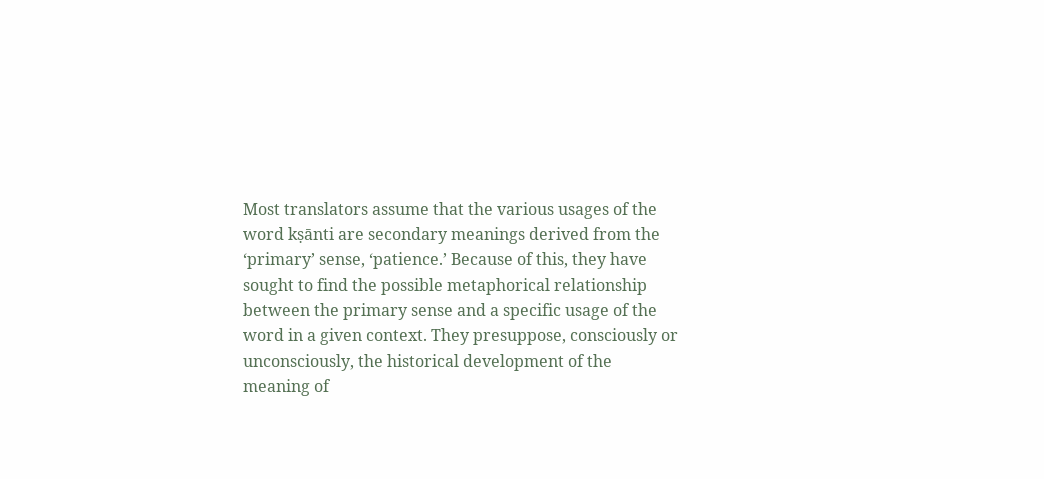Most translators assume that the various usages of the word kṣānti are secondary meanings derived from the ‘primary’ sense, ‘patience.’ Because of this, they have sought to find the possible metaphorical relationship between the primary sense and a specific usage of the word in a given context. They presuppose, consciously or unconsciously, the historical development of the meaning of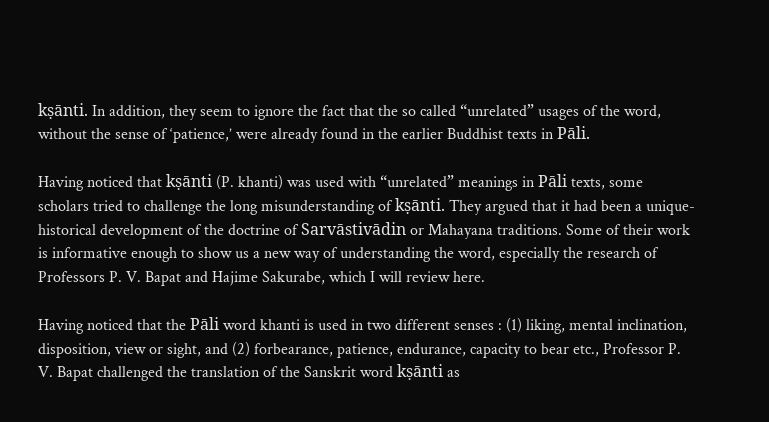kṣānti. In addition, they seem to ignore the fact that the so called “unrelated” usages of the word, without the sense of ‘patience,’ were already found in the earlier Buddhist texts in Pāli.

Having noticed that kṣānti (P. khanti) was used with “unrelated” meanings in Pāli texts, some scholars tried to challenge the long misunderstanding of kṣānti. They argued that it had been a unique-historical development of the doctrine of Sarvāstivādin or Mahayana traditions. Some of their work is informative enough to show us a new way of understanding the word, especially the research of Professors P. V. Bapat and Hajime Sakurabe, which I will review here.

Having noticed that the Pāli word khanti is used in two different senses : (1) liking, mental inclination, disposition, view or sight, and (2) forbearance, patience, endurance, capacity to bear etc., Professor P. V. Bapat challenged the translation of the Sanskrit word kṣānti as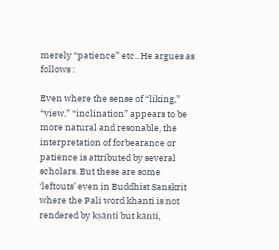merely “patience” etc.. He argues as follows :

Even where the sense of “liking,” “view,” “inclination” appears to be more natural and resonable, the interpretation of forbearance or patience is attributed by several scholars. But these are some ‘leftouts’ even in Buddhist Sanskrit where the Pali word khanti is not rendered by kṣānti but kānti,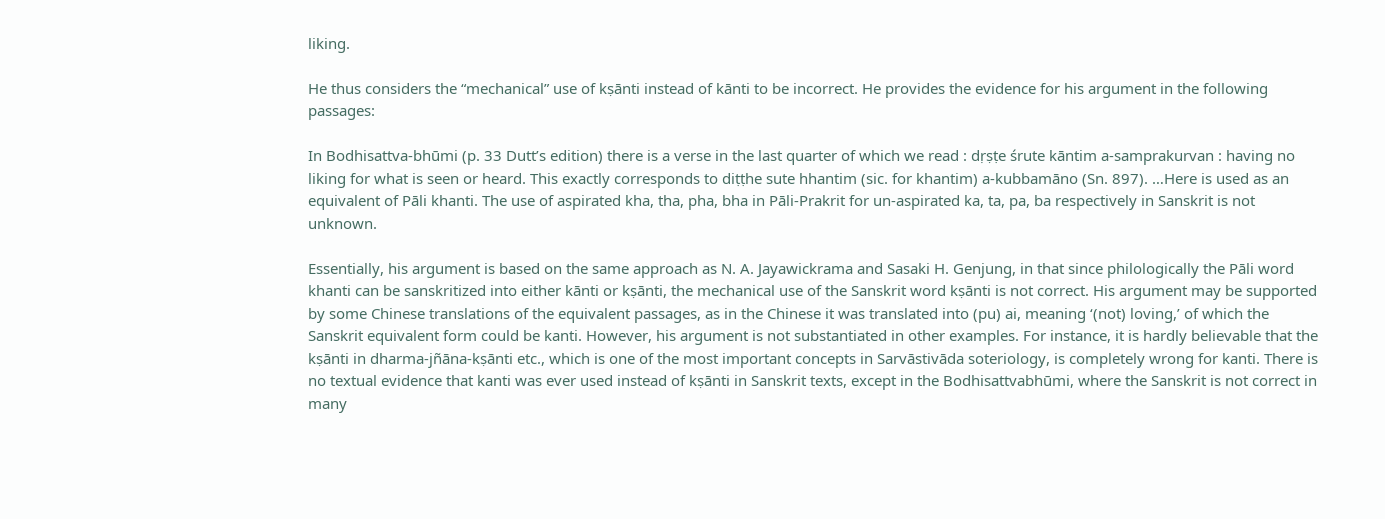liking.

He thus considers the “mechanical” use of kṣānti instead of kānti to be incorrect. He provides the evidence for his argument in the following passages:

In Bodhisattva-bhūmi (p. 33 Dutt’s edition) there is a verse in the last quarter of which we read : dṛṣṭe śrute kāntim a-samprakurvan : having no liking for what is seen or heard. This exactly corresponds to diṭṭhe sute hhantim (sic. for khantim) a-kubbamāno (Sn. 897). …Here is used as an equivalent of Pāli khanti. The use of aspirated kha, tha, pha, bha in Pāli-Prakrit for un-aspirated ka, ta, pa, ba respectively in Sanskrit is not unknown.

Essentially, his argument is based on the same approach as N. A. Jayawickrama and Sasaki H. Genjung, in that since philologically the Pāli word khanti can be sanskritized into either kānti or kṣānti, the mechanical use of the Sanskrit word kṣānti is not correct. His argument may be supported by some Chinese translations of the equivalent passages, as in the Chinese it was translated into (pu) ai, meaning ‘(not) loving,’ of which the Sanskrit equivalent form could be kanti. However, his argument is not substantiated in other examples. For instance, it is hardly believable that the kṣānti in dharma-jñāna-kṣānti etc., which is one of the most important concepts in Sarvāstivāda soteriology, is completely wrong for kanti. There is no textual evidence that kanti was ever used instead of kṣānti in Sanskrit texts, except in the Bodhisattvabhūmi, where the Sanskrit is not correct in many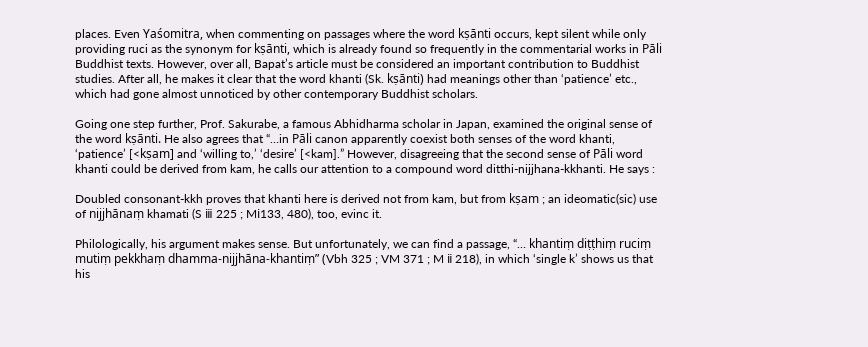places. Even Yaśomitra, when commenting on passages where the word kṣānti occurs, kept silent while only providing ruci as the synonym for kṣānti, which is already found so frequently in the commentarial works in Pāli Buddhist texts. However, over all, Bapat’s article must be considered an important contribution to Buddhist studies. After all, he makes it clear that the word khanti (Sk. kṣānti) had meanings other than ‘patience’ etc., which had gone almost unnoticed by other contemporary Buddhist scholars.

Going one step further, Prof. Sakurabe, a famous Abhidharma scholar in Japan, examined the original sense of the word kṣānti. He also agrees that “…in Pāli canon apparently coexist both senses of the word khanti, ‘patience’ [<kṣam] and ‘willing to,’ ‘desire’ [<kam].” However, disagreeing that the second sense of Pāli word khanti could be derived from kam, he calls our attention to a compound word ditthi-nijjhana-kkhanti. He says :

Doubled consonant-kkh proves that khanti here is derived not from kam, but from kṣam ; an ideomatic(sic) use of nijjhānaṃ khamati (S ⅲ 225 ; Mⅰ133, 480), too, evinc it.

Philologically, his argument makes sense. But unfortunately, we can find a passage, “… khantiṃ diṭṭhiṃ ruciṃ mutiṃ pekkhaṃ dhamma-nijjhāna-khantiṃ” (Vbh 325 ; VM 371 ; M ⅱ 218), in which ‘single k’ shows us that his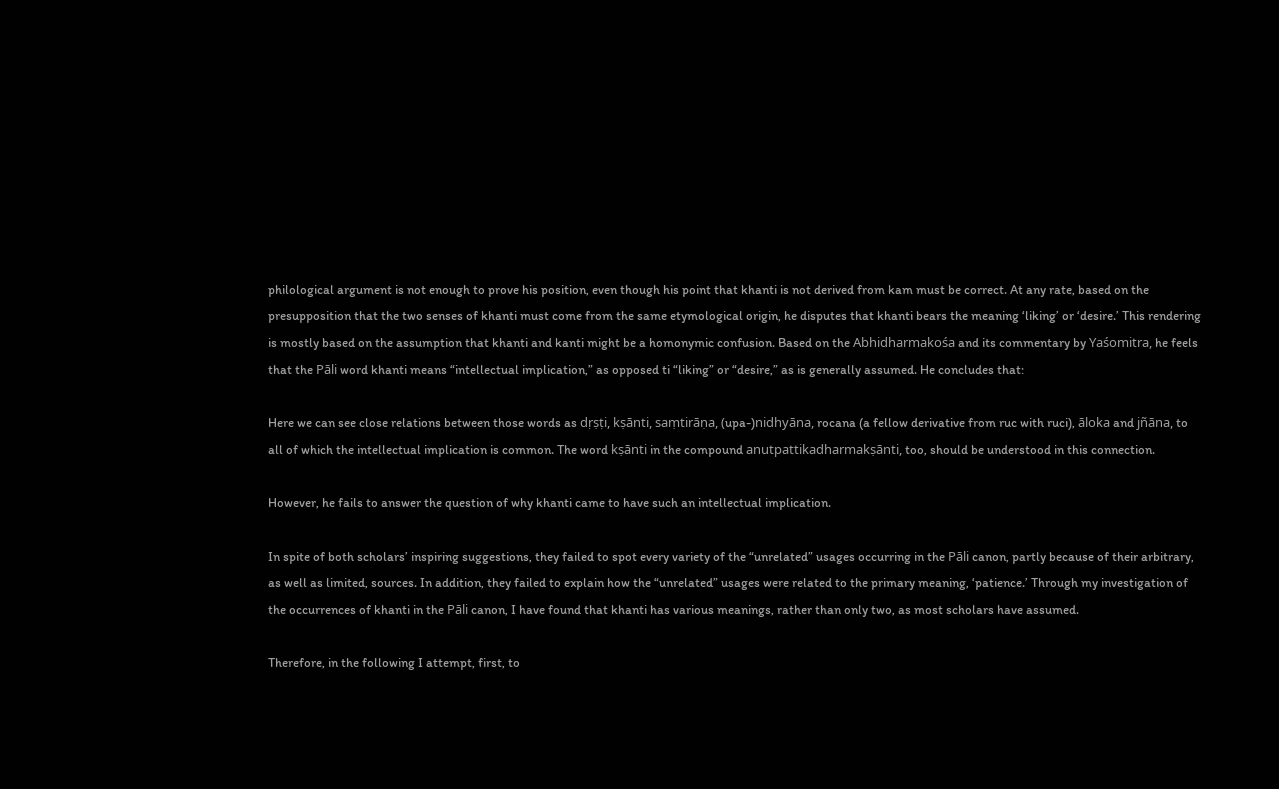philological argument is not enough to prove his position, even though his point that khanti is not derived from kam must be correct. At any rate, based on the presupposition that the two senses of khanti must come from the same etymological origin, he disputes that khanti bears the meaning ‘liking’ or ‘desire.’ This rendering is mostly based on the assumption that khanti and kanti might be a homonymic confusion. Based on the Abhidharmakośa and its commentary by Yaśomitra, he feels that the Pāli word khanti means “intellectual implication,” as opposed ti “liking” or “desire,” as is generally assumed. He concludes that:

Here we can see close relations between those words as dṛṣṭi, kṣānti, saṃtirāṇa, (upa-)nidhyāna, rocana (a fellow derivative from ruc with ruci), āloka and jñāna, to all of which the intellectual implication is common. The word kṣānti in the compound anutpattikadharmakṣānti, too, should be understood in this connection.

However, he fails to answer the question of why khanti came to have such an intellectual implication.

In spite of both scholars’ inspiring suggestions, they failed to spot every variety of the “unrelated” usages occurring in the Pāli canon, partly because of their arbitrary, as well as limited, sources. In addition, they failed to explain how the “unrelated” usages were related to the primary meaning, ‘patience.’ Through my investigation of the occurrences of khanti in the Pāli canon, I have found that khanti has various meanings, rather than only two, as most scholars have assumed.

Therefore, in the following I attempt, first, to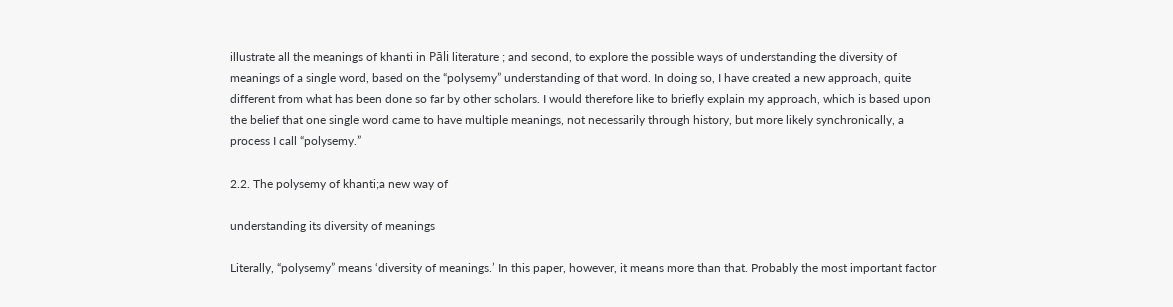illustrate all the meanings of khanti in Pāli literature ; and second, to explore the possible ways of understanding the diversity of meanings of a single word, based on the “polysemy” understanding of that word. In doing so, I have created a new approach, quite different from what has been done so far by other scholars. I would therefore like to briefly explain my approach, which is based upon the belief that one single word came to have multiple meanings, not necessarily through history, but more likely synchronically, a process I call “polysemy.”

2.2. The polysemy of khanti;a new way of

understanding its diversity of meanings

Literally, “polysemy” means ‘diversity of meanings.’ In this paper, however, it means more than that. Probably the most important factor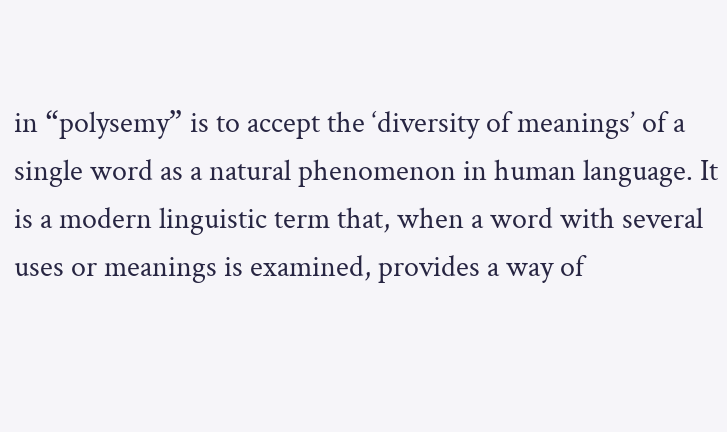in “polysemy” is to accept the ‘diversity of meanings’ of a single word as a natural phenomenon in human language. It is a modern linguistic term that, when a word with several uses or meanings is examined, provides a way of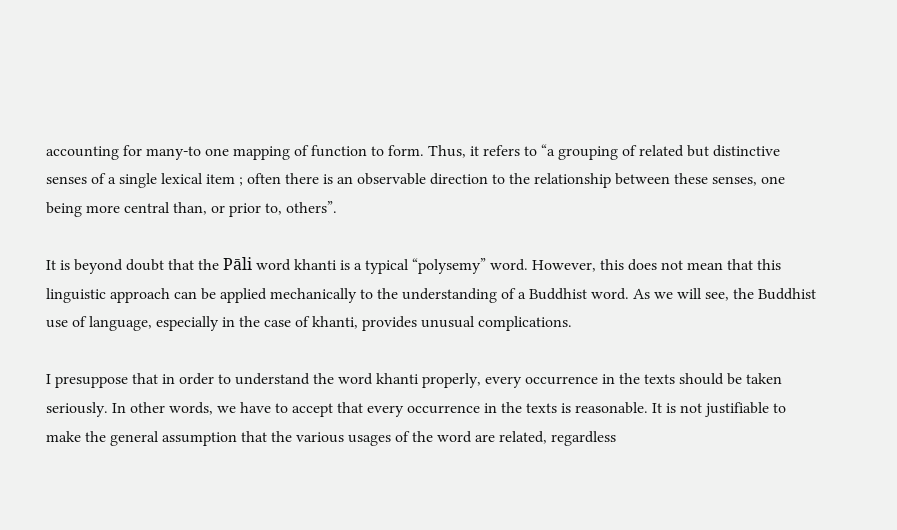accounting for many-to one mapping of function to form. Thus, it refers to “a grouping of related but distinctive senses of a single lexical item ; often there is an observable direction to the relationship between these senses, one being more central than, or prior to, others”.

It is beyond doubt that the Pāli word khanti is a typical “polysemy” word. However, this does not mean that this linguistic approach can be applied mechanically to the understanding of a Buddhist word. As we will see, the Buddhist use of language, especially in the case of khanti, provides unusual complications.

I presuppose that in order to understand the word khanti properly, every occurrence in the texts should be taken seriously. In other words, we have to accept that every occurrence in the texts is reasonable. It is not justifiable to make the general assumption that the various usages of the word are related, regardless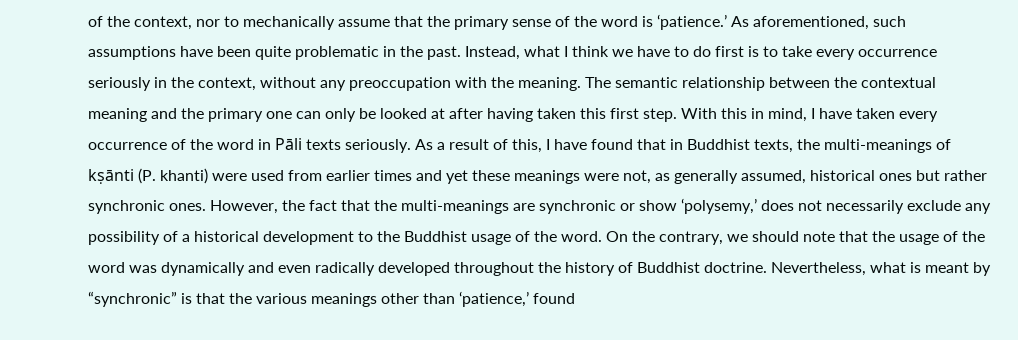of the context, nor to mechanically assume that the primary sense of the word is ‘patience.’ As aforementioned, such assumptions have been quite problematic in the past. Instead, what I think we have to do first is to take every occurrence seriously in the context, without any preoccupation with the meaning. The semantic relationship between the contextual meaning and the primary one can only be looked at after having taken this first step. With this in mind, I have taken every occurrence of the word in Pāli texts seriously. As a result of this, I have found that in Buddhist texts, the multi-meanings of kṣānti (P. khanti) were used from earlier times and yet these meanings were not, as generally assumed, historical ones but rather synchronic ones. However, the fact that the multi-meanings are synchronic or show ‘polysemy,’ does not necessarily exclude any possibility of a historical development to the Buddhist usage of the word. On the contrary, we should note that the usage of the word was dynamically and even radically developed throughout the history of Buddhist doctrine. Nevertheless, what is meant by “synchronic” is that the various meanings other than ‘patience,’ found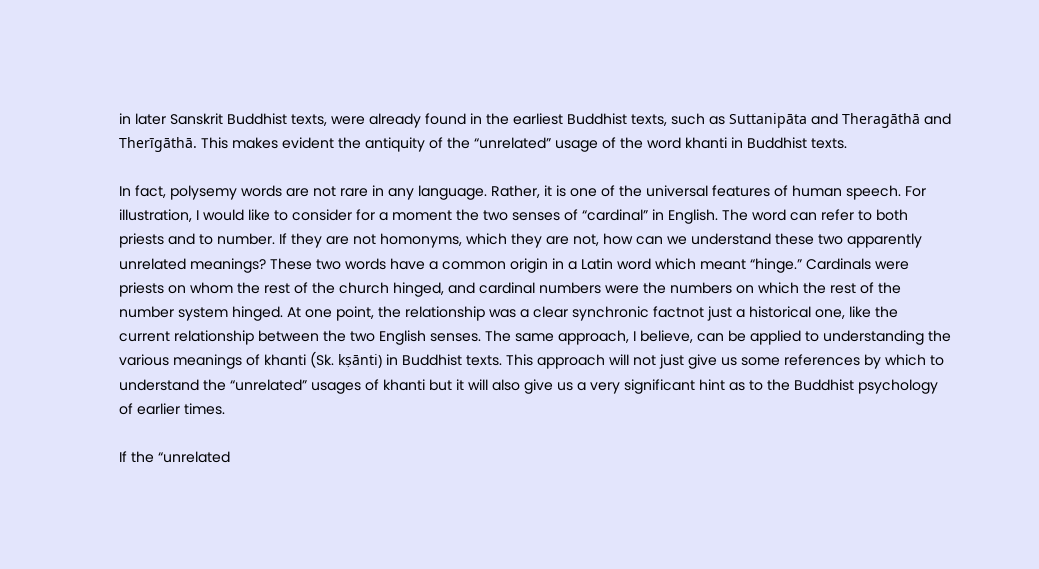in later Sanskrit Buddhist texts, were already found in the earliest Buddhist texts, such as Suttanipāta and Theragāthā and Therīgāthā. This makes evident the antiquity of the “unrelated” usage of the word khanti in Buddhist texts.

In fact, polysemy words are not rare in any language. Rather, it is one of the universal features of human speech. For illustration, I would like to consider for a moment the two senses of “cardinal” in English. The word can refer to both priests and to number. If they are not homonyms, which they are not, how can we understand these two apparently unrelated meanings? These two words have a common origin in a Latin word which meant “hinge.” Cardinals were priests on whom the rest of the church hinged, and cardinal numbers were the numbers on which the rest of the number system hinged. At one point, the relationship was a clear synchronic factnot just a historical one, like the current relationship between the two English senses. The same approach, I believe, can be applied to understanding the various meanings of khanti (Sk. kṣānti) in Buddhist texts. This approach will not just give us some references by which to understand the “unrelated” usages of khanti but it will also give us a very significant hint as to the Buddhist psychology of earlier times.

If the “unrelated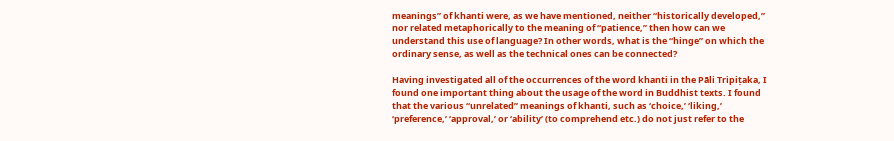meanings” of khanti were, as we have mentioned, neither “historically developed,” nor related metaphorically to the meaning of “patience,” then how can we understand this use of language? In other words, what is the “hinge” on which the ordinary sense, as well as the technical ones can be connected?

Having investigated all of the occurrences of the word khanti in the Pāli Tripiṭaka, I found one important thing about the usage of the word in Buddhist texts. I found that the various “unrelated” meanings of khanti, such as ‘choice,’ ‘liking,’ ‘preference,’ ‘approval,’ or ‘ability’ (to comprehend etc.) do not just refer to the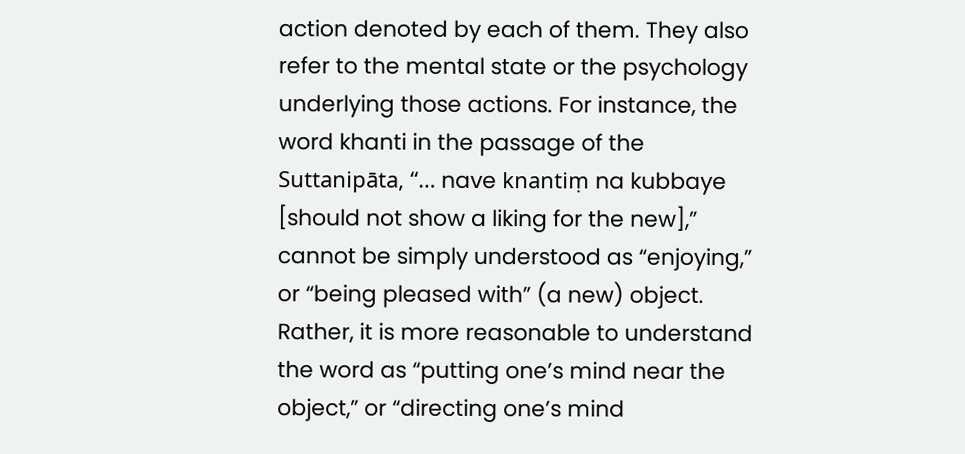action denoted by each of them. They also refer to the mental state or the psychology underlying those actions. For instance, the word khanti in the passage of the Suttanipāta, “… nave knantiṃ na kubbaye [should not show a liking for the new],” cannot be simply understood as “enjoying,” or “being pleased with” (a new) object. Rather, it is more reasonable to understand the word as “putting one’s mind near the object,” or “directing one’s mind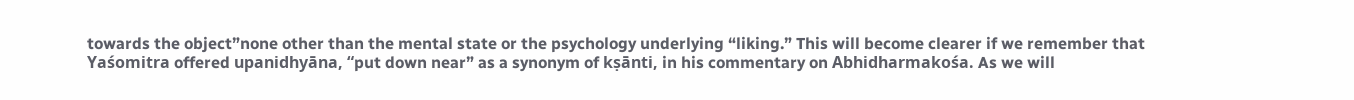towards the object”none other than the mental state or the psychology underlying “liking.” This will become clearer if we remember that Yaśomitra offered upanidhyāna, “put down near” as a synonym of kṣānti, in his commentary on Abhidharmakośa. As we will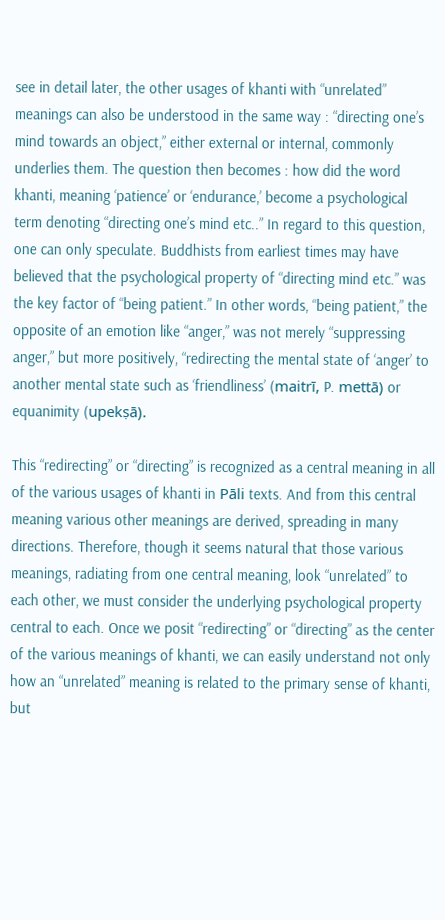see in detail later, the other usages of khanti with “unrelated” meanings can also be understood in the same way : “directing one’s mind towards an object,” either external or internal, commonly underlies them. The question then becomes : how did the word khanti, meaning ‘patience’ or ‘endurance,’ become a psychological term denoting “directing one’s mind etc..” In regard to this question, one can only speculate. Buddhists from earliest times may have believed that the psychological property of “directing mind etc.” was the key factor of “being patient.” In other words, “being patient,” the opposite of an emotion like “anger,” was not merely “suppressing anger,” but more positively, “redirecting the mental state of ‘anger’ to another mental state such as ‘friendliness’ (maitrī, P. mettā) or equanimity (upekṣā).

This “redirecting” or “directing” is recognized as a central meaning in all of the various usages of khanti in Pāli texts. And from this central meaning various other meanings are derived, spreading in many directions. Therefore, though it seems natural that those various meanings, radiating from one central meaning, look “unrelated” to each other, we must consider the underlying psychological property central to each. Once we posit “redirecting” or “directing” as the center of the various meanings of khanti, we can easily understand not only how an “unrelated” meaning is related to the primary sense of khanti, but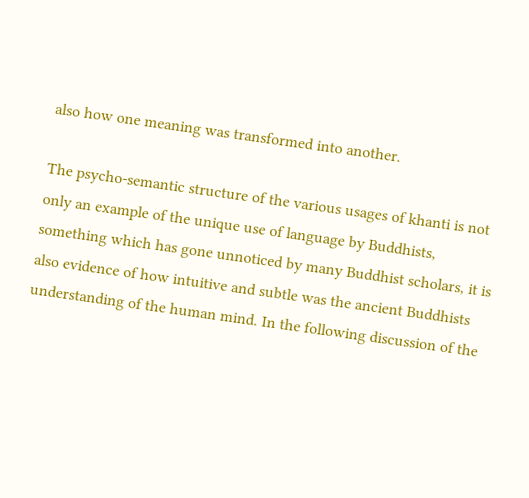also how one meaning was transformed into another.

The psycho-semantic structure of the various usages of khanti is not only an example of the unique use of language by Buddhists, something which has gone unnoticed by many Buddhist scholars, it is also evidence of how intuitive and subtle was the ancient Buddhists understanding of the human mind. In the following discussion of the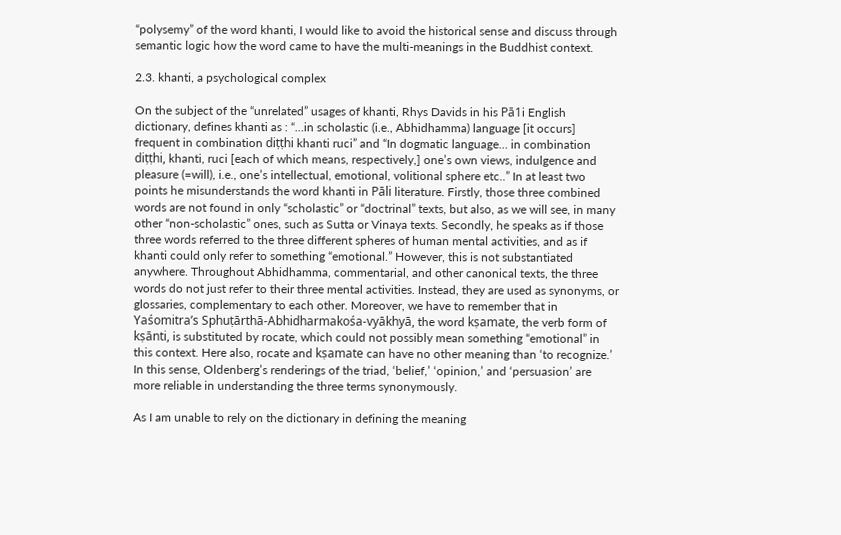“polysemy” of the word khanti, I would like to avoid the historical sense and discuss through semantic logic how the word came to have the multi-meanings in the Buddhist context.

2.3. khanti, a psychological complex

On the subject of the “unrelated” usages of khanti, Rhys Davids in his Pā1i English dictionary, defines khanti as : “…in scholastic (i.e., Abhidhamma) language [it occurs] frequent in combination diṭṭhi khanti ruci” and “In dogmatic language… in combination diṭṭhi, khanti, ruci [each of which means, respectively,] one’s own views, indulgence and pleasure (=will), i.e., one’s intellectual, emotional, volitional sphere etc..” In at least two points he misunderstands the word khanti in Pāli literature. Firstly, those three combined words are not found in only “scholastic” or “doctrinal” texts, but also, as we will see, in many other “non-scholastic” ones, such as Sutta or Vinaya texts. Secondly, he speaks as if those three words referred to the three different spheres of human mental activities, and as if khanti could only refer to something “emotional.” However, this is not substantiated anywhere. Throughout Abhidhamma, commentarial, and other canonical texts, the three words do not just refer to their three mental activities. Instead, they are used as synonyms, or glossaries, complementary to each other. Moreover, we have to remember that in Yaśomitra’s Sphuṭārthā-Abhidharmakośa-vyākhyā, the word kṣamate, the verb form of kṣānti, is substituted by rocate, which could not possibly mean something “emotional” in this context. Here also, rocate and kṣamate can have no other meaning than ‘to recognize.’ In this sense, Oldenberg’s renderings of the triad, ‘belief,’ ‘opinion,’ and ‘persuasion’ are more reliable in understanding the three terms synonymously.

As I am unable to rely on the dictionary in defining the meaning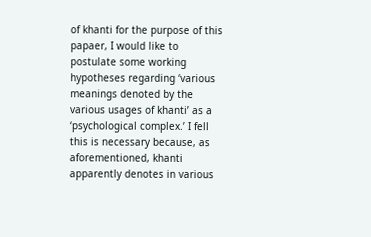of khanti for the purpose of this papaer, I would like to postulate some working hypotheses regarding ‘various meanings denoted by the various usages of khanti’ as a ‘psychological complex.’ I fell this is necessary because, as aforementioned, khanti apparently denotes in various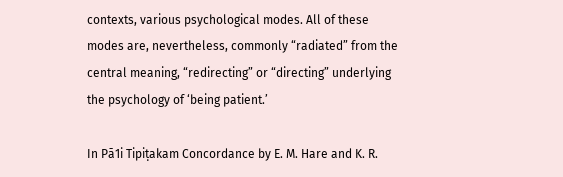contexts, various psychological modes. All of these modes are, nevertheless, commonly “radiated” from the central meaning, “redirecting” or “directing” underlying the psychology of ‘being patient.’

In Pā1i Tipiṭakam Concordance by E. M. Hare and K. R.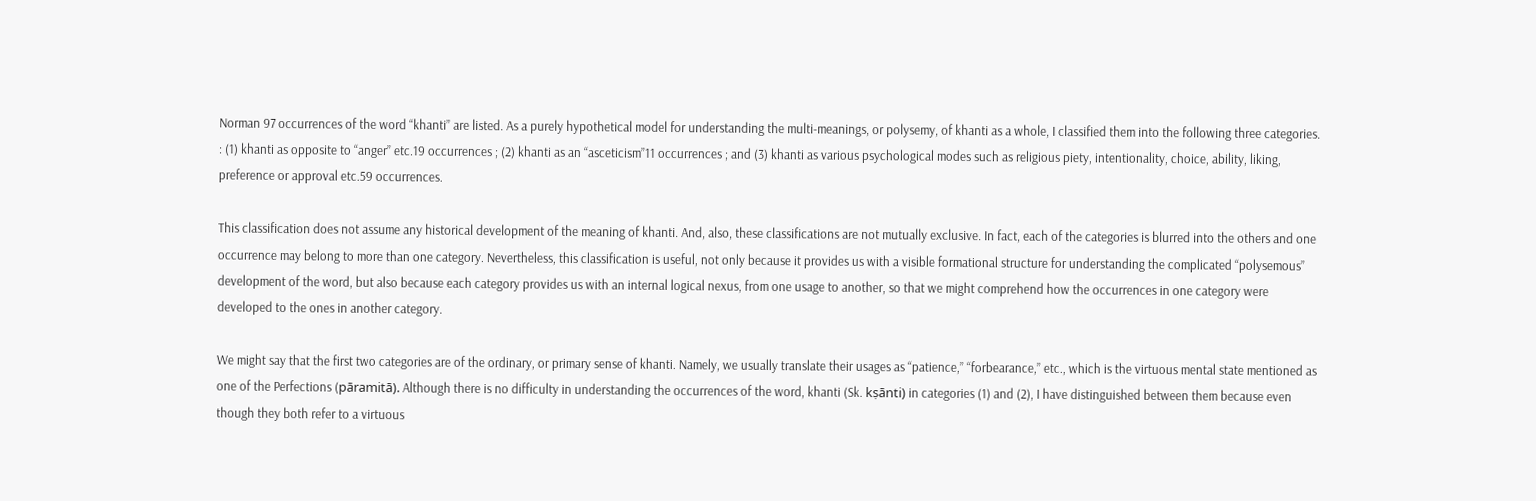Norman 97 occurrences of the word “khanti” are listed. As a purely hypothetical model for understanding the multi-meanings, or polysemy, of khanti as a whole, I classified them into the following three categories. : (1) khanti as opposite to “anger” etc.19 occurrences ; (2) khanti as an “asceticism”11 occurrences ; and (3) khanti as various psychological modes such as religious piety, intentionality, choice, ability, liking, preference or approval etc.59 occurrences.

This classification does not assume any historical development of the meaning of khanti. And, also, these classifications are not mutually exclusive. In fact, each of the categories is blurred into the others and one occurrence may belong to more than one category. Nevertheless, this classification is useful, not only because it provides us with a visible formational structure for understanding the complicated “polysemous” development of the word, but also because each category provides us with an internal logical nexus, from one usage to another, so that we might comprehend how the occurrences in one category were developed to the ones in another category.

We might say that the first two categories are of the ordinary, or primary sense of khanti. Namely, we usually translate their usages as “patience,” “forbearance,” etc., which is the virtuous mental state mentioned as one of the Perfections (pāramitā). Although there is no difficulty in understanding the occurrences of the word, khanti (Sk. kṣānti) in categories (1) and (2), I have distinguished between them because even though they both refer to a virtuous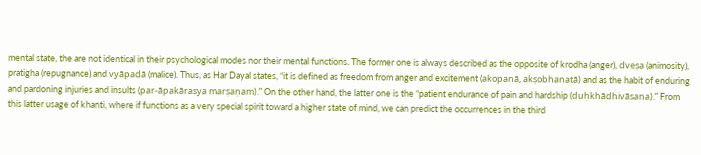mental state, the are not identical in their psychological modes nor their mental functions. The former one is always described as the opposite of krodha (anger), dveṣa (animosity), pratigha (repugnance) and vyāpadā (malice). Thus, as Har Dayal states, “it is defined as freedom from anger and excitement (akopanā, akṣobhanatā) and as the habit of enduring and pardoning injuries and insults (par-āpakārasya marṣaṇam).” On the other hand, the latter one is the “patient endurance of pain and hardship (duḥkhādhivāsana).” From this latter usage of khanti, where if functions as a very special spirit toward a higher state of mind, we can predict the occurrences in the third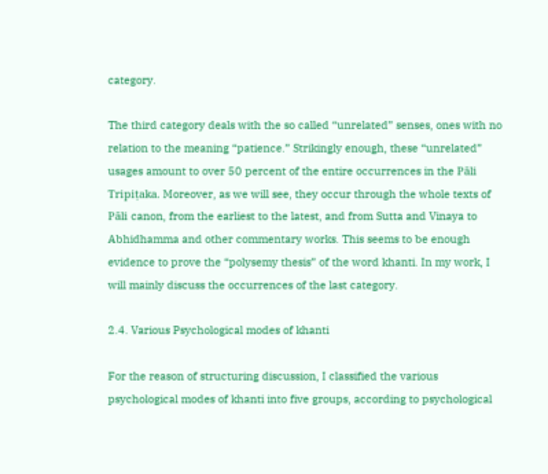category.

The third category deals with the so called “unrelated” senses, ones with no relation to the meaning “patience.” Strikingly enough, these “unrelated” usages amount to over 50 percent of the entire occurrences in the Pāli Tripiṭaka. Moreover, as we will see, they occur through the whole texts of Pāli canon, from the earliest to the latest, and from Sutta and Vinaya to Abhidhamma and other commentary works. This seems to be enough evidence to prove the “polysemy thesis” of the word khanti. In my work, I will mainly discuss the occurrences of the last category.

2.4. Various Psychological modes of khanti

For the reason of structuring discussion, I classified the various psychological modes of khanti into five groups, according to psychological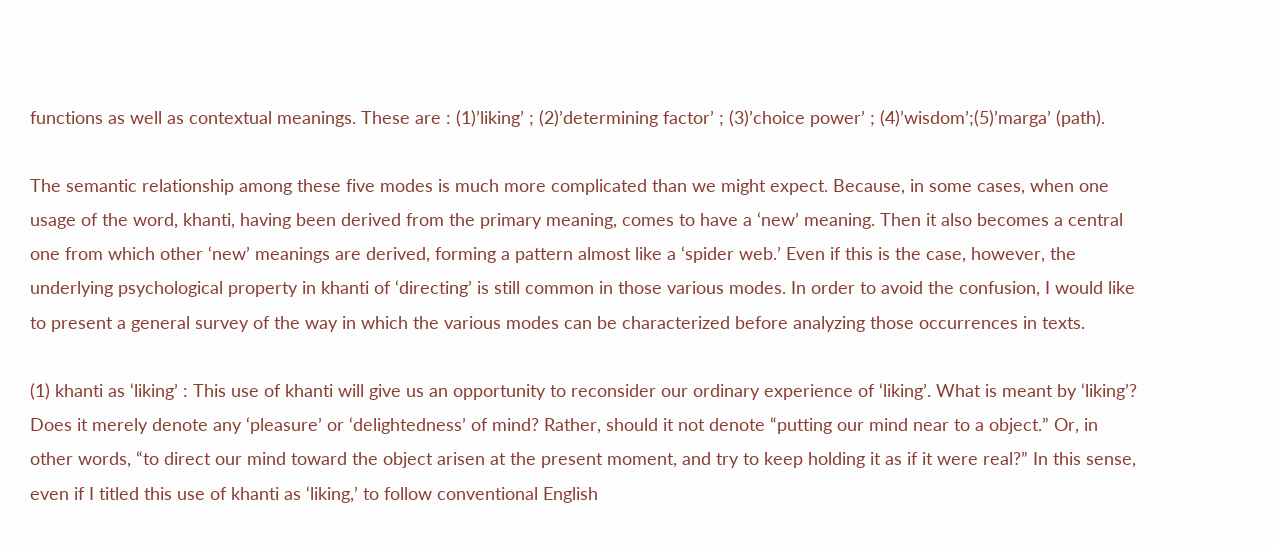functions as well as contextual meanings. These are : (1)’liking’ ; (2)’determining factor’ ; (3)’choice power’ ; (4)’wisdom’;(5)’marga’ (path).

The semantic relationship among these five modes is much more complicated than we might expect. Because, in some cases, when one usage of the word, khanti, having been derived from the primary meaning, comes to have a ‘new’ meaning. Then it also becomes a central one from which other ‘new’ meanings are derived, forming a pattern almost like a ‘spider web.’ Even if this is the case, however, the underlying psychological property in khanti of ‘directing’ is still common in those various modes. In order to avoid the confusion, I would like to present a general survey of the way in which the various modes can be characterized before analyzing those occurrences in texts.

(1) khanti as ‘liking’ : This use of khanti will give us an opportunity to reconsider our ordinary experience of ‘liking’. What is meant by ‘liking’? Does it merely denote any ‘pleasure’ or ‘delightedness’ of mind? Rather, should it not denote “putting our mind near to a object.” Or, in other words, “to direct our mind toward the object arisen at the present moment, and try to keep holding it as if it were real?” In this sense, even if I titled this use of khanti as ‘liking,’ to follow conventional English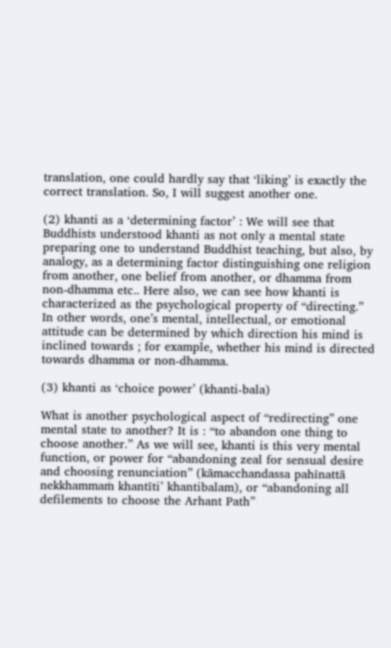translation, one could hardly say that ‘liking’ is exactly the correct translation. So, I will suggest another one.

(2) khanti as a ‘determining factor’ : We will see that Buddhists understood khanti as not only a mental state preparing one to understand Buddhist teaching, but also, by analogy, as a determining factor distinguishing one religion from another, one belief from another, or dhamma from non-dhamma etc.. Here also, we can see how khanti is characterized as the psychological property of “directing.” In other words, one’s mental, intellectual, or emotional attitude can be determined by which direction his mind is inclined towards ; for example, whether his mind is directed towards dhamma or non-dhamma.

(3) khanti as ‘choice power’ (khanti-bala)

What is another psychological aspect of “redirecting” one mental state to another? It is : “to abandon one thing to choose another.” As we will see, khanti is this very mental function, or power for “abandoning zeal for sensual desire and choosing renunciation” (kāmacchandassa pahīnattā nekkhammaṁ khantīti’ khantibalam), or “abandoning all defilements to choose the Arhant Path”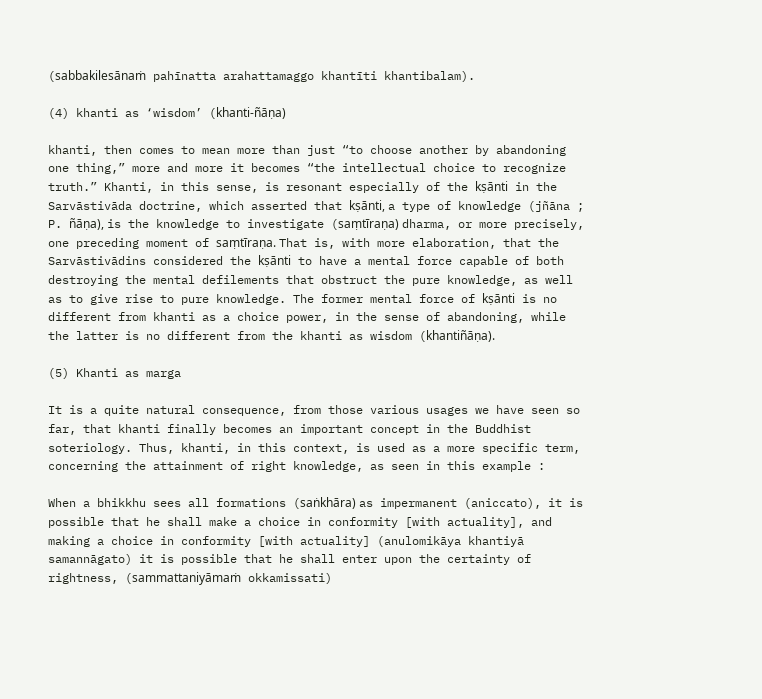(sabbakilesānaṁ pahīnatta arahattamaggo khantīti khantibalam).

(4) khanti as ‘wisdom’ (khanti-ñāṇa)

khanti, then comes to mean more than just “to choose another by abandoning one thing,” more and more it becomes “the intellectual choice to recognize truth.” Khanti, in this sense, is resonant especially of the kṣānti in the Sarvāstivāda doctrine, which asserted that kṣānti, a type of knowledge (jñāna ; P. ñāṇa), is the knowledge to investigate (saṃtīraṇa) dharma, or more precisely, one preceding moment of saṃtīraṇa. That is, with more elaboration, that the Sarvāstivādins considered the kṣānti to have a mental force capable of both destroying the mental defilements that obstruct the pure knowledge, as well as to give rise to pure knowledge. The former mental force of kṣānti is no different from khanti as a choice power, in the sense of abandoning, while the latter is no different from the khanti as wisdom (khantiñāṇa).

(5) Khanti as marga

It is a quite natural consequence, from those various usages we have seen so far, that khanti finally becomes an important concept in the Buddhist soteriology. Thus, khanti, in this context, is used as a more specific term, concerning the attainment of right knowledge, as seen in this example :

When a bhikkhu sees all formations (saṅkhāra) as impermanent (aniccato), it is possible that he shall make a choice in conformity [with actuality], and making a choice in conformity [with actuality] (anulomikāya khantiyā samannāgato) it is possible that he shall enter upon the certainty of rightness, (sammattaniyāmaṁ okkamissati)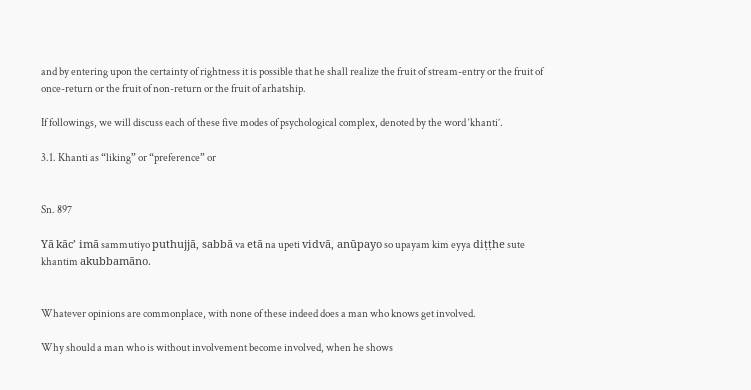and by entering upon the certainty of rightness it is possible that he shall realize the fruit of stream-entry or the fruit of once-return or the fruit of non-return or the fruit of arhatship.

If followings, we will discuss each of these five modes of psychological complex, denoted by the word ‘khanti’.

3.1. Khanti as “liking” or “preference” or


Sn. 897

Yā kāc’ imā sammutiyo puthujjā, sabbā va etā na upeti vidvā, anūpayo so upayam kim eyya diṭṭhe sute khantim akubbamāno.


Whatever opinions are commonplace, with none of these indeed does a man who knows get involved.

Why should a man who is without involvement become involved, when he shows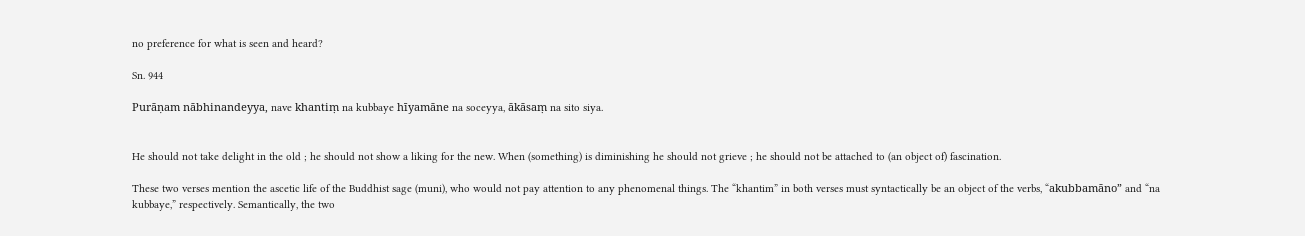no preference for what is seen and heard?

Sn. 944

Purāṇam nābhinandeyya, nave khantiṃ na kubbaye hīyamāne na soceyya, ākāsaṃ na sito siya.


He should not take delight in the old ; he should not show a liking for the new. When (something) is diminishing he should not grieve ; he should not be attached to (an object of) fascination.

These two verses mention the ascetic life of the Buddhist sage (muni), who would not pay attention to any phenomenal things. The “khantim” in both verses must syntactically be an object of the verbs, “akubbamāno” and “na kubbaye,” respectively. Semantically, the two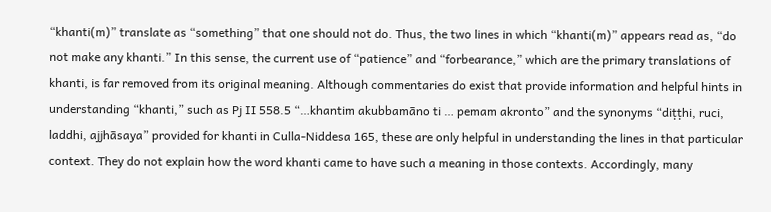“khanti(m)” translate as “something” that one should not do. Thus, the two lines in which “khanti(m)” appears read as, “do not make any khanti.” In this sense, the current use of “patience” and “forbearance,” which are the primary translations of khanti, is far removed from its original meaning. Although commentaries do exist that provide information and helpful hints in understanding “khanti,” such as Pj Ⅱ 558.5 “…khantim akubbamāno ti … pemam akronto” and the synonyms “diṭṭhi, ruci, laddhi, ajjhāsaya” provided for khanti in Culla-Niddesa 165, these are only helpful in understanding the lines in that particular context. They do not explain how the word khanti came to have such a meaning in those contexts. Accordingly, many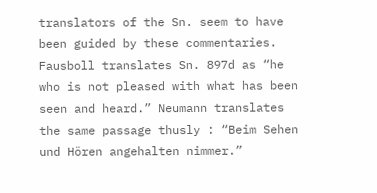translators of the Sn. seem to have been guided by these commentaries. Fausboll translates Sn. 897d as “he who is not pleased with what has been seen and heard.” Neumann translates the same passage thusly : “Beim Sehen und Hören angehalten nimmer.”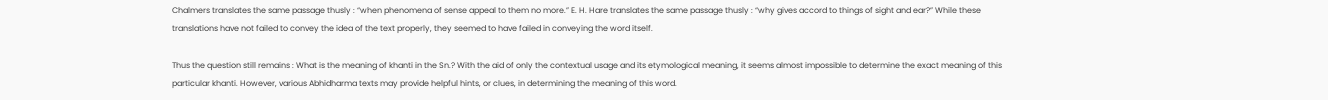Chalmers translates the same passage thusly : “when phenomena of sense appeal to them no more.” E. H. Hare translates the same passage thusly : “why gives accord to things of sight and ear?” While these translations have not failed to convey the idea of the text properly, they seemed to have failed in conveying the word itself.

Thus the question still remains : What is the meaning of khanti in the Sn.? With the aid of only the contextual usage and its etymological meaning, it seems almost impossible to determine the exact meaning of this particular khanti. However, various Abhidharma texts may provide helpful hints, or clues, in determining the meaning of this word.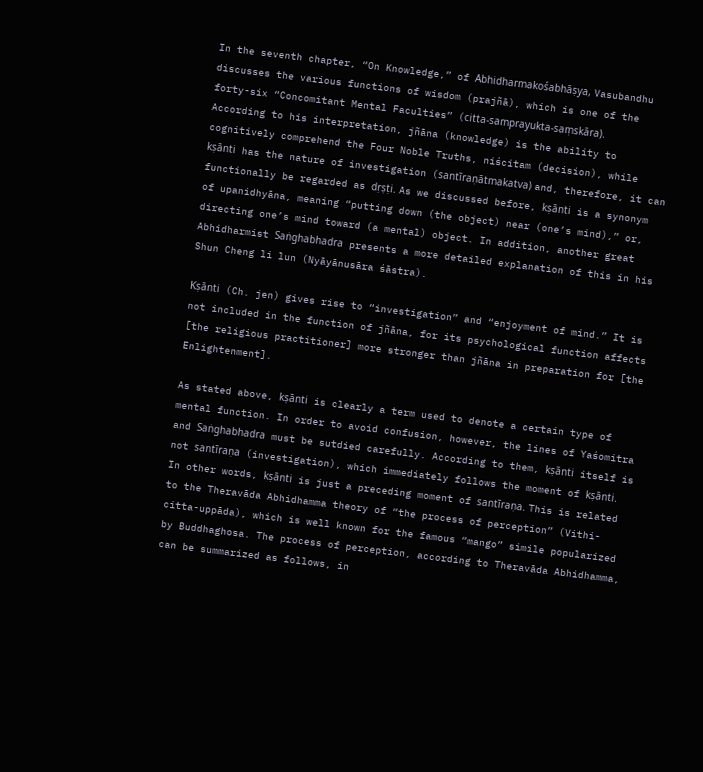In the seventh chapter, “On Knowledge,” of Abhidharmakośabhāṣya, Vasubandhu discusses the various functions of wisdom (prajñā), which is one of the forty-six “Concomitant Mental Faculties” (citta-samprayukta-saṃskāra). According to his interpretation, jñāna (knowledge) is the ability to cognitively comprehend the Four Noble Truths, niścitam (decision), while kṣānti has the nature of investigation (santīraṇātmakatva) and, therefore, it can functionally be regarded as dṛṣṭi. As we discussed before, kṣānti is a synonym of upanidhyāna, meaning “putting down (the object) near (one’s mind),” or, directing one’s mind toward (a mental) object. In addition, another great Abhidharmist Saṅghabhadra presents a more detailed explanation of this in his Shun Cheng li lun (Nyāyānusāra śāstra).

Kṣānti (Ch. jen) gives rise to “investigation” and “enjoyment of mind.” It is not included in the function of jñāna, for its psychological function affects [the religious practitioner] more stronger than jñāna in preparation for [the Enlightenment].

As stated above, kṣānti is clearly a term used to denote a certain type of mental function. In order to avoid confusion, however, the lines of Yaśomitra and Saṅghabhadra must be sutdied carefully. According to them, kṣānti itself is not santīraṇa (investigation), which immediately follows the moment of kṣānti. In other words, kṣānti is just a preceding moment of santīraṇa. This is related to the Theravāda Abhidhamma theory of “the process of perception” (Vithi-citta-uppāda), which is well known for the famous “mango” simile popularized by Buddhaghosa. The process of perception, according to Theravāda Abhidhamma, can be summarized as follows, in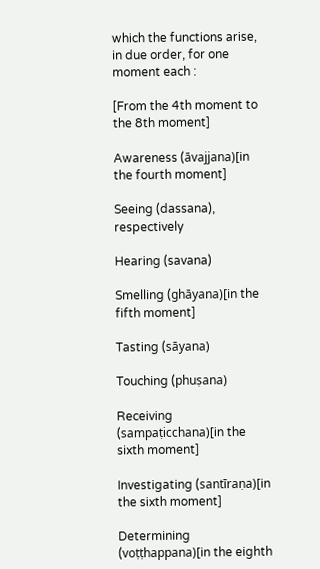which the functions arise, in due order, for one moment each :

[From the 4th moment to the 8th moment]

Awareness (āvajjana)[in the fourth moment]

Seeing (dassana), respectively

Hearing (savana)

Smelling (ghāyana)[in the fifth moment]

Tasting (sāyana)

Touching (phuṣana)

Receiving (sampaṭicchana)[in the sixth moment]

Investigating (santīraṇa)[in the sixth moment]

Determining (voṭṭhappana)[in the eighth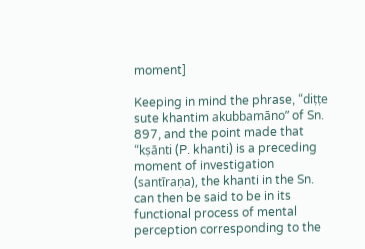moment]

Keeping in mind the phrase, “diṭṭe sute khantim akubbamāno” of Sn. 897, and the point made that “kṣānti (P. khanti) is a preceding moment of investigation (santīraṇa), the khanti in the Sn. can then be said to be in its functional process of mental perception corresponding to the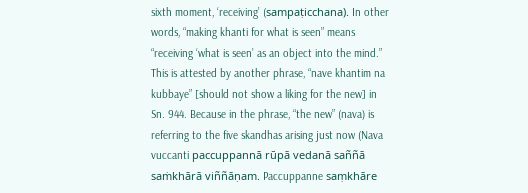sixth moment, ‘receiving’ (sampaṭicchana). In other words, “making khanti for what is seen” means “receiving ‘what is seen’ as an object into the mind.” This is attested by another phrase, “nave khantim na kubbaye” [should not show a liking for the new] in Sn. 944. Because in the phrase, “the new” (nava) is referring to the five skandhas arising just now (Nava vuccanti paccuppannā rūpā vedanā saññā saṁkhārā viññāṇam. Paccuppanne saṃkhāre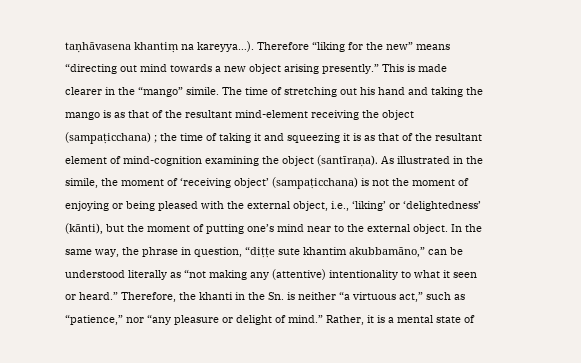taṇhāvasena khantiṃ na kareyya…). Therefore “liking for the new” means “directing out mind towards a new object arising presently.” This is made clearer in the “mango” simile. The time of stretching out his hand and taking the mango is as that of the resultant mind-element receiving the object (sampaṭicchana) ; the time of taking it and squeezing it is as that of the resultant element of mind-cognition examining the object (santīraṇa). As illustrated in the simile, the moment of ‘receiving object’ (sampaṭicchana) is not the moment of enjoying or being pleased with the external object, i.e., ‘liking’ or ‘delightedness’ (kānti), but the moment of putting one’s mind near to the external object. In the same way, the phrase in question, “diṭṭe sute khantim akubbamāno,” can be understood literally as “not making any (attentive) intentionality to what it seen or heard.” Therefore, the khanti in the Sn. is neither “a virtuous act,” such as “patience,” nor “any pleasure or delight of mind.” Rather, it is a mental state of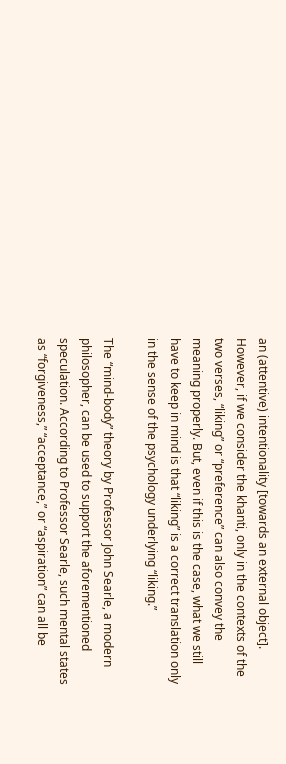an (attentive) intentionality [towards an external object]. However, if we consider the khanti, only in the contexts of the two verses, “liking” or “preference” can also convey the meaning properly. But, even if this is the case, what we still have to keep in mind is that “liking” is a correct translation only in the sense of the psychology underlying “liking.”

The “mind-body” theory by Professor John Searle, a modern philosopher, can be used to support the aforementioned speculation. According to Professor Searle, such mental states as “forgiveness,” “acceptance,” or “aspiration” can all be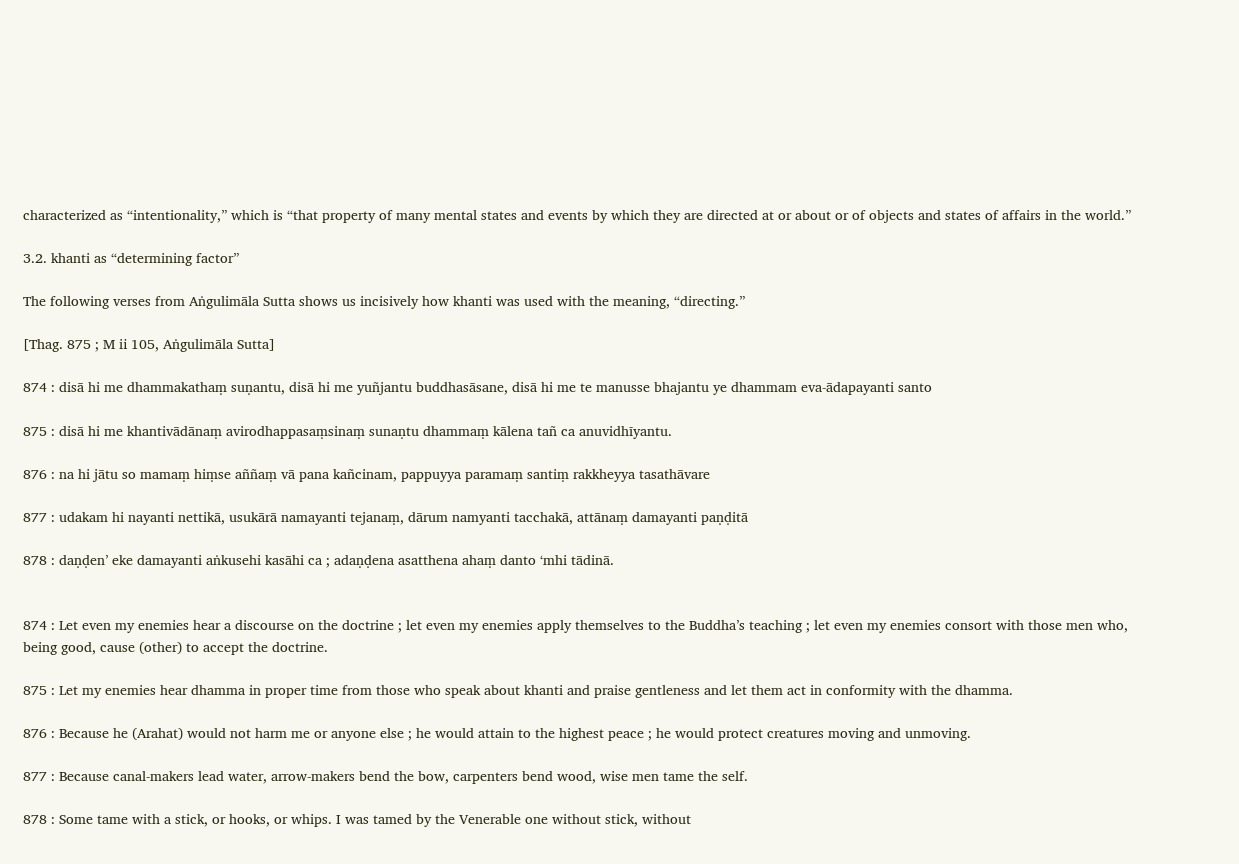characterized as “intentionality,” which is “that property of many mental states and events by which they are directed at or about or of objects and states of affairs in the world.”

3.2. khanti as “determining factor”

The following verses from Aṅgulimāla Sutta shows us incisively how khanti was used with the meaning, “directing.”

[Thag. 875 ; M ⅱ 105, Aṅgulimāla Sutta]

874 : disā hi me dhammakathaṃ suṇantu, disā hi me yuñjantu buddhasāsane, disā hi me te manusse bhajantu ye dhammam eva-ādapayanti santo

875 : disā hi me khantivādānaṃ avirodhappasaṃsinaṃ sunaṇtu dhammaṃ kālena tañ ca anuvidhīyantu.

876 : na hi jātu so mamaṃ hiṃse aññaṃ vā pana kañcinam, pappuyya paramaṃ santiṃ rakkheyya tasathāvare

877 : udakam hi nayanti nettikā, usukārā namayanti tejanaṃ, dārum namyanti tacchakā, attānaṃ damayanti paṇḍitā

878 : daṇḍen’ eke damayanti aṅkusehi kasāhi ca ; adaṇḍena asatthena ahaṃ danto ‘mhi tādinā.


874 : Let even my enemies hear a discourse on the doctrine ; let even my enemies apply themselves to the Buddha’s teaching ; let even my enemies consort with those men who, being good, cause (other) to accept the doctrine.

875 : Let my enemies hear dhamma in proper time from those who speak about khanti and praise gentleness and let them act in conformity with the dhamma.

876 : Because he (Arahat) would not harm me or anyone else ; he would attain to the highest peace ; he would protect creatures moving and unmoving.

877 : Because canal-makers lead water, arrow-makers bend the bow, carpenters bend wood, wise men tame the self.

878 : Some tame with a stick, or hooks, or whips. I was tamed by the Venerable one without stick, without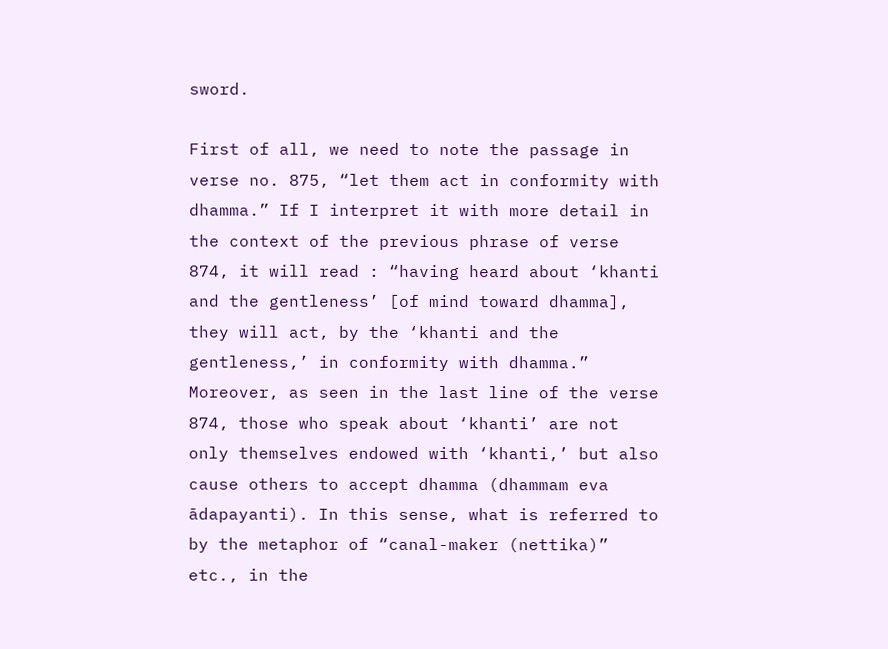sword.

First of all, we need to note the passage in verse no. 875, “let them act in conformity with dhamma.” If I interpret it with more detail in the context of the previous phrase of verse 874, it will read : “having heard about ‘khanti and the gentleness’ [of mind toward dhamma], they will act, by the ‘khanti and the gentleness,’ in conformity with dhamma.” Moreover, as seen in the last line of the verse 874, those who speak about ‘khanti’ are not only themselves endowed with ‘khanti,’ but also cause others to accept dhamma (dhammam eva ādapayanti). In this sense, what is referred to by the metaphor of “canal-maker (nettika)” etc., in the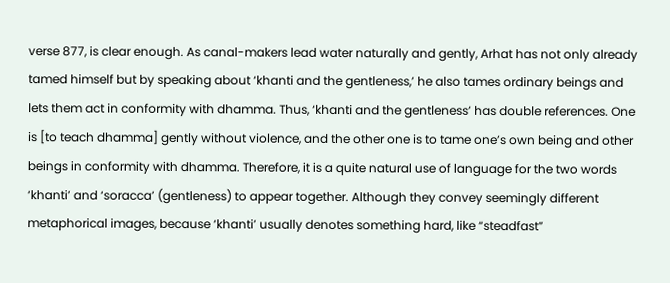verse 877, is clear enough. As canal-makers lead water naturally and gently, Arhat has not only already tamed himself but by speaking about ‘khanti and the gentleness,’ he also tames ordinary beings and lets them act in conformity with dhamma. Thus, ‘khanti and the gentleness’ has double references. One is [to teach dhamma] gently without violence, and the other one is to tame one’s own being and other beings in conformity with dhamma. Therefore, it is a quite natural use of language for the two words ‘khanti’ and ‘soracca’ (gentleness) to appear together. Although they convey seemingly different metaphorical images, because ‘khanti’ usually denotes something hard, like “steadfast”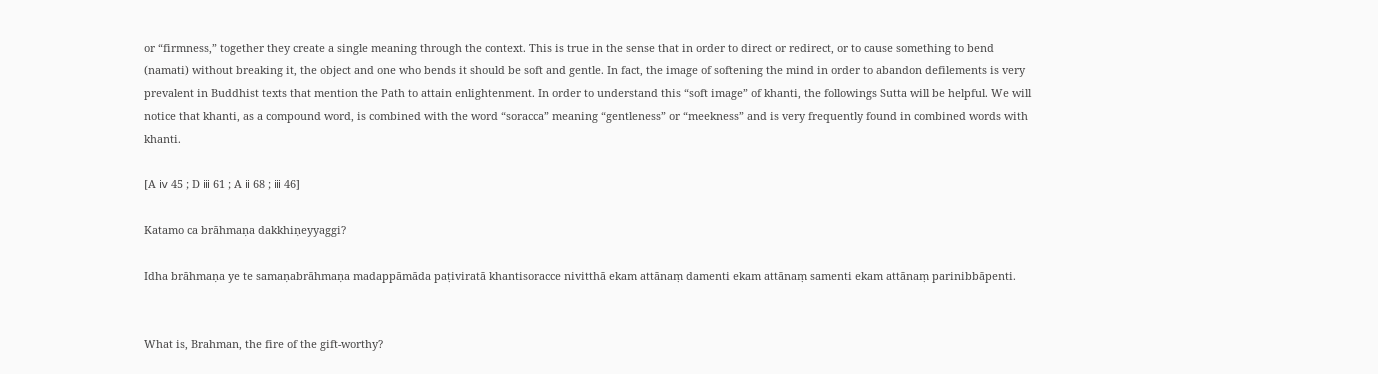or “firmness,” together they create a single meaning through the context. This is true in the sense that in order to direct or redirect, or to cause something to bend (namati) without breaking it, the object and one who bends it should be soft and gentle. In fact, the image of softening the mind in order to abandon defilements is very prevalent in Buddhist texts that mention the Path to attain enlightenment. In order to understand this “soft image” of khanti, the followings Sutta will be helpful. We will notice that khanti, as a compound word, is combined with the word “soracca” meaning “gentleness” or “meekness” and is very frequently found in combined words with khanti.

[A ⅳ 45 ; D ⅲ 61 ; A ⅱ 68 ; ⅲ 46]

Katamo ca brāhmaṇa dakkhiṇeyyaggi?

Idha brāhmaṇa ye te samaṇabrāhmaṇa madappāmāda paṭiviratā khantisoracce nivitthā ekam attānaṃ damenti ekam attānaṃ samenti ekam attānaṃ parinibbāpenti.


What is, Brahman, the fire of the gift-worthy?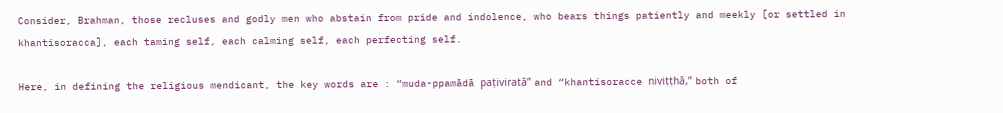Consider, Brahman, those recluses and godly men who abstain from pride and indolence, who bears things patiently and meekly [or settled in khantisoracca], each taming self, each calming self, each perfecting self.

Here, in defining the religious mendicant, the key words are : “muda-ppamādā paṭiviratā” and “khantisoracce niviṭṭhā,” both of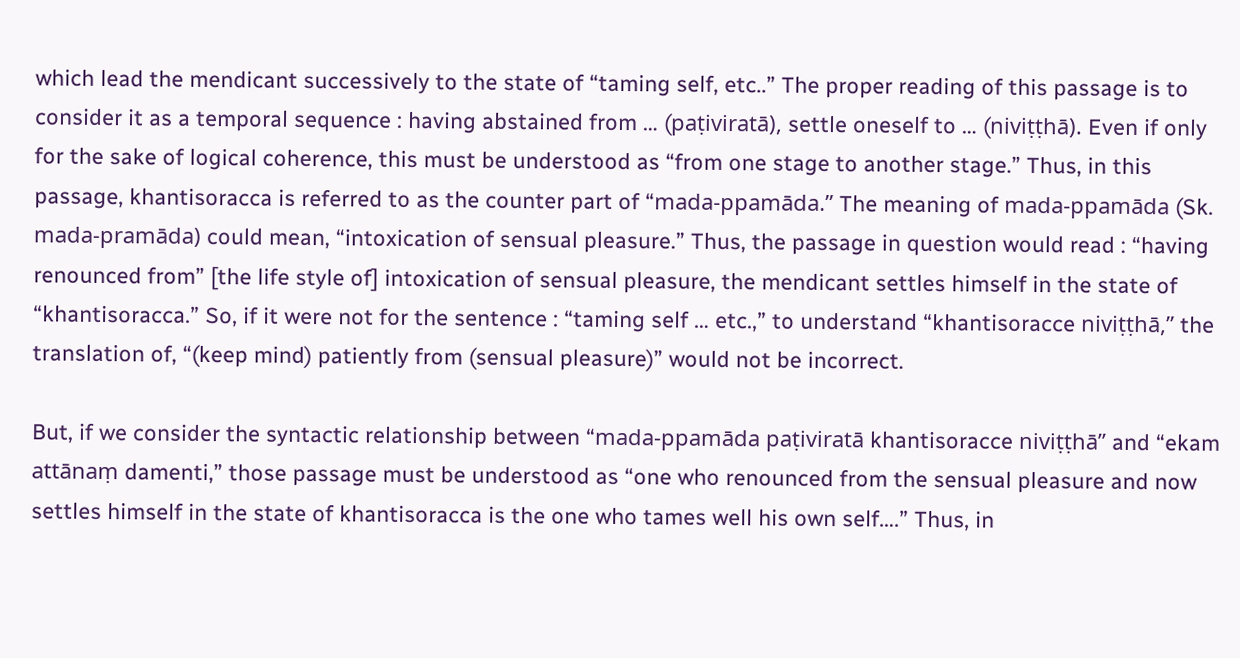which lead the mendicant successively to the state of “taming self, etc..” The proper reading of this passage is to consider it as a temporal sequence : having abstained from … (paṭiviratā), settle oneself to … (niviṭṭhā). Even if only for the sake of logical coherence, this must be understood as “from one stage to another stage.” Thus, in this passage, khantisoracca is referred to as the counter part of “mada-ppamāda.” The meaning of mada-ppamāda (Sk. mada-pramāda) could mean, “intoxication of sensual pleasure.” Thus, the passage in question would read : “having renounced from” [the life style of] intoxication of sensual pleasure, the mendicant settles himself in the state of “khantisoracca.” So, if it were not for the sentence : “taming self … etc.,” to understand “khantisoracce niviṭṭhā,” the translation of, “(keep mind) patiently from (sensual pleasure)” would not be incorrect.

But, if we consider the syntactic relationship between “mada-ppamāda paṭiviratā khantisoracce niviṭṭhā” and “ekam attānaṃ damenti,” those passage must be understood as “one who renounced from the sensual pleasure and now settles himself in the state of khantisoracca is the one who tames well his own self….” Thus, in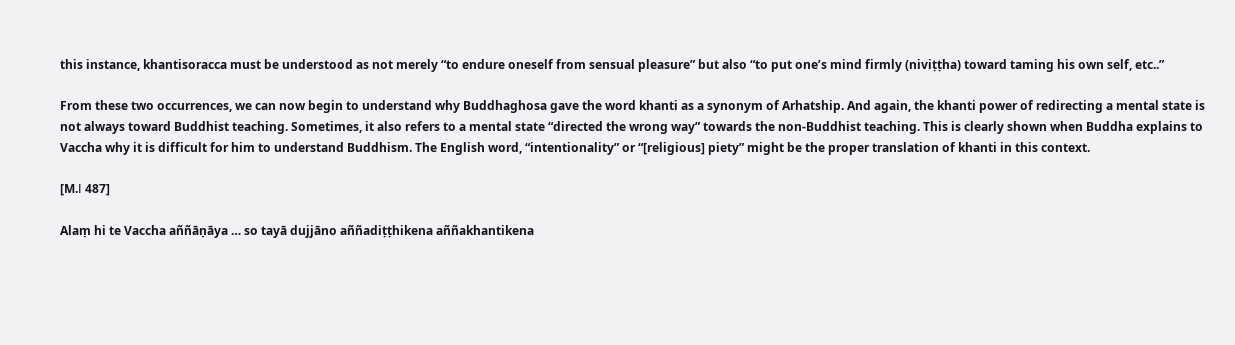this instance, khantisoracca must be understood as not merely “to endure oneself from sensual pleasure” but also “to put one’s mind firmly (niviṭṭha) toward taming his own self, etc..”

From these two occurrences, we can now begin to understand why Buddhaghosa gave the word khanti as a synonym of Arhatship. And again, the khanti power of redirecting a mental state is not always toward Buddhist teaching. Sometimes, it also refers to a mental state “directed the wrong way” towards the non-Buddhist teaching. This is clearly shown when Buddha explains to Vaccha why it is difficult for him to understand Buddhism. The English word, “intentionality” or “[religious] piety” might be the proper translation of khanti in this context.

[M.Ⅰ 487]

Alaṃ hi te Vaccha aññāṇāya … so tayā dujjāno aññadiṭṭhikena aññakhantikena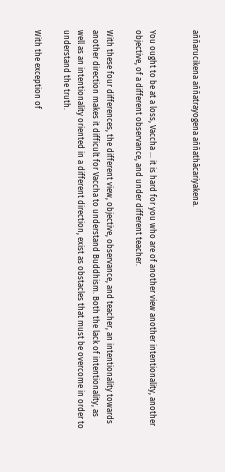aññarucikena aññatrayogena aññathācariyakena.


You ought to be at a loss, Vaccha … it is hard for you who are of another view another intentionality, another objective, of a different observance, and under different teacher.

With these four differences, the different view, objective, observance, and teacher, an intentionality towards another direction makes it difficult for Vaccha to understand Buddhism. Both the lack of intentionality, as well as an intentionality oriented in a different direction, exist as obstacles that must be overcome in order to understand the truth.

With the exception of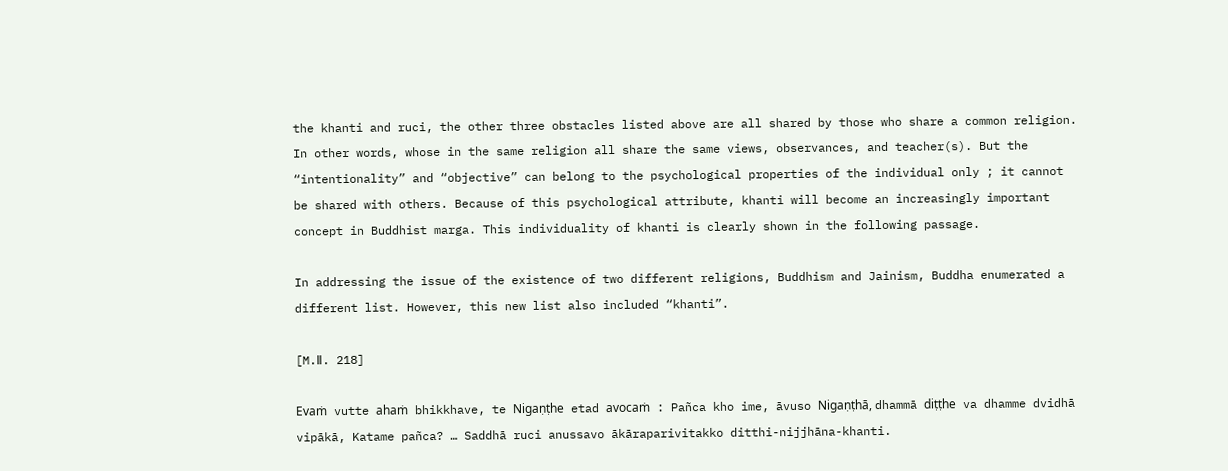the khanti and ruci, the other three obstacles listed above are all shared by those who share a common religion. In other words, whose in the same religion all share the same views, observances, and teacher(s). But the “intentionality” and “objective” can belong to the psychological properties of the individual only ; it cannot be shared with others. Because of this psychological attribute, khanti will become an increasingly important concept in Buddhist marga. This individuality of khanti is clearly shown in the following passage.

In addressing the issue of the existence of two different religions, Buddhism and Jainism, Buddha enumerated a different list. However, this new list also included “khanti”.

[M.Ⅱ. 218]

Evaṁ vutte ahaṁ bhikkhave, te Nigaṇṭhe etad avocaṁ : Pañca kho ime, āvuso Nigaṇṭhā, dhammā diṭṭhe va dhamme dvidhā vipākā, Katame pañca? … Saddhā ruci anussavo ākāraparivitakko ditthi-nijjhāna-khanti.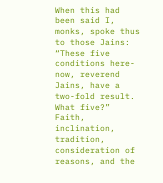When this had been said I, monks, spoke thus to those Jains: “These five conditions here-now, reverend Jains, have a two-fold result. What five?” Faith, inclination, tradition, consideration of reasons, and the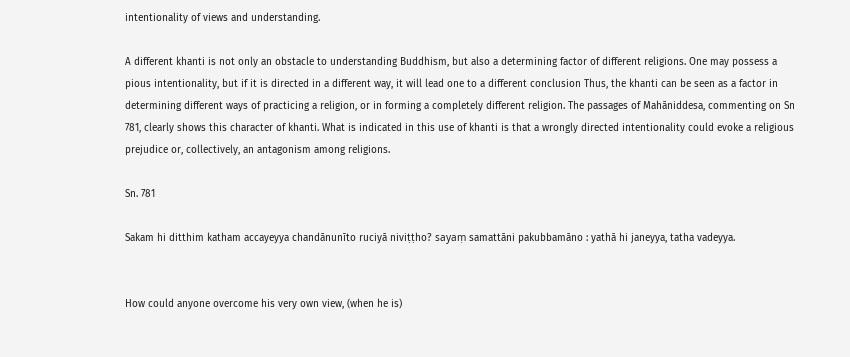intentionality of views and understanding.

A different khanti is not only an obstacle to understanding Buddhism, but also a determining factor of different religions. One may possess a pious intentionality, but if it is directed in a different way, it will lead one to a different conclusion Thus, the khanti can be seen as a factor in determining different ways of practicing a religion, or in forming a completely different religion. The passages of Mahāniddesa, commenting on Sn 781, clearly shows this character of khanti. What is indicated in this use of khanti is that a wrongly directed intentionality could evoke a religious prejudice or, collectively, an antagonism among religions.

Sn. 781

Sakam hi ditthim katham accayeyya chandānunīto ruciyā niviṭṭho? sayaṃ samattāni pakubbamāno : yathā hi janeyya, tatha vadeyya.


How could anyone overcome his very own view, (when he is)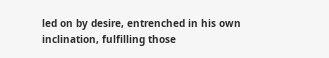led on by desire, entrenched in his own inclination, fulfilling those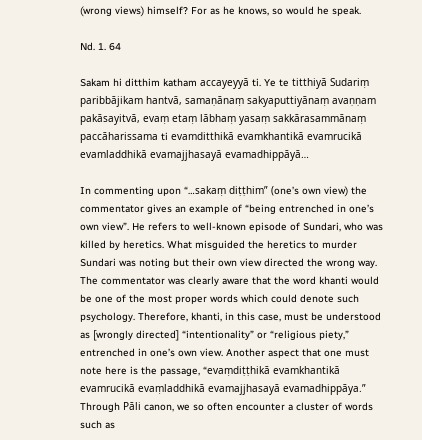(wrong views) himself? For as he knows, so would he speak.

Nd. 1. 64

Sakam hi ditthim katham accayeyyā ti. Ye te titthiyā Sudariṃ paribbājikam hantvā, samaṇānaṃ sakyaputtiyānaṃ avaṇṇam pakāsayitvā, evaṃ etaṃ lābhaṃ yasaṃ sakkārasammānaṃ paccāharissama ti evamditthikā evamkhantikā evamrucikā evamladdhikā evamajjhasayā evamadhippāyā…

In commenting upon “…sakaṃ diṭṭhim” (one’s own view) the commentator gives an example of “being entrenched in one’s own view”. He refers to well-known episode of Sundari, who was killed by heretics. What misguided the heretics to murder Sundari was noting but their own view directed the wrong way. The commentator was clearly aware that the word khanti would be one of the most proper words which could denote such psychology. Therefore, khanti, in this case, must be understood as [wrongly directed] “intentionality” or “religious piety,” entrenched in one’s own view. Another aspect that one must note here is the passage, “evaṃdiṭṭhikā evamkhantikā evamrucikā evaṃladdhikā evamajjhasayā evamadhippāya.” Through Pāli canon, we so often encounter a cluster of words such as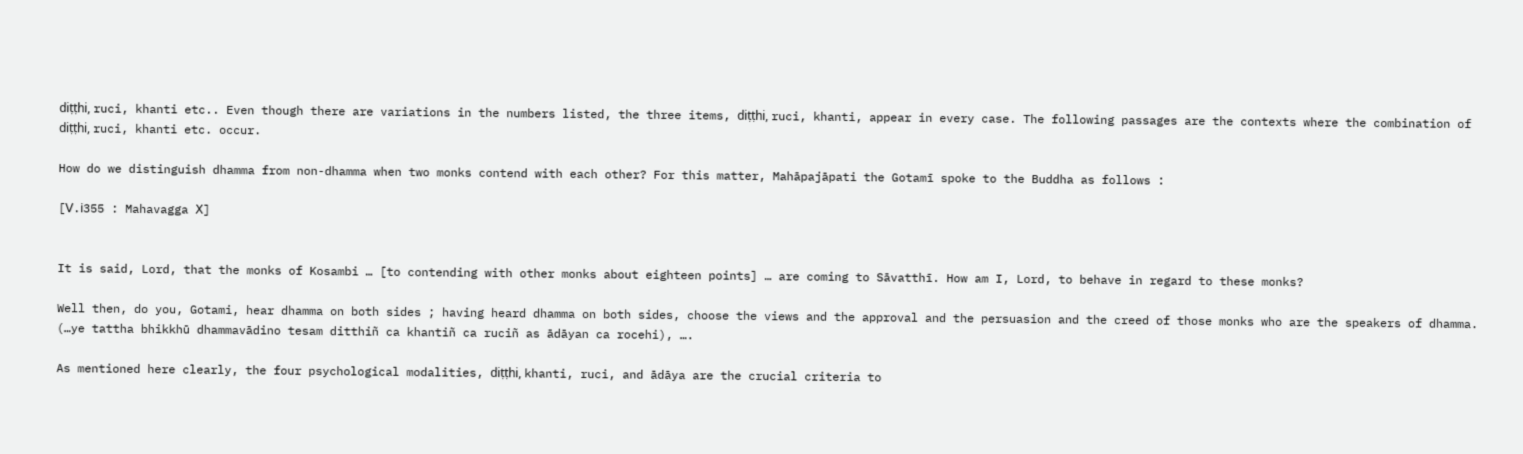diṭṭhi, ruci, khanti etc.. Even though there are variations in the numbers listed, the three items, diṭṭhi, ruci, khanti, appear in every case. The following passages are the contexts where the combination of diṭṭhi, ruci, khanti etc. occur.

How do we distinguish dhamma from non-dhamma when two monks contend with each other? For this matter, Mahāpajāpati the Gotamī spoke to the Buddha as follows :

[Ⅴ.ⅰ355 : Mahavagga Ⅹ]


It is said, Lord, that the monks of Kosambi … [to contending with other monks about eighteen points] … are coming to Sāvatthī. How am I, Lord, to behave in regard to these monks?

Well then, do you, Gotami, hear dhamma on both sides ; having heard dhamma on both sides, choose the views and the approval and the persuasion and the creed of those monks who are the speakers of dhamma. (…ye tattha bhikkhū dhammavādino tesam ditthiñ ca khantiñ ca ruciñ as ādāyan ca rocehi), ….

As mentioned here clearly, the four psychological modalities, diṭṭhi, khanti, ruci, and ādāya are the crucial criteria to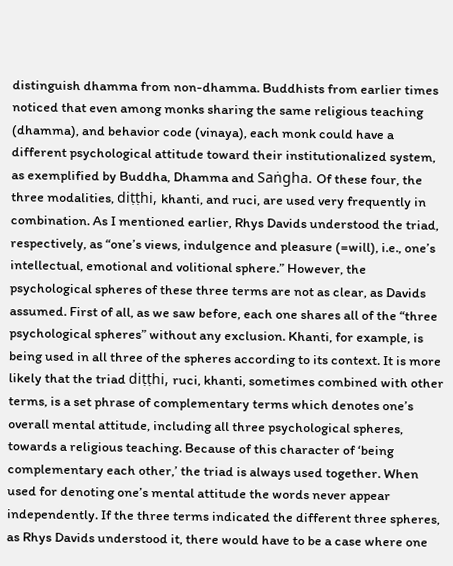distinguish dhamma from non-dhamma. Buddhists from earlier times noticed that even among monks sharing the same religious teaching (dhamma), and behavior code (vinaya), each monk could have a different psychological attitude toward their institutionalized system, as exemplified by Buddha, Dhamma and Saṅgha. Of these four, the three modalities, diṭṭhi, khanti, and ruci, are used very frequently in combination. As I mentioned earlier, Rhys Davids understood the triad, respectively, as “one’s views, indulgence and pleasure (=will), i.e., one’s intellectual, emotional and volitional sphere.” However, the psychological spheres of these three terms are not as clear, as Davids assumed. First of all, as we saw before, each one shares all of the “three psychological spheres” without any exclusion. Khanti, for example, is being used in all three of the spheres according to its context. It is more likely that the triad diṭṭhi, ruci, khanti, sometimes combined with other terms, is a set phrase of complementary terms which denotes one’s overall mental attitude, including all three psychological spheres, towards a religious teaching. Because of this character of ‘being complementary each other,’ the triad is always used together. When used for denoting one’s mental attitude the words never appear independently. If the three terms indicated the different three spheres, as Rhys Davids understood it, there would have to be a case where one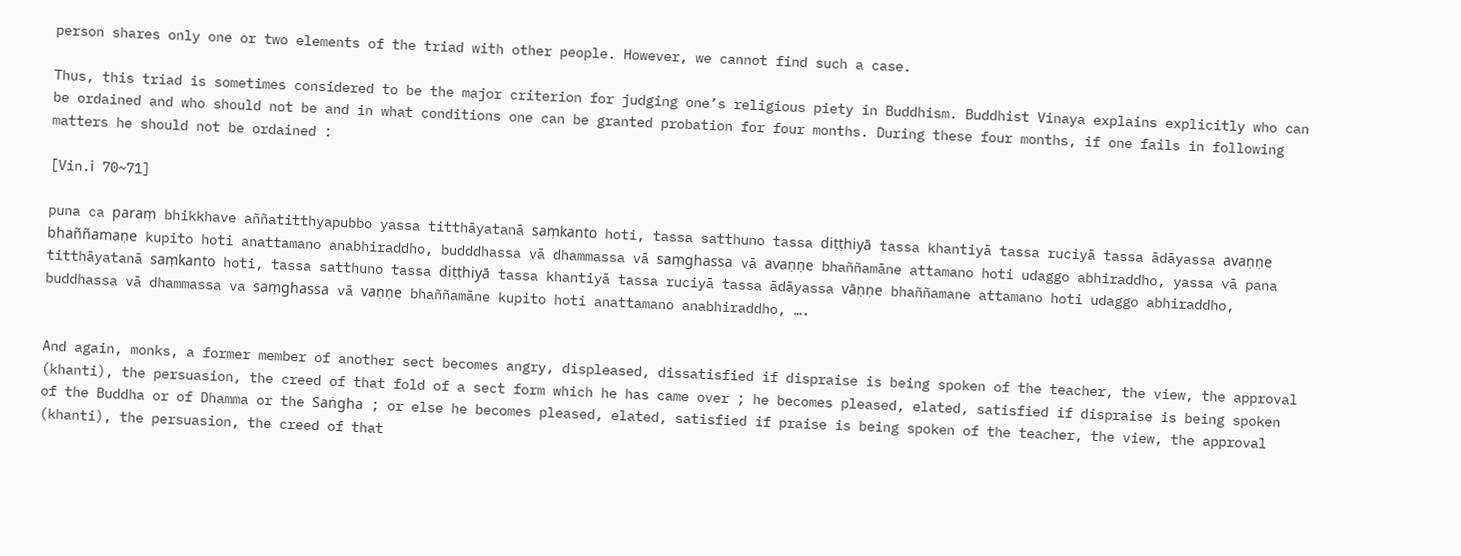person shares only one or two elements of the triad with other people. However, we cannot find such a case.

Thus, this triad is sometimes considered to be the major criterion for judging one’s religious piety in Buddhism. Buddhist Vinaya explains explicitly who can be ordained and who should not be and in what conditions one can be granted probation for four months. During these four months, if one fails in following matters he should not be ordained :

[Vin.ⅰ 70~71]

puna ca paraṃ bhikkhave aññatitthyapubbo yassa titthāyatanā saṃkanto hoti, tassa satthuno tassa diṭṭhiyā tassa khantiyā tassa ruciyā tassa ādāyassa avaṇṇe bhaññamaṇe kupito hoti anattamano anabhiraddho, budddhassa vā dhammassa vā saṃghassa vā avaṇṇe bhaññamāne attamano hoti udaggo abhiraddho, yassa vā pana titthāyatanā saṃkanto hoti, tassa satthuno tassa diṭṭhiyā tassa khantiyā tassa ruciyā tassa ādāyassa vāṇṇe bhaññamane attamano hoti udaggo abhiraddho, buddhassa vā dhammassa va saṃghassa vā vaṇṇe bhaññamāne kupito hoti anattamano anabhiraddho, ….


And again, monks, a former member of another sect becomes angry, displeased, dissatisfied if dispraise is being spoken of the teacher, the view, the approval (khanti), the persuasion, the creed of that fold of a sect form which he has came over ; he becomes pleased, elated, satisfied if dispraise is being spoken of the Buddha or of Dhamma or the Saṅgha ; or else he becomes pleased, elated, satisfied if praise is being spoken of the teacher, the view, the approval (khanti), the persuasion, the creed of that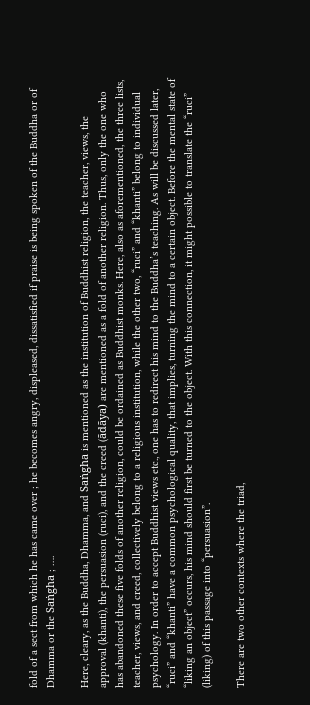fold of a sect from which he has came over ; he becomes angry, displeased, dissatisfied if praise is being spoken of the Buddha or of Dhamma or the Saṅgha ; ….

Here, cleary, as the Buddha, Dhamma, and Saṅgha is mentioned as the institution of Buddhist religion, the teacher, views, the approval (khanti), the persuasion (ruci), and the creed (ādāya) are mentioned as a fold of another religion. Thus, only the one who has abandoned these five folds of another religion, could be ordained as Buddhist monks. Here, also as aforementioned, the three lists, teacher, views, and creed, collectively belong to a religious institution, while the other two, “ruci” and “khanti” belong to individual psychology. In order to accept Buddhist views etc., one has to redirect his mind to the Buddha’s teaching. As will be discussed later, “ruci” and “khanti” have a common psychological quality, that implies, turning the mind to a certain object. Before the mental state of “liking an object” occurs, his mind should first be turned to the object. With this connection, it might possible to translate the “ruci” (liking) of this passage into “persuasion”.

There are two other contexts where the triad,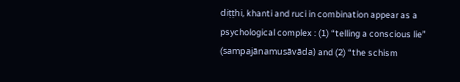diṭṭhi, khanti and ruci in combination appear as a psychological complex : (1) “telling a conscious lie” (sampajānamusāvāda) and (2) “the schism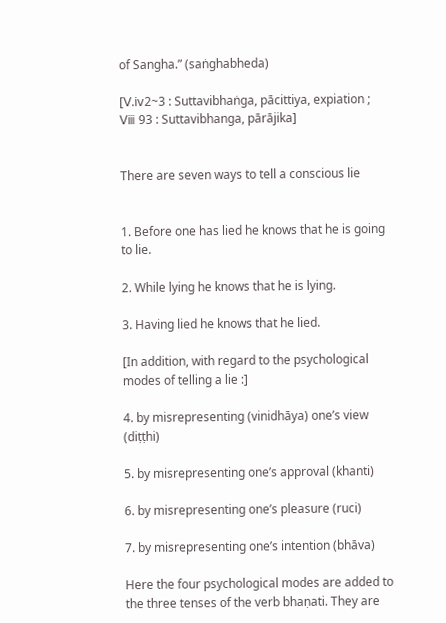of Sangha.” (saṅghabheda)

[Ⅴ.ⅳ2~3 : Suttavibhaṅga, pācittiya, expiation ; Ⅴⅲ 93 : Suttavibhanga, pārājika]


There are seven ways to tell a conscious lie


1. Before one has lied he knows that he is going to lie.

2. While lying he knows that he is lying.

3. Having lied he knows that he lied.

[In addition, with regard to the psychological modes of telling a lie :]

4. by misrepresenting (vinidhāya) one’s view (diṭṭhi)

5. by misrepresenting one’s approval (khanti)

6. by misrepresenting one’s pleasure (ruci)

7. by misrepresenting one’s intention (bhāva)

Here the four psychological modes are added to the three tenses of the verb bhaṇati. They are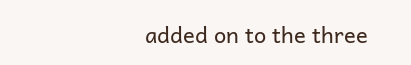added on to the three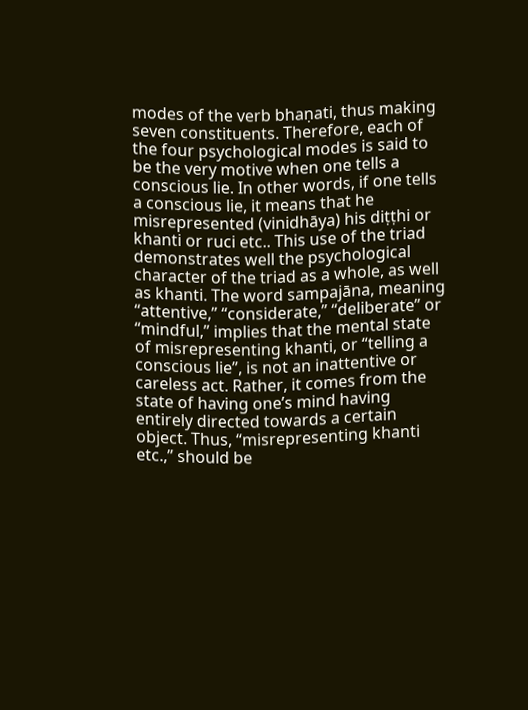modes of the verb bhaṇati, thus making seven constituents. Therefore, each of the four psychological modes is said to be the very motive when one tells a conscious lie. In other words, if one tells a conscious lie, it means that he misrepresented (vinidhāya) his diṭṭhi or khanti or ruci etc.. This use of the triad demonstrates well the psychological character of the triad as a whole, as well as khanti. The word sampajāna, meaning “attentive,” “considerate,” “deliberate” or “mindful,” implies that the mental state of misrepresenting khanti, or “telling a conscious lie”, is not an inattentive or careless act. Rather, it comes from the state of having one’s mind having entirely directed towards a certain object. Thus, “misrepresenting khanti etc.,” should be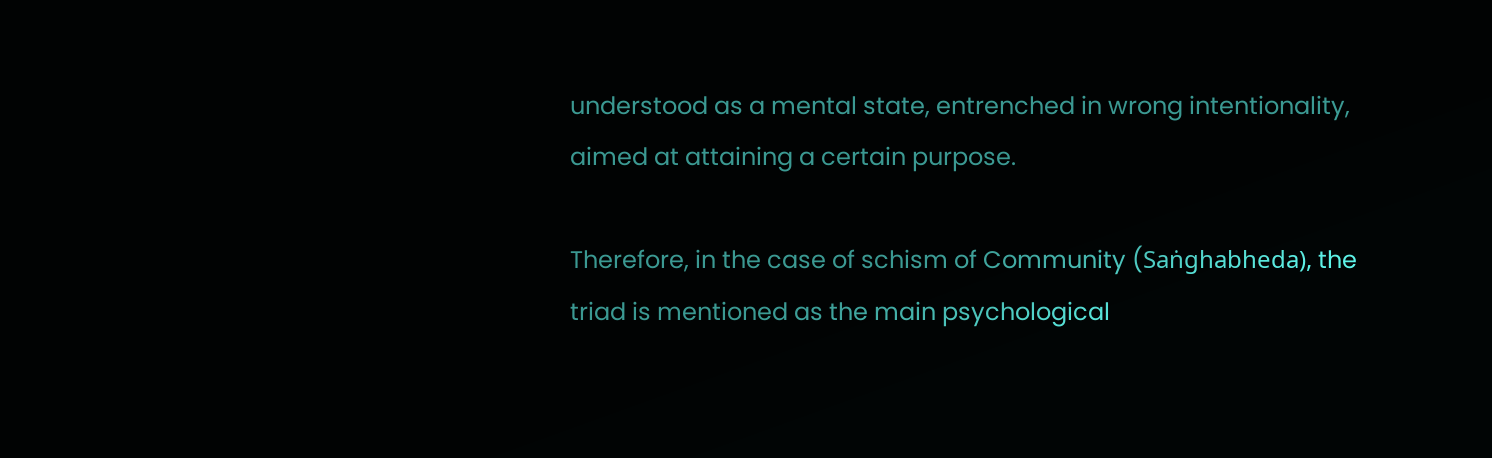understood as a mental state, entrenched in wrong intentionality, aimed at attaining a certain purpose.

Therefore, in the case of schism of Community (Saṅghabheda), the triad is mentioned as the main psychological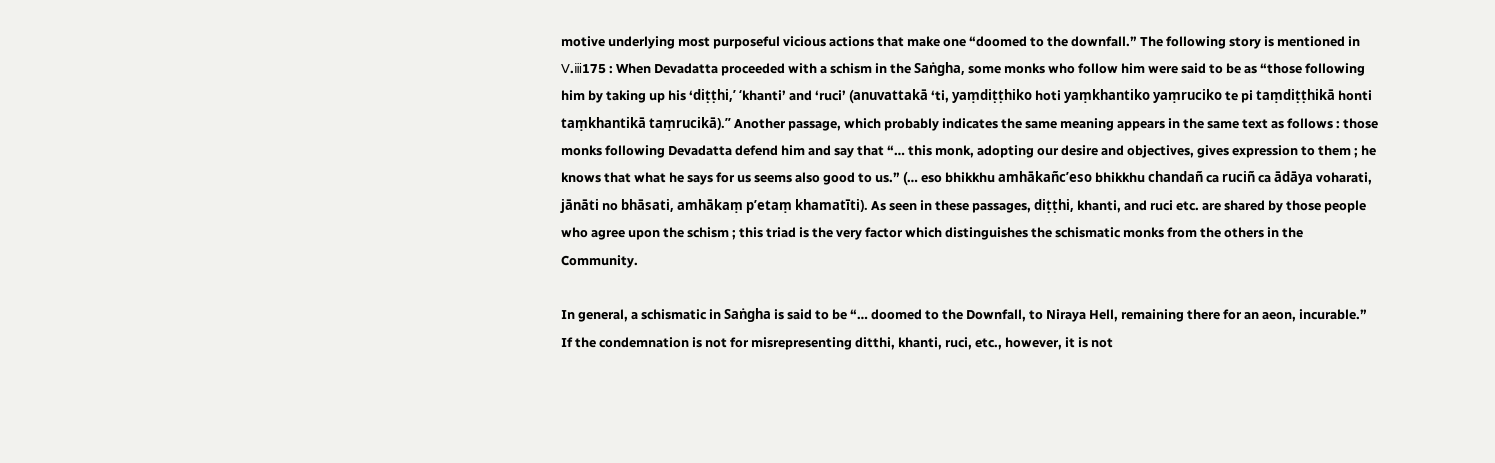motive underlying most purposeful vicious actions that make one “doomed to the downfall.” The following story is mentioned in Ⅴ.ⅲ175 : When Devadatta proceeded with a schism in the Saṅgha, some monks who follow him were said to be as “those following him by taking up his ‘diṭṭhi,’ ‘khanti’ and ‘ruci’ (anuvattakā ‘ti, yaṃdiṭṭhiko hoti yaṃkhantiko yaṃruciko te pi taṃdiṭṭhikā honti taṃkhantikā taṃrucikā).” Another passage, which probably indicates the same meaning appears in the same text as follows : those monks following Devadatta defend him and say that “… this monk, adopting our desire and objectives, gives expression to them ; he knows that what he says for us seems also good to us.” (… eso bhikkhu amhākañc’eso bhikkhu chandañ ca ruciñ ca ādāya voharati, jānāti no bhāsati, amhākaṃ p’etaṃ khamatīti). As seen in these passages, diṭṭhi, khanti, and ruci etc. are shared by those people who agree upon the schism ; this triad is the very factor which distinguishes the schismatic monks from the others in the Community.

In general, a schismatic in Saṅgha is said to be “… doomed to the Downfall, to Niraya Hell, remaining there for an aeon, incurable.” If the condemnation is not for misrepresenting ditthi, khanti, ruci, etc., however, it is not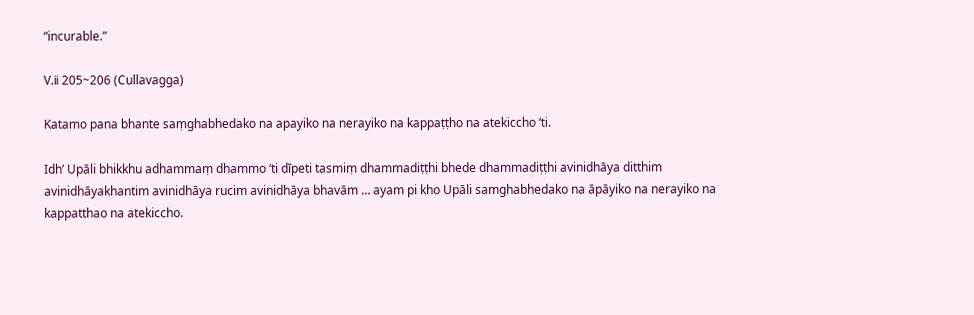“incurable.”

V.ⅱ 205~206 (Cullavagga)

Katamo pana bhante saṃghabhedako na apayiko na nerayiko na kappaṭṭho na atekiccho ‘ti.

Idh’ Upāli bhikkhu adhammaṃ dhammo ‘ti dīpeti tasmiṃ dhammadiṭṭhi bhede dhammadiṭṭhi avinidhāya ditthim avinidhāyakhantim avinidhāya rucim avinidhāya bhavām … ayam pi kho Upāli samghabhedako na āpāyiko na nerayiko na kappatthao na atekiccho.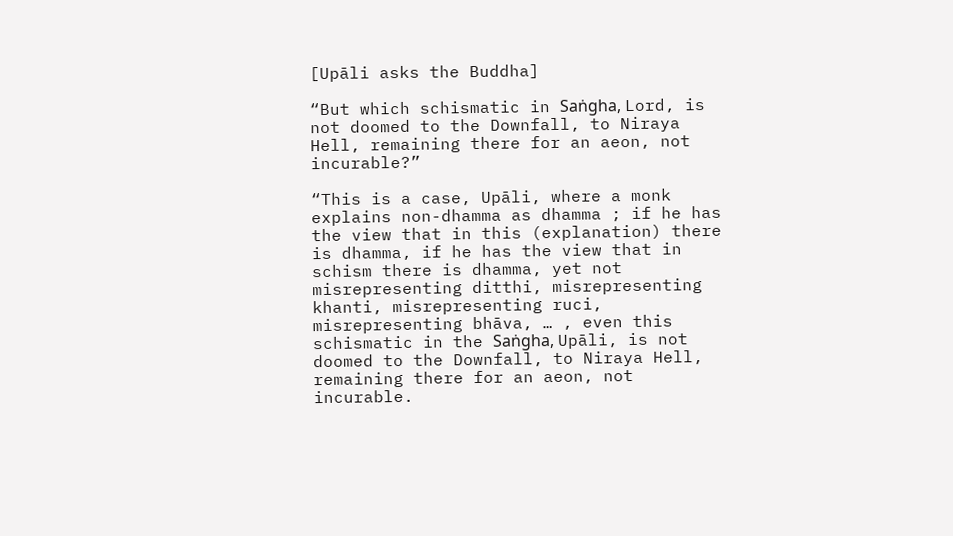[Upāli asks the Buddha]

“But which schismatic in Saṅgha, Lord, is not doomed to the Downfall, to Niraya Hell, remaining there for an aeon, not incurable?”

“This is a case, Upāli, where a monk explains non-dhamma as dhamma ; if he has the view that in this (explanation) there is dhamma, if he has the view that in schism there is dhamma, yet not misrepresenting ditthi, misrepresenting khanti, misrepresenting ruci, misrepresenting bhāva, … , even this schismatic in the Saṅgha, Upāli, is not doomed to the Downfall, to Niraya Hell, remaining there for an aeon, not incurable.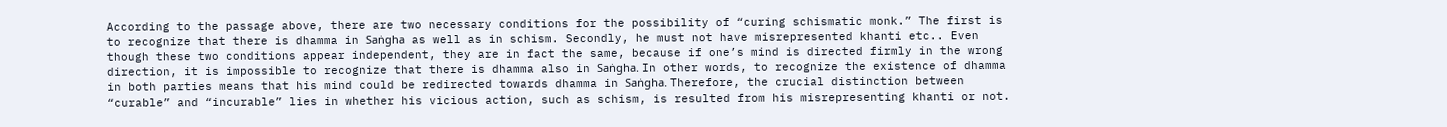According to the passage above, there are two necessary conditions for the possibility of “curing schismatic monk.” The first is to recognize that there is dhamma in Saṅgha as well as in schism. Secondly, he must not have misrepresented khanti etc.. Even though these two conditions appear independent, they are in fact the same, because if one’s mind is directed firmly in the wrong direction, it is impossible to recognize that there is dhamma also in Saṅgha. In other words, to recognize the existence of dhamma in both parties means that his mind could be redirected towards dhamma in Saṅgha. Therefore, the crucial distinction between “curable” and “incurable” lies in whether his vicious action, such as schism, is resulted from his misrepresenting khanti or not.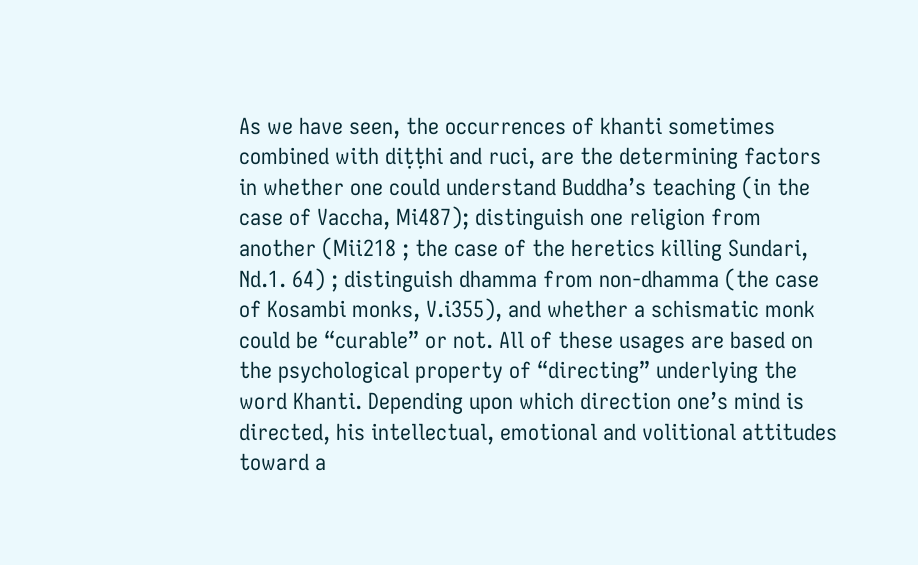As we have seen, the occurrences of khanti sometimes combined with diṭṭhi and ruci, are the determining factors in whether one could understand Buddha’s teaching (in the case of Vaccha, Mⅰ487); distinguish one religion from another (Mⅱ218 ; the case of the heretics killing Sundari, Nd.1. 64) ; distinguish dhamma from non-dhamma (the case of Kosambi monks, Ⅴ.ⅰ355), and whether a schismatic monk could be “curable” or not. All of these usages are based on the psychological property of “directing” underlying the word Khanti. Depending upon which direction one’s mind is directed, his intellectual, emotional and volitional attitudes toward a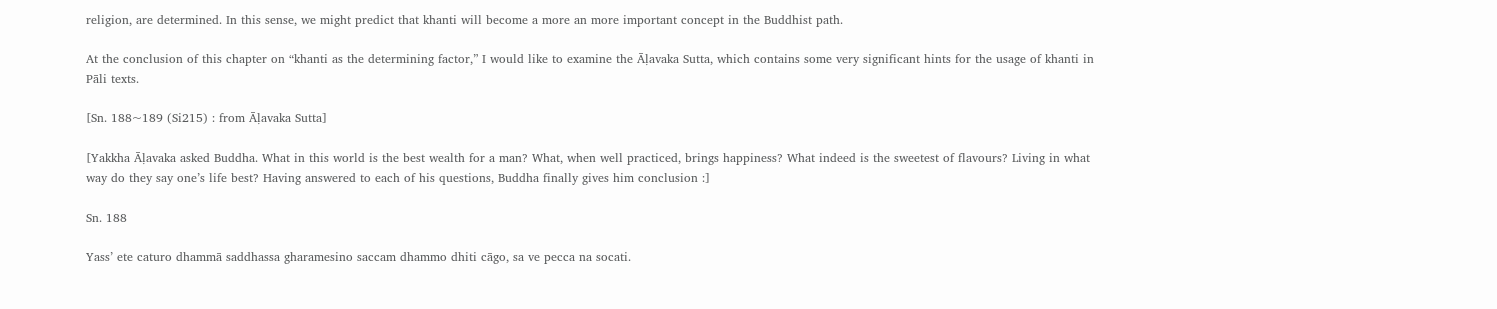religion, are determined. In this sense, we might predict that khanti will become a more an more important concept in the Buddhist path.

At the conclusion of this chapter on “khanti as the determining factor,” I would like to examine the Āḷavaka Sutta, which contains some very significant hints for the usage of khanti in Pāli texts.

[Sn. 188~189 (Sⅰ215) : from Āḷavaka Sutta]

[Yakkha Āḷavaka asked Buddha. What in this world is the best wealth for a man? What, when well practiced, brings happiness? What indeed is the sweetest of flavours? Living in what way do they say one’s life best? Having answered to each of his questions, Buddha finally gives him conclusion :]

Sn. 188

Yass’ ete caturo dhammā saddhassa gharamesino saccam dhammo dhiti cāgo, sa ve pecca na socati.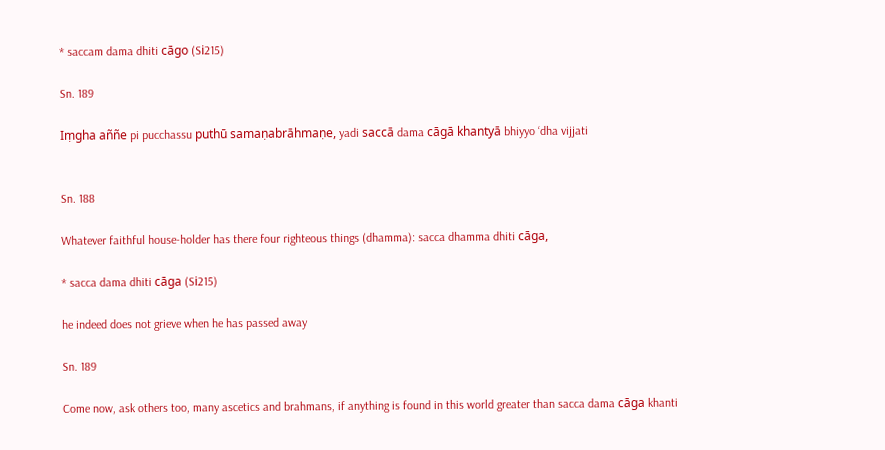* saccam dama dhiti cāgo (Sⅰ215)

Sn. 189

Iṃgha aññe pi pucchassu puthū samaṇabrāhmaṇe, yadi saccā dama cāgā khantyā bhiyyo ‘dha vijjati


Sn. 188

Whatever faithful house-holder has there four righteous things (dhamma): sacca dhamma dhiti cāga,

* sacca dama dhiti cāga (Sⅰ215)

he indeed does not grieve when he has passed away

Sn. 189

Come now, ask others too, many ascetics and brahmans, if anything is found in this world greater than sacca dama cāga khanti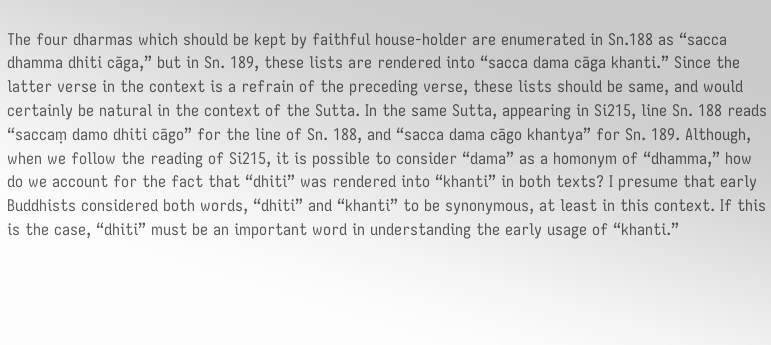The four dharmas which should be kept by faithful house-holder are enumerated in Sn.188 as “sacca dhamma dhiti cāga,” but in Sn. 189, these lists are rendered into “sacca dama cāga khanti.” Since the latter verse in the context is a refrain of the preceding verse, these lists should be same, and would certainly be natural in the context of the Sutta. In the same Sutta, appearing in Sⅰ215, line Sn. 188 reads “saccaṃ damo dhiti cāgo” for the line of Sn. 188, and “sacca dama cāgo khantya” for Sn. 189. Although, when we follow the reading of Sⅰ215, it is possible to consider “dama” as a homonym of “dhamma,” how do we account for the fact that “dhiti” was rendered into “khanti” in both texts? I presume that early Buddhists considered both words, “dhiti” and “khanti” to be synonymous, at least in this context. If this is the case, “dhiti” must be an important word in understanding the early usage of “khanti.”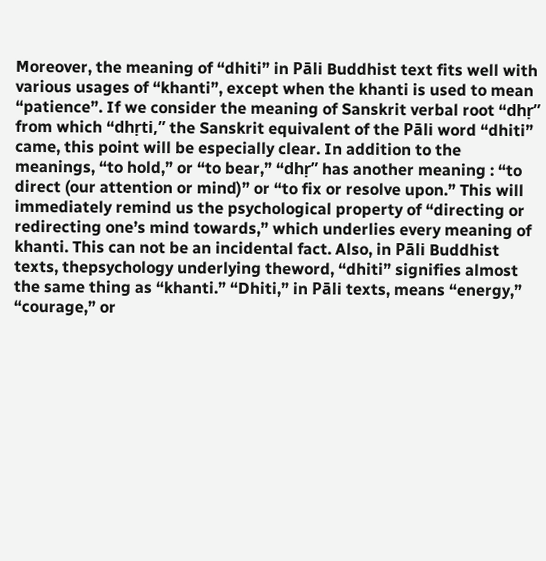Moreover, the meaning of “dhiti” in Pāli Buddhist text fits well with various usages of “khanti”, except when the khanti is used to mean “patience”. If we consider the meaning of Sanskrit verbal root “dhṛ” from which “dhṛti,” the Sanskrit equivalent of the Pāli word “dhiti” came, this point will be especially clear. In addition to the meanings, “to hold,” or “to bear,” “dhṛ” has another meaning : “to direct (our attention or mind)” or “to fix or resolve upon.” This will immediately remind us the psychological property of “directing or redirecting one’s mind towards,” which underlies every meaning of khanti. This can not be an incidental fact. Also, in Pāli Buddhist texts, thepsychology underlying theword, “dhiti” signifies almost the same thing as “khanti.” “Dhiti,” in Pāli texts, means “energy,” “courage,” or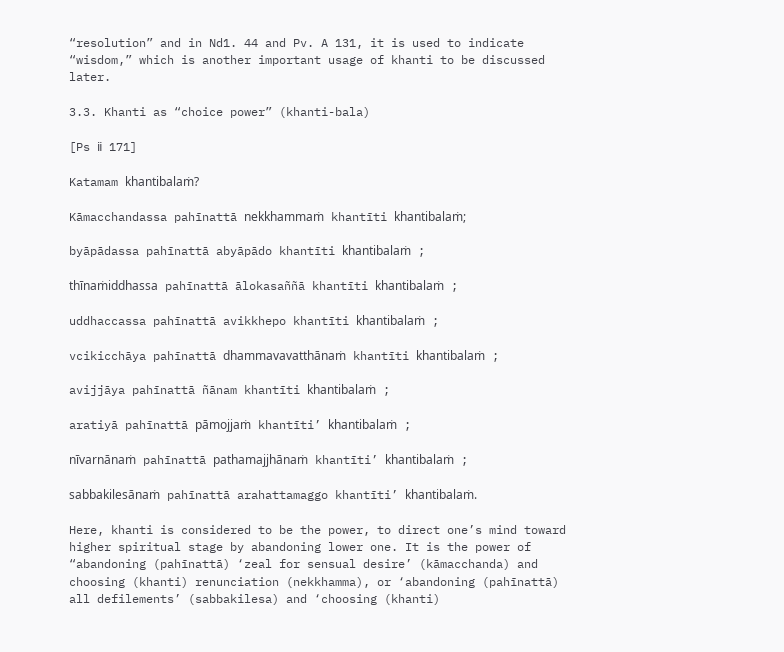“resolution” and in Nd1. 44 and Pv. A 131, it is used to indicate “wisdom,” which is another important usage of khanti to be discussed later.

3.3. Khanti as “choice power” (khanti-bala)

[Ps ⅱ 171]

Katamam khantibalaṁ?

Kāmacchandassa pahīnattā nekkhammaṁ khantīti khantibalaṁ;

byāpādassa pahīnattā abyāpādo khantīti khantibalaṁ ;

thīnaṁiddhassa pahīnattā ālokasaññā khantīti khantibalaṁ ;

uddhaccassa pahīnattā avikkhepo khantīti khantibalaṁ ;

vcikicchāya pahīnattā dhammavavatthānaṁ khantīti khantibalaṁ ;

avijjāya pahīnattā ñānam khantīti khantibalaṁ ;

aratiyā pahīnattā pāmojjaṁ khantīti’ khantibalaṁ ;

nīvarnānaṁ pahīnattā pathamajjhānaṁ khantīti’ khantibalaṁ ;

sabbakilesānaṁ pahīnattā arahattamaggo khantīti’ khantibalaṁ.

Here, khanti is considered to be the power, to direct one’s mind toward higher spiritual stage by abandoning lower one. It is the power of “abandoning (pahīnattā) ‘zeal for sensual desire’ (kāmacchanda) and choosing (khanti) renunciation (nekkhamma), or ‘abandoning (pahīnattā) all defilements’ (sabbakilesa) and ‘choosing (khanti)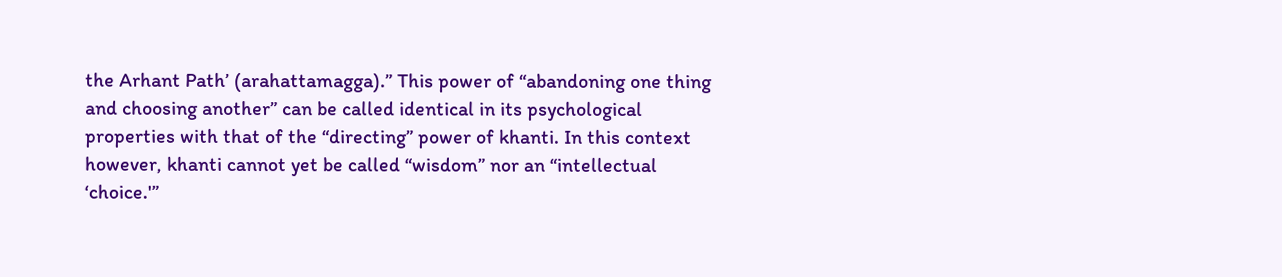the Arhant Path’ (arahattamagga).” This power of “abandoning one thing and choosing another” can be called identical in its psychological properties with that of the “directing” power of khanti. In this context however, khanti cannot yet be called “wisdom” nor an “intellectual ‘choice.'”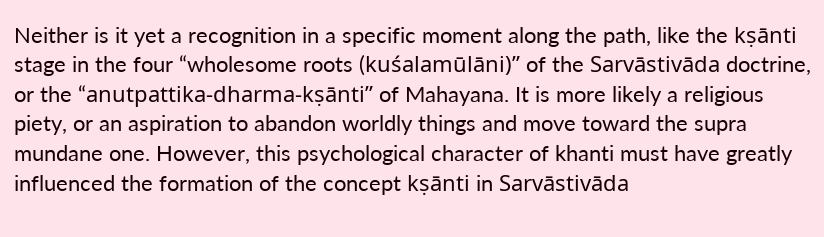Neither is it yet a recognition in a specific moment along the path, like the kṣānti stage in the four “wholesome roots (kuśalamūlāni)” of the Sarvāstivāda doctrine, or the “anutpattika-dharma-kṣānti” of Mahayana. It is more likely a religious piety, or an aspiration to abandon worldly things and move toward the supra mundane one. However, this psychological character of khanti must have greatly influenced the formation of the concept kṣānti in Sarvāstivāda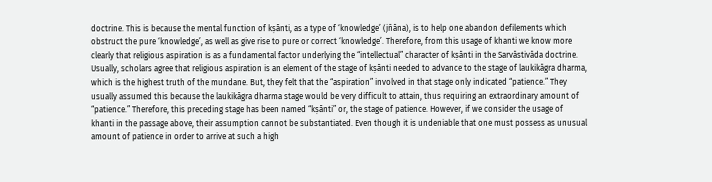doctrine. This is because the mental function of kṣānti, as a type of ‘knowledge’ (jñāna), is to help one abandon defilements which obstruct the pure ‘knowledge’, as well as give rise to pure or correct ‘knowledge’. Therefore, from this usage of khanti we know more clearly that religious aspiration is as a fundamental factor underlying the “intellectual” character of kṣānti in the Sarvāstivāda doctrine. Usually, scholars agree that religious aspiration is an element of the stage of kṣānti needed to advance to the stage of laukikāgra dharma, which is the highest truth of the mundane. But, they felt that the “aspiration” involved in that stage only indicated “patience.” They usually assumed this because the laukikāgra dharma stage would be very difficult to attain, thus requiring an extraordinary amount of “patience.” Therefore, this preceding stage has been named “kṣānti” or, the stage of patience. However, if we consider the usage of khanti in the passage above, their assumption cannot be substantiated. Even though it is undeniable that one must possess as unusual amount of patience in order to arrive at such a high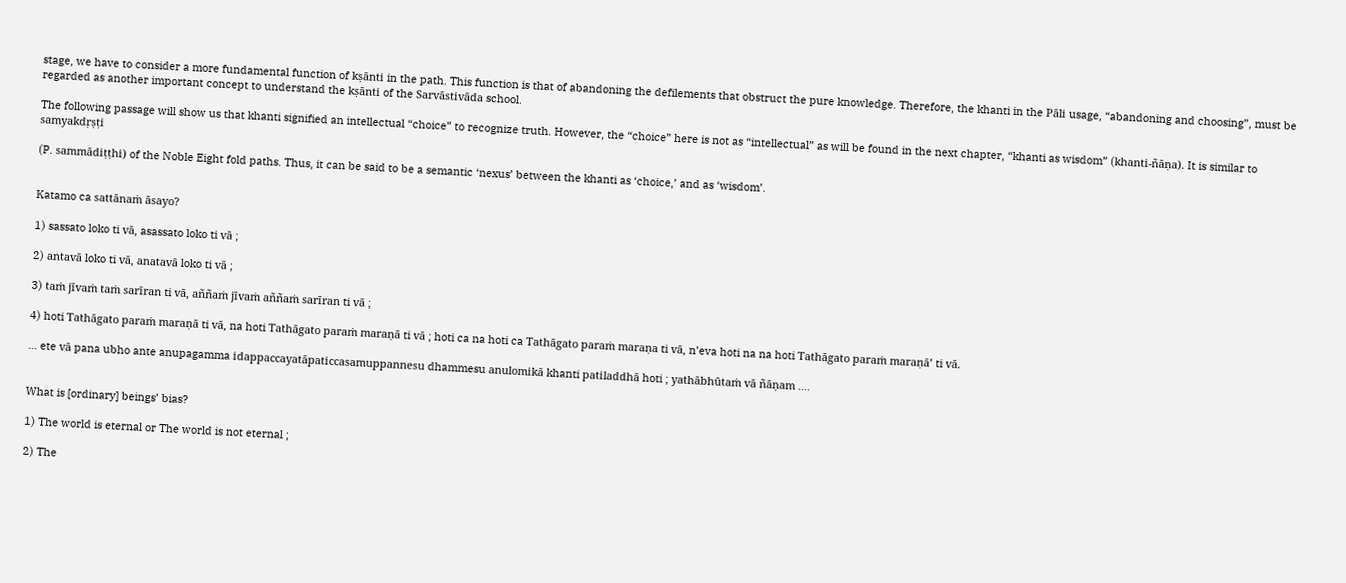stage, we have to consider a more fundamental function of kṣānti in the path. This function is that of abandoning the defilements that obstruct the pure knowledge. Therefore, the khanti in the Pāli usage, “abandoning and choosing”, must be regarded as another important concept to understand the kṣānti of the Sarvāstivāda school.

The following passage will show us that khanti signified an intellectual “choice” to recognize truth. However, the “choice” here is not as “intellectual” as will be found in the next chapter, “khanti as wisdom” (khanti-ñāṇa). It is similar to samyakdṛṣṭi

(P. sammādiṭṭhi) of the Noble Eight fold paths. Thus, it can be said to be a semantic ‘nexus’ between the khanti as ‘choice,’ and as ‘wisdom’.


Katamo ca sattānaṁ āsayo?

1) sassato loko ti vā, asassato loko ti vā ;

2) antavā loko ti vā, anatavā loko ti vā ;

3) taṁ jīvaṁ taṁ sarīran ti vā, aññaṁ jīvaṁ aññaṁ sarīran ti vā ;

4) hoti Tathāgato paraṁ maraṇā ti vā, na hoti Tathāgato paraṁ maraṇā ti vā ; hoti ca na hoti ca Tathāgato paraṁ maraṇa ti vā, n’eva hoti na na hoti Tathāgato paraṁ maraṇā’ ti vā.

… ete vā pana ubho ante anupagamma idappaccayatāpaticcasamuppannesu dhammesu anulomikā khanti patiladdhā hoti ; yathābhūtaṁ vā ñāṇam ….


What is [ordinary] beings’ bias?

1) The world is eternal or The world is not eternal ;

2) The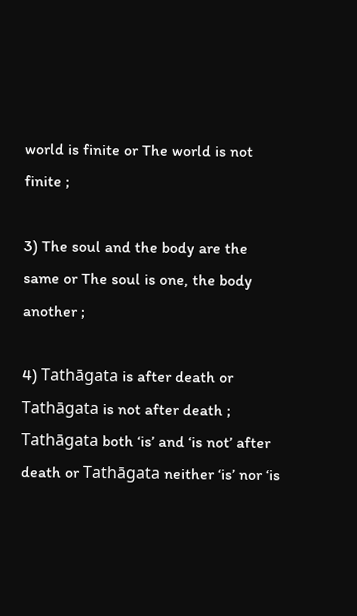world is finite or The world is not finite ;

3) The soul and the body are the same or The soul is one, the body another ;

4) Tathāgata is after death or Tathāgata is not after death ; Tathāgata both ‘is’ and ‘is not’ after death or Tathāgata neither ‘is’ nor ‘is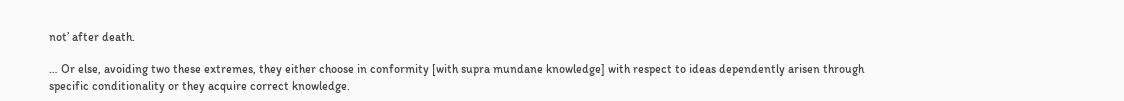not’ after death.

… Or else, avoiding two these extremes, they either choose in conformity [with supra mundane knowledge] with respect to ideas dependently arisen through specific conditionality or they acquire correct knowledge.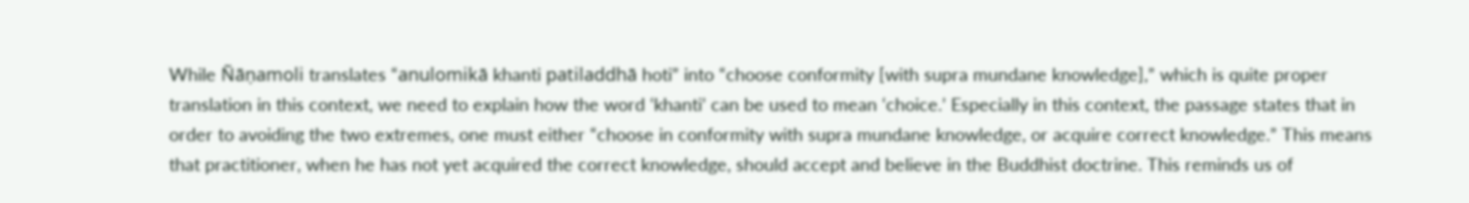While Ñāṇamoli translates “anulomikā khanti patiladdhā hoti” into “choose conformity [with supra mundane knowledge],” which is quite proper translation in this context, we need to explain how the word ‘khanti’ can be used to mean ‘choice.’ Especially in this context, the passage states that in order to avoiding the two extremes, one must either “choose in conformity with supra mundane knowledge, or acquire correct knowledge.” This means that practitioner, when he has not yet acquired the correct knowledge, should accept and believe in the Buddhist doctrine. This reminds us of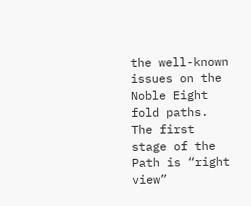the well-known issues on the Noble Eight fold paths. The first stage of the Path is “right view”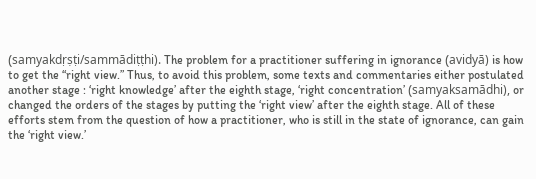(samyakdṛṣṭi/sammādiṭṭhi). The problem for a practitioner suffering in ignorance (avidyā) is how to get the “right view.” Thus, to avoid this problem, some texts and commentaries either postulated another stage : ‘right knowledge’ after the eighth stage, ‘right concentration’ (samyaksamādhi), or changed the orders of the stages by putting the ‘right view’ after the eighth stage. All of these efforts stem from the question of how a practitioner, who is still in the state of ignorance, can gain the ‘right view.’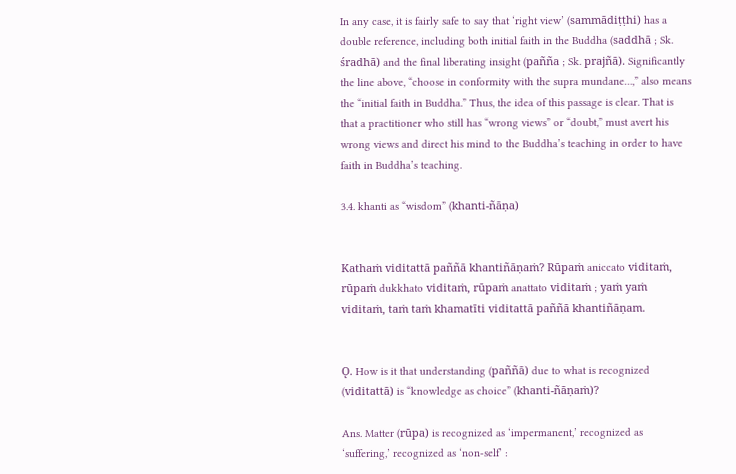In any case, it is fairly safe to say that ‘right view’ (sammādiṭṭhi) has a double reference, including both initial faith in the Buddha (saddhā ; Sk. śradhā) and the final liberating insight (pañña ; Sk. prajñā). Significantly the line above, “choose in conformity with the supra mundane…,” also means the “initial faith in Buddha.” Thus, the idea of this passage is clear. That is that a practitioner who still has “wrong views” or “doubt,” must avert his wrong views and direct his mind to the Buddha’s teaching in order to have faith in Buddha’s teaching.

3.4. khanti as “wisdom” (khanti-ñāṇa)


Kathaṁ viditattā paññā khantiñāṇaṁ? Rūpaṁ aniccato viditaṁ, rūpaṁ dukkhato viditaṁ, rūpaṁ anattato viditaṁ ; yaṁ yaṁ viditaṁ, taṁ taṁ khamatīti viditattā paññā khantiñāṇam.


Ǫ. How is it that understanding (paññā) due to what is recognized (viditattā) is “knowledge as choice” (khanti-ñāṇaṁ)?

Ans. Matter (rūpa) is recognized as ‘impermanent,’ recognized as ‘suffering,’ recognized as ‘non-self’ :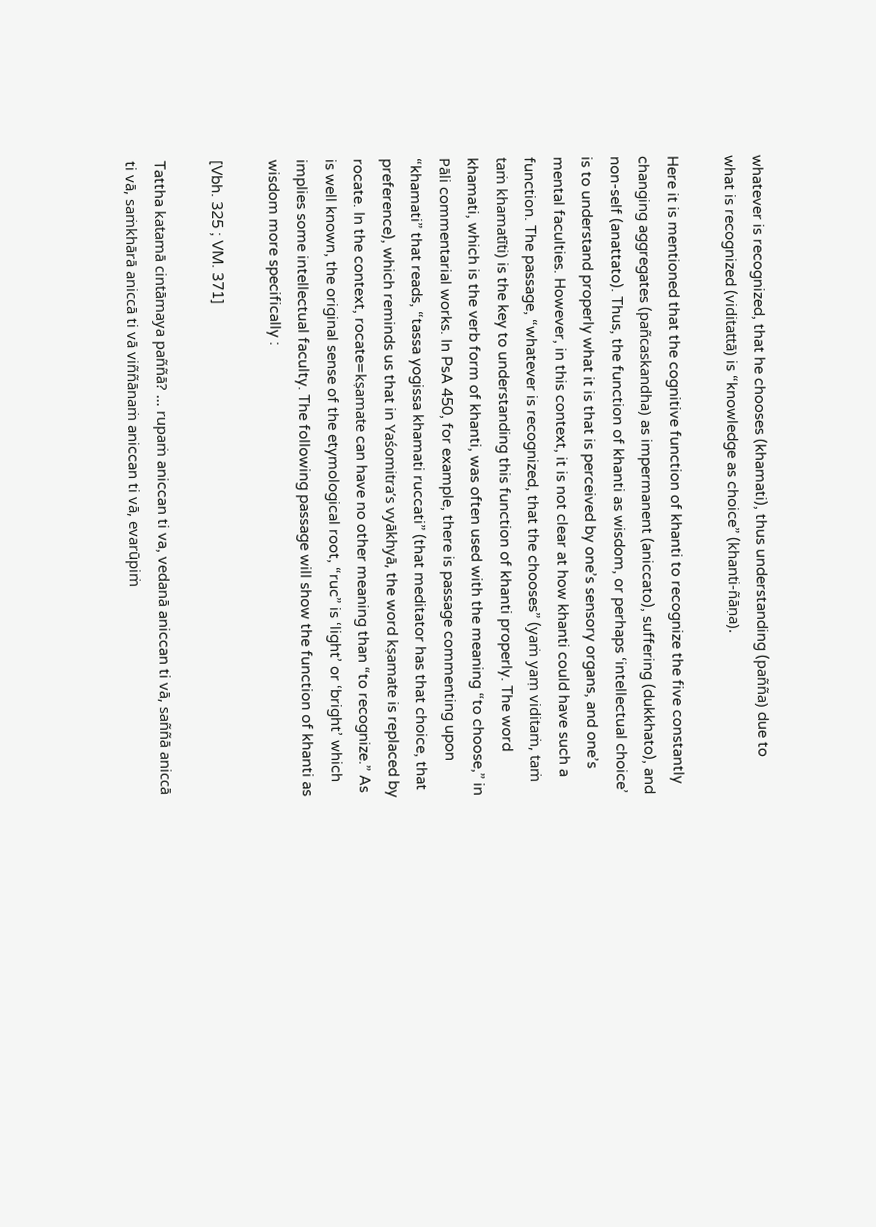whatever is recognized, that he chooses (khamati), thus understanding (pañña) due to what is recognized (viditattā) is “knowledge as choice” (khanti-ñāṇa).

Here it is mentioned that the cognitive function of khanti to recognize the five constantly changing aggregates (pañcaskandha) as impermanent (aniccato), suffering (dukkhato), and non-self (anattato). Thus, the function of khanti as wisdom, or perhaps ‘intellectual choice’ is to understand properly what it is that is perceived by one’s sensory organs, and one’s mental faculties. However, in this context, it is not clear at how khanti could have such a function. The passage, “whatever is recognized, that the chooses” (yaṁ yaṃ viditaṁ, taṁ taṁ khamatīti) is the key to understanding this function of khanti properly. The word khamati, which is the verb form of khanti, was often used with the meaning “to choose,” in Pāli commentarial works. In PsA 450, for example, there is passage commenting upon “khamati” that reads, “tassa yogissa khamati ruccati” (that meditator has that choice, that preference), which reminds us that in Yaśomitra’s vyākhyā, the word kṣamate is replaced by rocate. In the context, rocate=kṣamate can have no other meaning than “to recognize.” As is well known, the original sense of the etymological root, “ruc” is ‘light’ or ‘bright’ which implies some intellectual faculty. The following passage will show the function of khanti as wisdom more specifically :

[Vbh. 325 ; VM. 371]

Tattha katamā cintāmaya paññā? … rupaṁ aniccan ti va, vedanā aniccan ti vā, saññā aniccā ti vā, saṁkhārā aniccā ti vā viññānaṁ aniccan ti vā, evarūpiṁ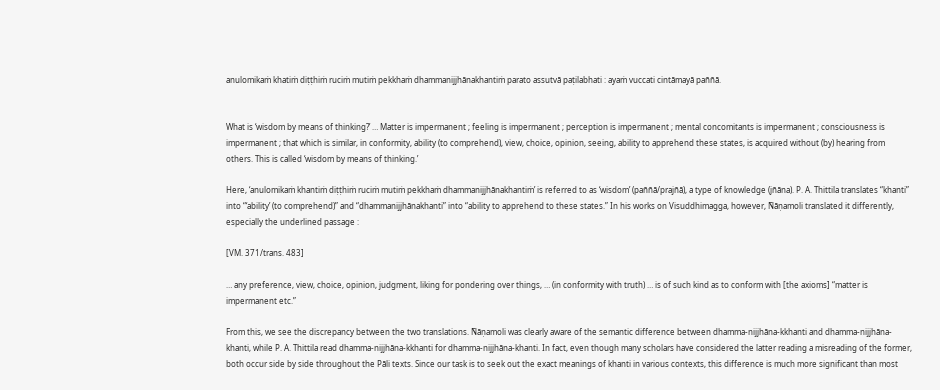anulomikaṁ khatiṁ diṭṭhiṁ ruciṁ mutiṁ pekkhaṁ dhammanijjhānakhantiṁ parato assutvā paṭilabhati : ayaṁ vuccati cintāmayā paññā.


What is ‘wisdom by means of thinking?’ … Matter is impermanent ; feeling is impermanent ; perception is impermanent ; mental concomitants is impermanent ; consciousness is impermanent ; that which is similar, in conformity, ability (to comprehend), view, choice, opinion, seeing, ability to apprehend these states, is acquired without (by) hearing from others. This is called ‘wisdom by means of thinking.’

Here, ‘anulomikaṁ khantiṁ diṭṭhiṁ ruciṁ mutiṁ pekkhaṁ dhammanijjhānakhantiṁ’ is referred to as ‘wisdom’ (paññā/prajñā), a type of knowledge (jñāna). P. A. Thittila translates “khanti” into “‘ability’ (to comprehend)” and “dhammanijjhānakhanti” into “ability to apprehend to these states.” In his works on Visuddhimagga, however, Ñāṇamoli translated it differently, especially the underlined passage :

[VM. 371/trans. 483]

… any preference, view, choice, opinion, judgment, liking for pondering over things, … (in conformity with truth) … is of such kind as to conform with [the axioms] “matter is impermanent etc.”

From this, we see the discrepancy between the two translations. Ñāṇamoli was clearly aware of the semantic difference between dhamma-nijjhāna-kkhanti and dhamma-nijjhāna-khanti, while P. A. Thittila read dhamma-nijjhāna-kkhanti for dhamma-nijjhāna-khanti. In fact, even though many scholars have considered the latter reading a misreading of the former, both occur side by side throughout the Pāli texts. Since our task is to seek out the exact meanings of khanti in various contexts, this difference is much more significant than most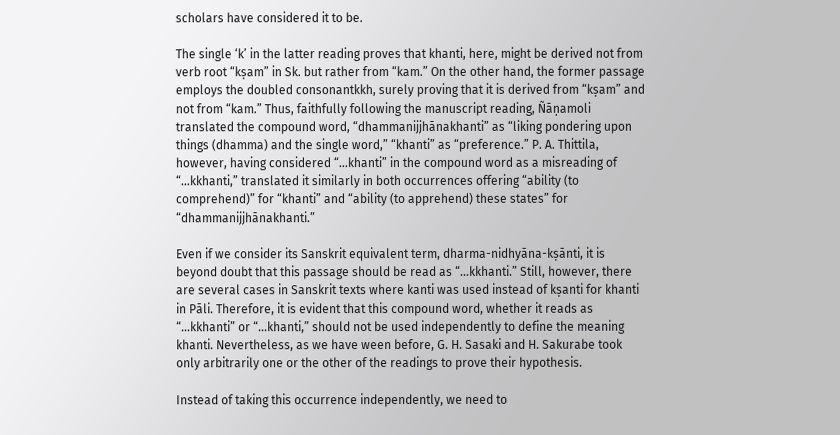scholars have considered it to be.

The single ‘k’ in the latter reading proves that khanti, here, might be derived not from verb root “kṣam” in Sk. but rather from “kam.” On the other hand, the former passage employs the doubled consonantkkh, surely proving that it is derived from “kṣam” and not from “kam.” Thus, faithfully following the manuscript reading, Ñāṇamoli translated the compound word, “dhammanijjhānakhanti” as “liking pondering upon things (dhamma) and the single word,” “khanti” as “preference.” P. A. Thittila, however, having considered “…khanti” in the compound word as a misreading of “…kkhanti,” translated it similarly in both occurrences offering “ability (to comprehend)” for “khanti” and “ability (to apprehend) these states” for “dhammanijjhānakhanti.”

Even if we consider its Sanskrit equivalent term, dharma-nidhyāna-kṣānti, it is beyond doubt that this passage should be read as “…kkhanti.” Still, however, there are several cases in Sanskrit texts where kanti was used instead of kṣanti for khanti in Pāli. Therefore, it is evident that this compound word, whether it reads as “…kkhanti” or “…khanti,” should not be used independently to define the meaning khanti. Nevertheless, as we have ween before, G. H. Sasaki and H. Sakurabe took only arbitrarily one or the other of the readings to prove their hypothesis.

Instead of taking this occurrence independently, we need to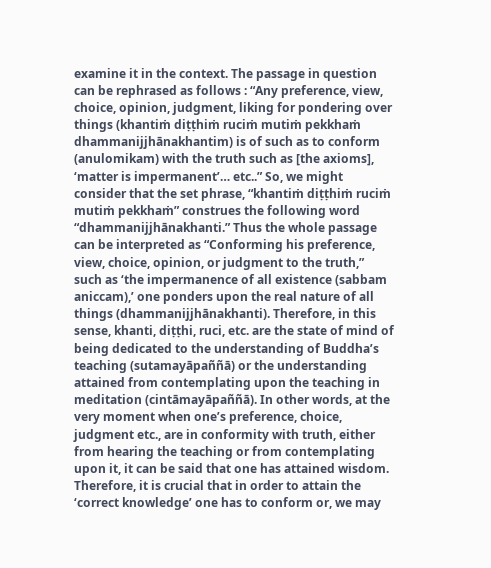examine it in the context. The passage in question can be rephrased as follows : “Any preference, view, choice, opinion, judgment, liking for pondering over things (khantiṁ diṭṭhiṁ ruciṁ mutiṁ pekkhaṁ dhammanijjhānakhantim) is of such as to conform (anulomikam) with the truth such as [the axioms], ‘matter is impermanent’… etc..” So, we might consider that the set phrase, “khantiṁ diṭṭhiṁ ruciṁ mutiṁ pekkhaṁ” construes the following word “dhammanijjhānakhanti.” Thus the whole passage can be interpreted as “Conforming his preference, view, choice, opinion, or judgment to the truth,” such as ‘the impermanence of all existence (sabbam aniccam),’ one ponders upon the real nature of all things (dhammanijjhānakhanti). Therefore, in this sense, khanti, diṭṭhi, ruci, etc. are the state of mind of being dedicated to the understanding of Buddha’s teaching (sutamayāpaññā) or the understanding attained from contemplating upon the teaching in meditation (cintāmayāpaññā). In other words, at the very moment when one’s preference, choice, judgment etc., are in conformity with truth, either from hearing the teaching or from contemplating upon it, it can be said that one has attained wisdom. Therefore, it is crucial that in order to attain the ‘correct knowledge’ one has to conform or, we may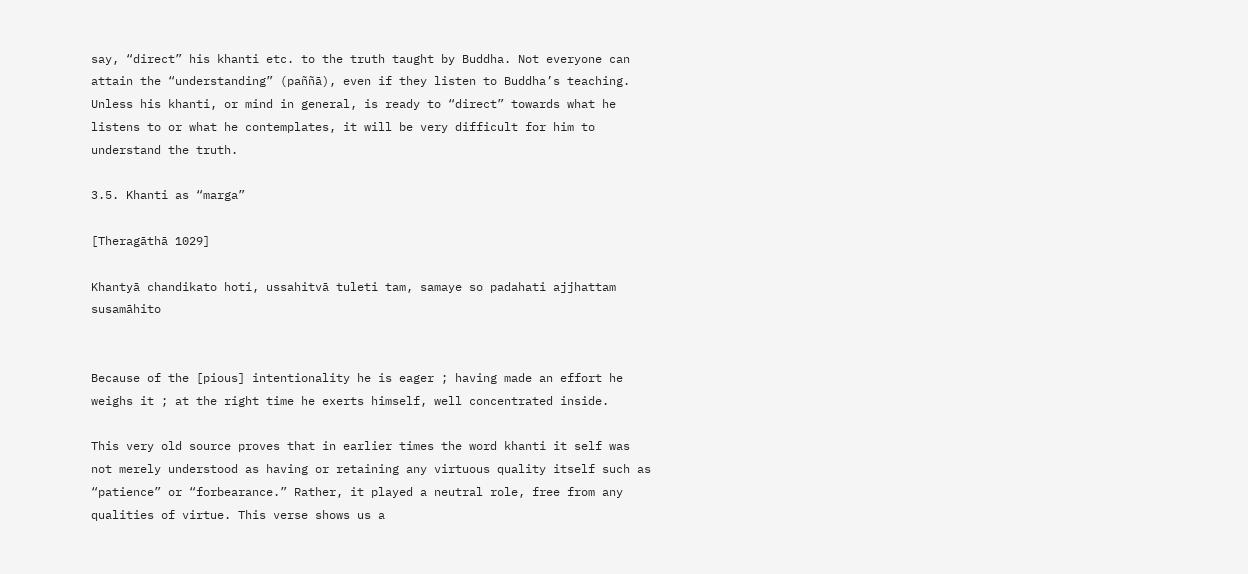say, “direct” his khanti etc. to the truth taught by Buddha. Not everyone can attain the “understanding” (paññā), even if they listen to Buddha’s teaching. Unless his khanti, or mind in general, is ready to “direct” towards what he listens to or what he contemplates, it will be very difficult for him to understand the truth.

3.5. Khanti as “marga”

[Theragāthā 1029]

Khantyā chandikato hoti, ussahitvā tuleti tam, samaye so padahati ajjhattam susamāhito


Because of the [pious] intentionality he is eager ; having made an effort he weighs it ; at the right time he exerts himself, well concentrated inside.

This very old source proves that in earlier times the word khanti it self was not merely understood as having or retaining any virtuous quality itself such as “patience” or “forbearance.” Rather, it played a neutral role, free from any qualities of virtue. This verse shows us a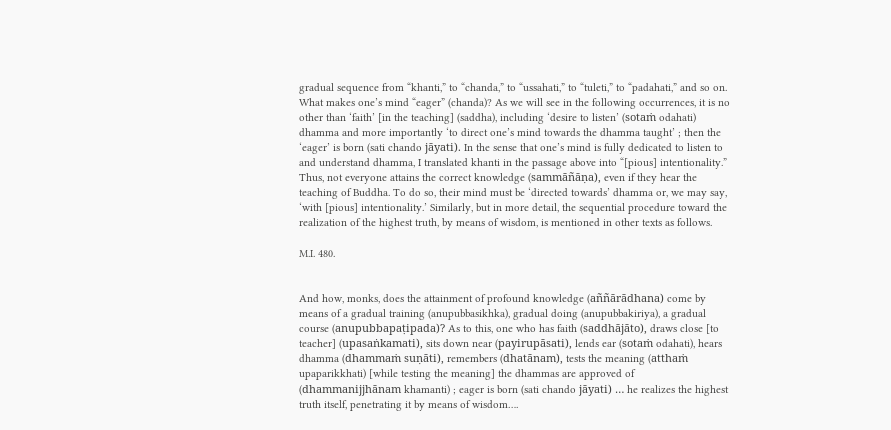gradual sequence from “khanti,” to “chanda,” to “ussahati,” to “tuleti,” to “padahati,” and so on. What makes one’s mind “eager” (chanda)? As we will see in the following occurrences, it is no other than ‘faith’ [in the teaching] (saddha), including ‘desire to listen’ (sotaṁ odahati) dhamma and more importantly ‘to direct one’s mind towards the dhamma taught’ ; then the ‘eager’ is born (sati chando jāyati). In the sense that one’s mind is fully dedicated to listen to and understand dhamma, I translated khanti in the passage above into “[pious] intentionality.” Thus, not everyone attains the correct knowledge (sammāñāṇa), even if they hear the teaching of Buddha. To do so, their mind must be ‘directed towards’ dhamma or, we may say, ‘with [pious] intentionality.’ Similarly, but in more detail, the sequential procedure toward the realization of the highest truth, by means of wisdom, is mentioned in other texts as follows.

M.Ⅰ. 480.


And how, monks, does the attainment of profound knowledge (aññārādhana) come by means of a gradual training (anupubbasikhka), gradual doing (anupubbakiriya), a gradual course (anupubbapaṭipada)? As to this, one who has faith (saddhājāto), draws close [to teacher] (upasaṅkamati), sits down near (payirupāsati), lends ear (sotaṁ odahati), hears dhamma (dhammaṁ suṇāti), remembers (dhatānam), tests the meaning (atthaṁ upaparikkhati) [while testing the meaning] the dhammas are approved of (dhammanijjhānam khamanti) ; eager is born (sati chando jāyati) … he realizes the highest truth itself, penetrating it by means of wisdom….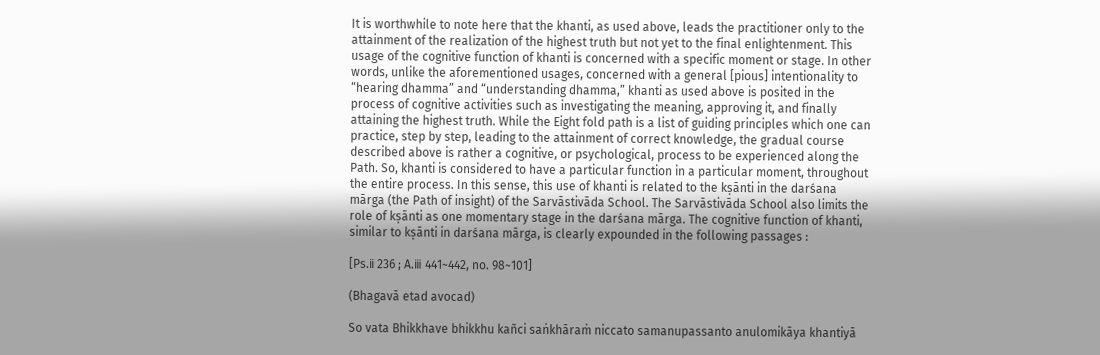It is worthwhile to note here that the khanti, as used above, leads the practitioner only to the attainment of the realization of the highest truth but not yet to the final enlightenment. This usage of the cognitive function of khanti is concerned with a specific moment or stage. In other words, unlike the aforementioned usages, concerned with a general [pious] intentionality to “hearing dhamma” and “understanding dhamma,” khanti as used above is posited in the process of cognitive activities such as investigating the meaning, approving it, and finally attaining the highest truth. While the Eight fold path is a list of guiding principles which one can practice, step by step, leading to the attainment of correct knowledge, the gradual course described above is rather a cognitive, or psychological, process to be experienced along the Path. So, khanti is considered to have a particular function in a particular moment, throughout the entire process. In this sense, this use of khanti is related to the kṣānti in the darśana mārga (the Path of insight) of the Sarvāstivāda School. The Sarvāstivāda School also limits the role of kṣānti as one momentary stage in the darśana mārga. The cognitive function of khanti, similar to kṣānti in darśana mārga, is clearly expounded in the following passages :

[Ps.ⅱ 236 ; A.ⅲ 441~442, no. 98~101]

(Bhagavā etad avocad)

So vata Bhikkhave bhikkhu kañci saṅkhāraṁ niccato samanupassanto anulomikāya khantiyā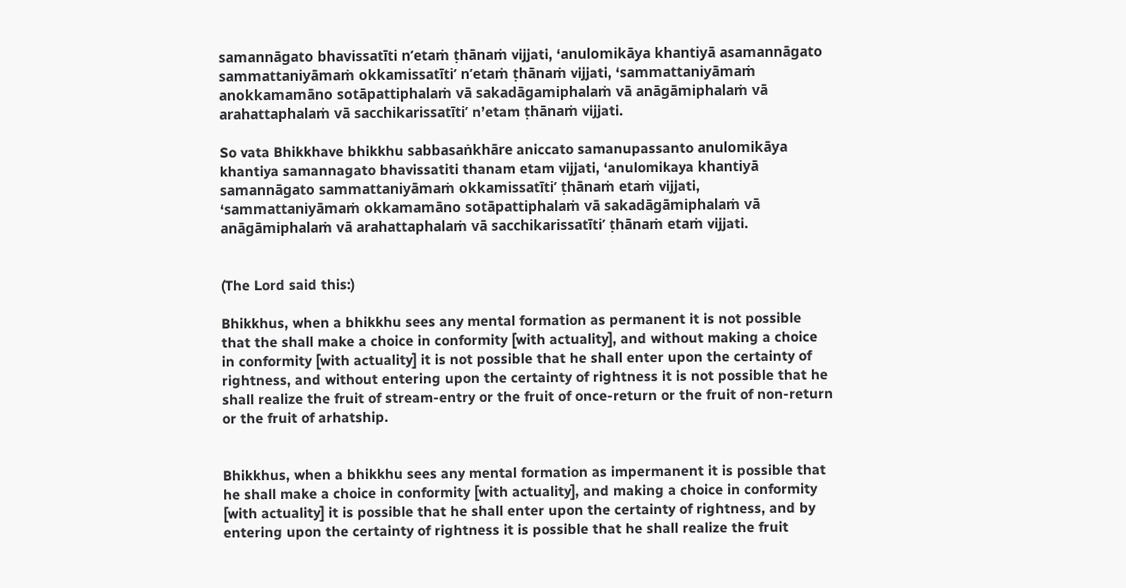samannāgato bhavissatīti n’etaṁ ṭhānaṁ vijjati, ‘anulomikāya khantiyā asamannāgato sammattaniyāmaṁ okkamissatīti’ n’etaṁ ṭhānaṁ vijjati, ‘sammattaniyāmaṁ anokkamamāno sotāpattiphalaṁ vā sakadāgamiphalaṁ vā anāgāmiphalaṁ vā arahattaphalaṁ vā sacchikarissatīti’ n’etam ṭhānaṁ vijjati.

So vata Bhikkhave bhikkhu sabbasaṅkhāre aniccato samanupassanto anulomikāya khantiya samannagato bhavissatiti thanam etam vijjati, ‘anulomikaya khantiyā samannāgato sammattaniyāmaṁ okkamissatīti’ ṭhānaṁ etaṁ vijjati, ‘sammattaniyāmaṁ okkamamāno sotāpattiphalaṁ vā sakadāgāmiphalaṁ vā anāgāmiphalaṁ vā arahattaphalaṁ vā sacchikarissatīti’ ṭhānaṁ etaṁ vijjati.


(The Lord said this:)

Bhikkhus, when a bhikkhu sees any mental formation as permanent it is not possible that the shall make a choice in conformity [with actuality], and without making a choice in conformity [with actuality] it is not possible that he shall enter upon the certainty of rightness, and without entering upon the certainty of rightness it is not possible that he shall realize the fruit of stream-entry or the fruit of once-return or the fruit of non-return or the fruit of arhatship.


Bhikkhus, when a bhikkhu sees any mental formation as impermanent it is possible that he shall make a choice in conformity [with actuality], and making a choice in conformity [with actuality] it is possible that he shall enter upon the certainty of rightness, and by entering upon the certainty of rightness it is possible that he shall realize the fruit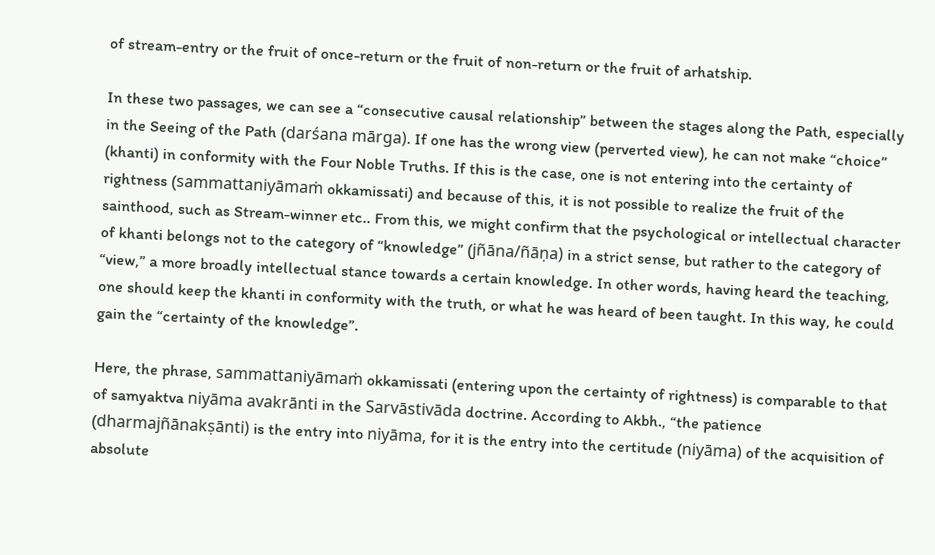of stream-entry or the fruit of once-return or the fruit of non-return or the fruit of arhatship.

In these two passages, we can see a “consecutive causal relationship” between the stages along the Path, especially in the Seeing of the Path (darśana mārga). If one has the wrong view (perverted view), he can not make “choice” (khanti) in conformity with the Four Noble Truths. If this is the case, one is not entering into the certainty of rightness (sammattaniyāmaṁ okkamissati) and because of this, it is not possible to realize the fruit of the sainthood, such as Stream-winner etc.. From this, we might confirm that the psychological or intellectual character of khanti belongs not to the category of “knowledge” (jñāna/ñāṇa) in a strict sense, but rather to the category of “view,” a more broadly intellectual stance towards a certain knowledge. In other words, having heard the teaching, one should keep the khanti in conformity with the truth, or what he was heard of been taught. In this way, he could gain the “certainty of the knowledge”.

Here, the phrase, sammattaniyāmaṁ okkamissati (entering upon the certainty of rightness) is comparable to that of samyaktva niyāma avakrānti in the Sarvāstivāda doctrine. According to Akbh., “the patience (dharmajñānakṣānti) is the entry into niyāma, for it is the entry into the certitude (niyāma) of the acquisition of absolute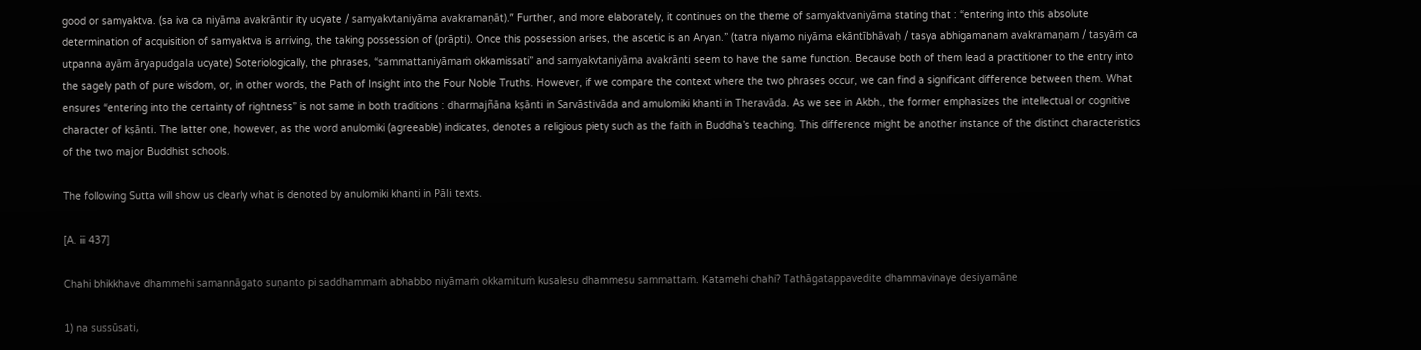good or samyaktva. (sa iva ca niyāma avakrāntir ity ucyate / samyakvtaniyāma avakramaṇāt).” Further, and more elaborately, it continues on the theme of samyaktvaniyāma stating that : “entering into this absolute determination of acquisition of samyaktva is arriving, the taking possession of (prāpti). Once this possession arises, the ascetic is an Aryan.” (tatra niyamo niyāma ekāntībhāvaḥ / tasya abhigamanam avakramaṇam / tasyāṁ ca utpanna ayām āryapudgala ucyate) Soteriologically, the phrases, “sammattaniyāmaṁ okkamissati” and samyakvtaniyāma avakrānti seem to have the same function. Because both of them lead a practitioner to the entry into the sagely path of pure wisdom, or, in other words, the Path of Insight into the Four Noble Truths. However, if we compare the context where the two phrases occur, we can find a significant difference between them. What ensures “entering into the certainty of rightness” is not same in both traditions : dharmajñāna kṣānti in Sarvāstivāda and amulomiki khanti in Theravāda. As we see in Akbh., the former emphasizes the intellectual or cognitive character of kṣānti. The latter one, however, as the word anulomiki (agreeable) indicates, denotes a religious piety such as the faith in Buddha’s teaching. This difference might be another instance of the distinct characteristics of the two major Buddhist schools.

The following Sutta will show us clearly what is denoted by anulomiki khanti in Pāli texts.

[A. ⅲ 437]

Chahi bhikkhave dhammehi samannāgato suṇanto pi saddhammaṁ abhabbo niyāmaṁ okkamituṁ kusalesu dhammesu sammattaṁ. Katamehi chahi? Tathāgatappavedite dhammavinaye desiyamāne

1) na sussūsati,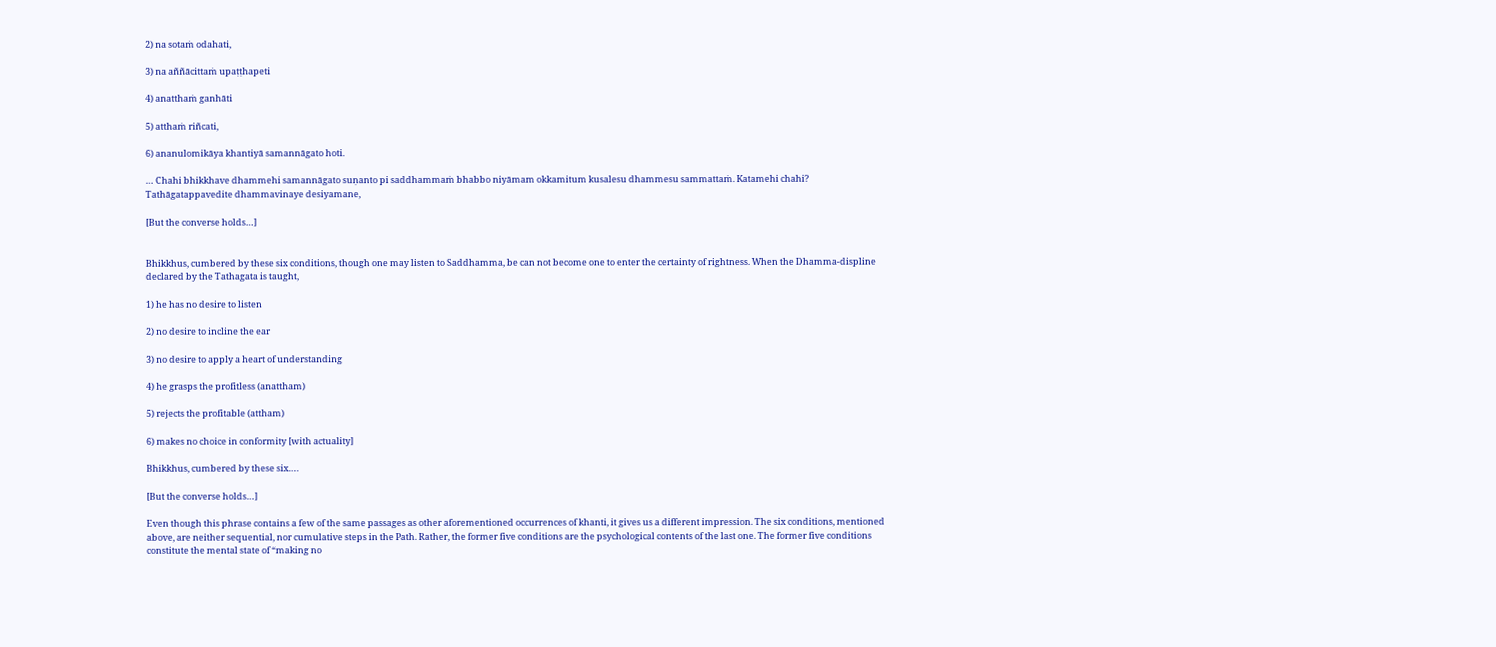2) na sotaṁ odahati,

3) na aññācittaṁ upaṭṭhapeti

4) anatthaṁ ganhāti

5) atthaṁ riñcati,

6) ananulomikāya khantiyā samannāgato hoti.

… Chahi bhikkhave dhammehi samannāgato suṇanto pi saddhammaṁ bhabbo niyāmam okkamitum kusalesu dhammesu sammattaṁ. Katamehi chahi? Tathāgatappavedite dhammavinaye desiyamane,

[But the converse holds…]


Bhikkhus, cumbered by these six conditions, though one may listen to Saddhamma, be can not become one to enter the certainty of rightness. When the Dhamma-displine declared by the Tathagata is taught,

1) he has no desire to listen

2) no desire to incline the ear

3) no desire to apply a heart of understanding

4) he grasps the profitless (anattham)

5) rejects the profitable (attham)

6) makes no choice in conformity [with actuality]

Bhikkhus, cumbered by these six….

[But the converse holds…]

Even though this phrase contains a few of the same passages as other aforementioned occurrences of khanti, it gives us a different impression. The six conditions, mentioned above, are neither sequential, nor cumulative steps in the Path. Rather, the former five conditions are the psychological contents of the last one. The former five conditions constitute the mental state of “making no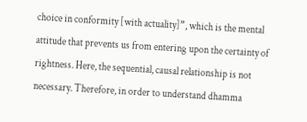choice in conformity [with actuality]”, which is the mental attitude that prevents us from entering upon the certainty of rightness. Here, the sequential, causal relationship is not necessary. Therefore, in order to understand dhamma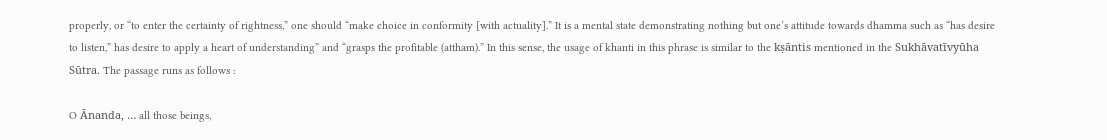properly, or “to enter the certainty of rightness,” one should “make choice in conformity [with actuality].” It is a mental state demonstrating nothing but one’s attitude towards dhamma such as “has desire to listen,” has desire to apply a heart of understanding” and “grasps the profitable (attham).” In this sense, the usage of khanti in this phrase is similar to the kṣāntis mentioned in the Sukhāvatīvyūha Sūtra. The passage runs as follows :

O Ānanda, … all those beings,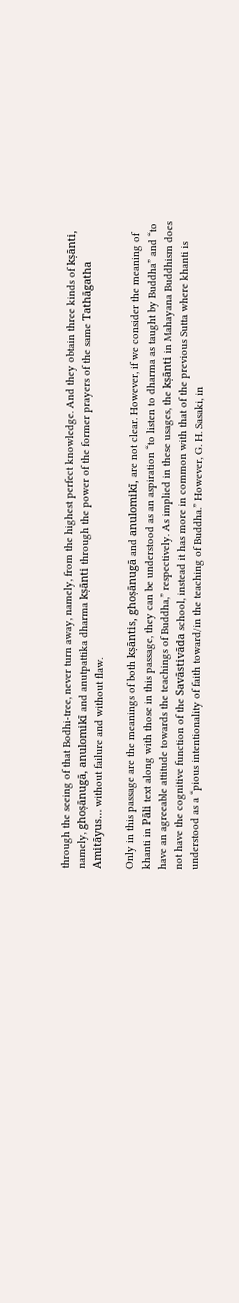through the seeing of that Bodhi-tree, never turn away, namely, from the highest perfect knowledge. And they obtain three kinds of kṣānti, namely, ghoṣānugā, anulomikī and anutpattika dharma kṣānti through the power of the former prayers of the same Tathāgatha Amitāyus… without failure and without flaw.

Only in this passage are the meanings of both kṣāntis, ghoṣānugā and anulomikī, are not clear. However, if we consider the meaning of khanti in Pāli text along with those in this passage, they can be understood as an aspiration “to listen to dharma as taught by Buddha” and “to have an agreeable attitude towards the teachings of Buddha,” respectively. As implied in these usages, the kṣānti in Mahayana Buddhism does not have the cognitive function of the Savāstivāda school, instead it has more in common with that of the previous Sutta where khanti is understood as a “pious intentionality of faith toward/in the teaching of Buddha.” However, G. H. Sasaki, in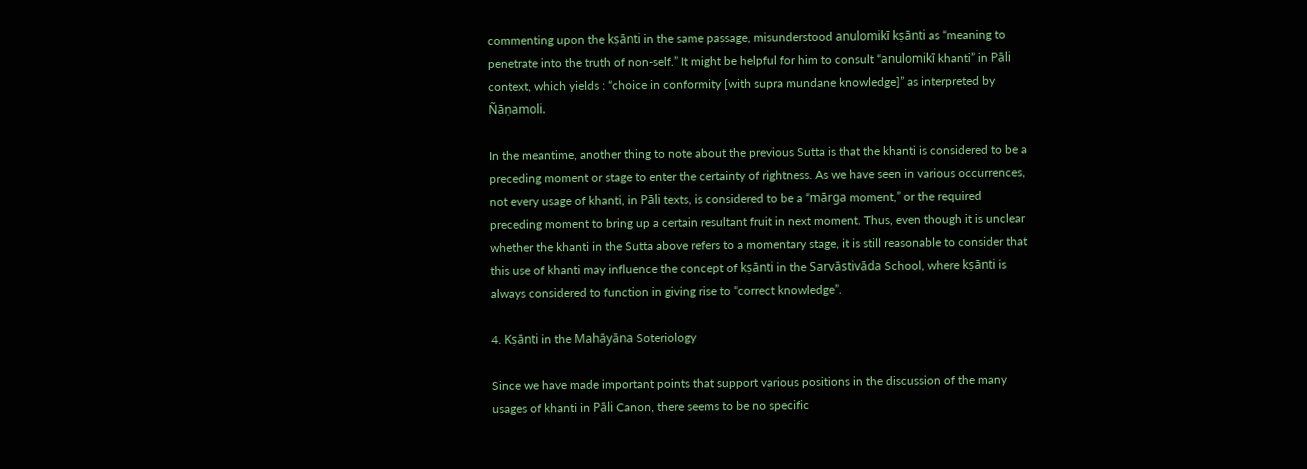commenting upon the kṣānti in the same passage, misunderstood anulomikī kṣānti as “meaning to penetrate into the truth of non-self.” It might be helpful for him to consult “anulomikī khanti” in Pāli context, which yields : “choice in conformity [with supra mundane knowledge]” as interpreted by Ñāṇamoli.

In the meantime, another thing to note about the previous Sutta is that the khanti is considered to be a preceding moment or stage to enter the certainty of rightness. As we have seen in various occurrences, not every usage of khanti, in Pāli texts, is considered to be a “mārga moment,” or the required preceding moment to bring up a certain resultant fruit in next moment. Thus, even though it is unclear whether the khanti in the Sutta above refers to a momentary stage, it is still reasonable to consider that this use of khanti may influence the concept of kṣānti in the Sarvāstivāda School, where kṣānti is always considered to function in giving rise to “correct knowledge”.

4. Kṣānti in the Mahāyāna Soteriology

Since we have made important points that support various positions in the discussion of the many usages of khanti in Pāli Canon, there seems to be no specific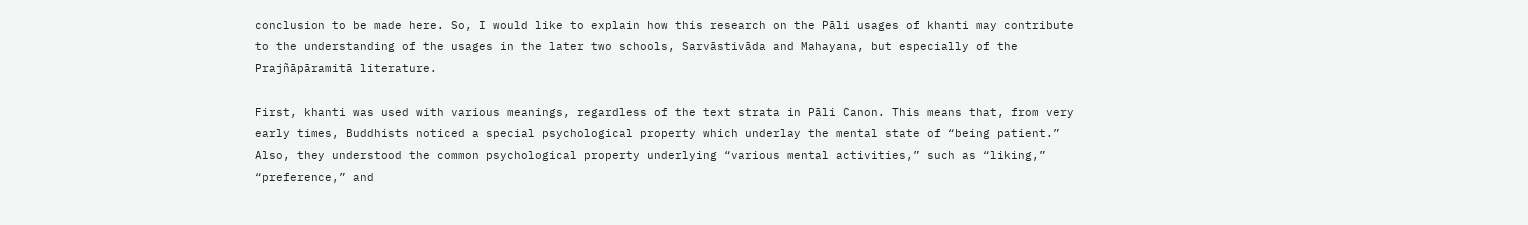conclusion to be made here. So, I would like to explain how this research on the Pāli usages of khanti may contribute to the understanding of the usages in the later two schools, Sarvāstivāda and Mahayana, but especially of the Prajñāpāramitā literature.

First, khanti was used with various meanings, regardless of the text strata in Pāli Canon. This means that, from very early times, Buddhists noticed a special psychological property which underlay the mental state of “being patient.” Also, they understood the common psychological property underlying “various mental activities,” such as “liking,” “preference,” and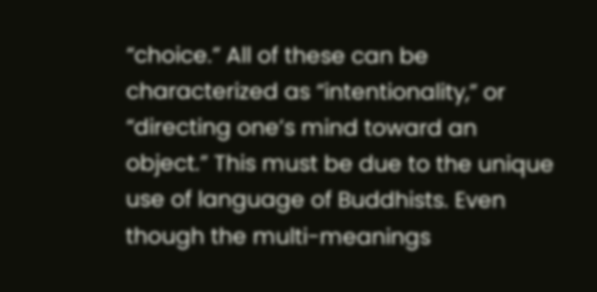“choice.” All of these can be characterized as “intentionality,” or “directing one’s mind toward an object.” This must be due to the unique use of language of Buddhists. Even though the multi-meanings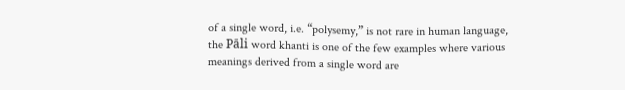of a single word, i.e. “polysemy,” is not rare in human language, the Pāli word khanti is one of the few examples where various meanings derived from a single word are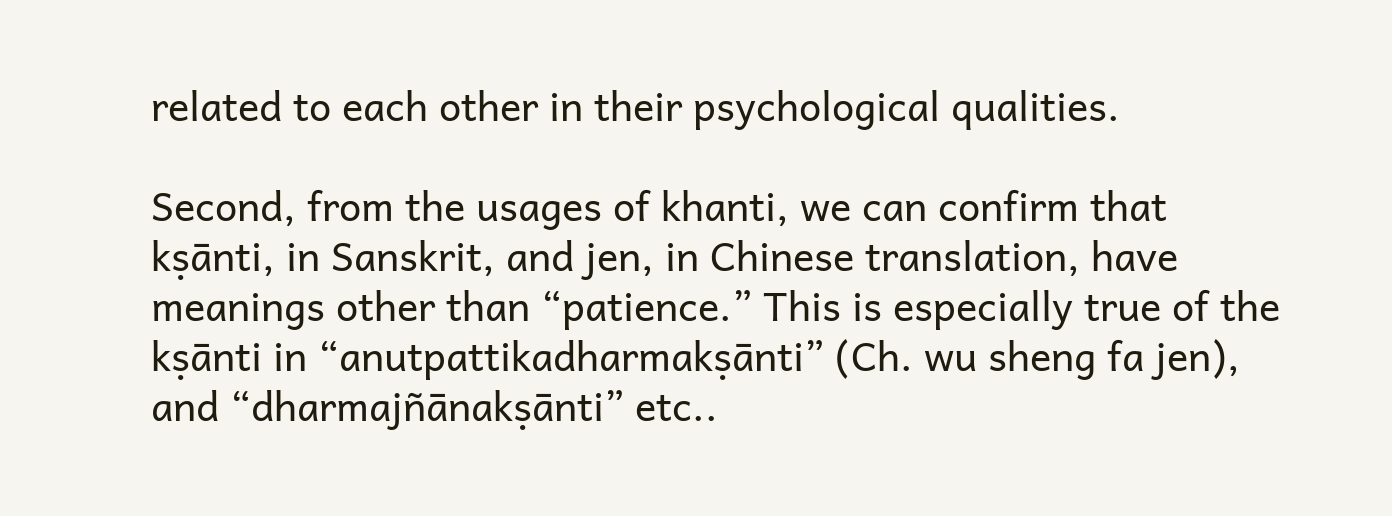related to each other in their psychological qualities.

Second, from the usages of khanti, we can confirm that kṣānti, in Sanskrit, and jen, in Chinese translation, have meanings other than “patience.” This is especially true of the kṣānti in “anutpattikadharmakṣānti” (Ch. wu sheng fa jen), and “dharmajñānakṣānti” etc..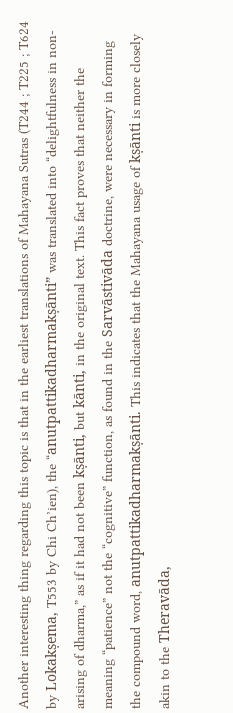Another interesting thing regarding this topic is that in the earliest translations of Mahayana Sutras (T244 ; T225 ; T624 by Lokakṣema, T553 by Chi Ch’ien), the “anutpattikadharmakṣānti” was translated into “delightfulness in non-arising of dharma,” as if it had not been kṣānti, but kānti, in the original text. This fact proves that neither the meaning “patience” not the “cognitive” function, as found in the Sarvāstivāda doctrine, were necessary in forming the compound word, anutpattikadharmakṣānti. This indicates that the Mahayana usage of kṣānti is more closely akin to the Theravāda,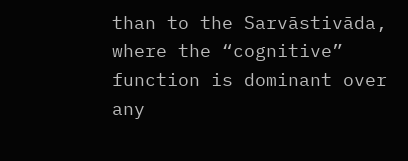than to the Sarvāstivāda, where the “cognitive” function is dominant over any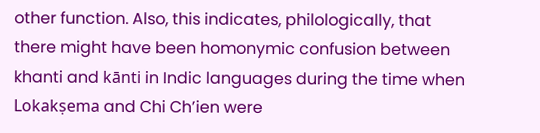other function. Also, this indicates, philologically, that there might have been homonymic confusion between khanti and kānti in Indic languages during the time when Lokakṣema and Chi Ch’ien were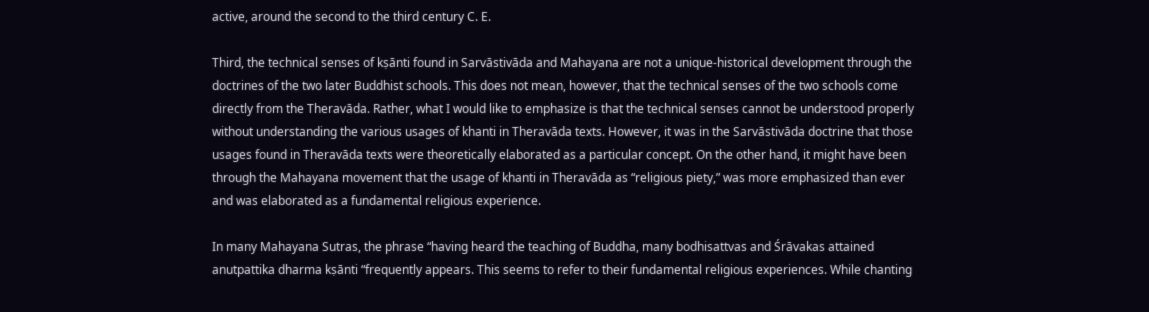active, around the second to the third century C. E.

Third, the technical senses of kṣānti found in Sarvāstivāda and Mahayana are not a unique-historical development through the doctrines of the two later Buddhist schools. This does not mean, however, that the technical senses of the two schools come directly from the Theravāda. Rather, what I would like to emphasize is that the technical senses cannot be understood properly without understanding the various usages of khanti in Theravāda texts. However, it was in the Sarvāstivāda doctrine that those usages found in Theravāda texts were theoretically elaborated as a particular concept. On the other hand, it might have been through the Mahayana movement that the usage of khanti in Theravāda as “religious piety,” was more emphasized than ever and was elaborated as a fundamental religious experience.

In many Mahayana Sutras, the phrase “having heard the teaching of Buddha, many bodhisattvas and Śrāvakas attained anutpattika dharma kṣānti “frequently appears. This seems to refer to their fundamental religious experiences. While chanting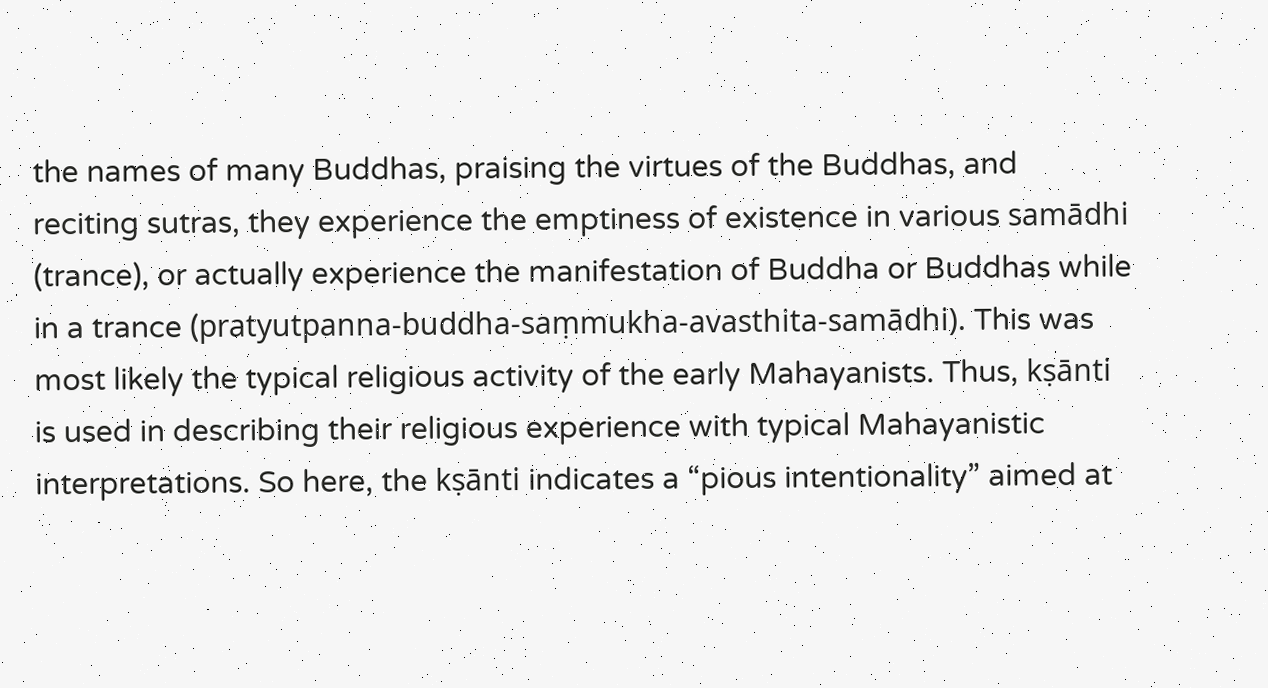the names of many Buddhas, praising the virtues of the Buddhas, and reciting sutras, they experience the emptiness of existence in various samādhi (trance), or actually experience the manifestation of Buddha or Buddhas while in a trance (pratyutpanna-buddha-saṃmukha-avasthita-samādhi). This was most likely the typical religious activity of the early Mahayanists. Thus, kṣānti is used in describing their religious experience with typical Mahayanistic interpretations. So here, the kṣānti indicates a “pious intentionality” aimed at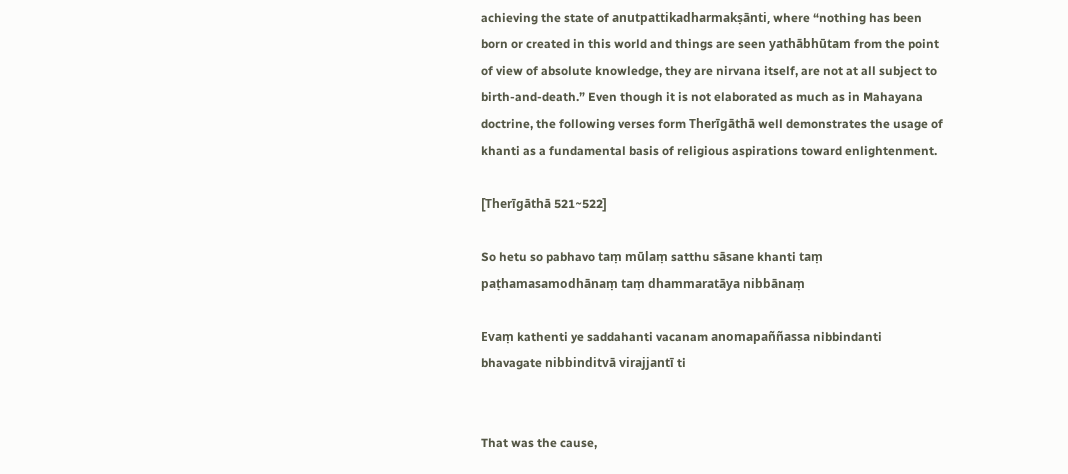achieving the state of anutpattikadharmakṣānti, where “nothing has been born or created in this world and things are seen yathābhūtam from the point of view of absolute knowledge, they are nirvana itself, are not at all subject to birth-and-death.” Even though it is not elaborated as much as in Mahayana doctrine, the following verses form Therīgāthā well demonstrates the usage of khanti as a fundamental basis of religious aspirations toward enlightenment.

[Therīgāthā 521~522]

So hetu so pabhavo taṃ mūlaṃ satthu sāsane khanti taṃ paṭhamasamodhānaṃ taṃ dhammaratāya nibbānaṃ

Evaṃ kathenti ye saddahanti vacanam anomapaññassa nibbindanti bhavagate nibbinditvā virajjantī ti


That was the cause,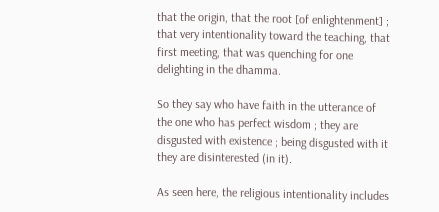that the origin, that the root [of enlightenment] ; that very intentionality toward the teaching, that first meeting, that was quenching for one delighting in the dhamma.

So they say who have faith in the utterance of the one who has perfect wisdom ; they are disgusted with existence ; being disgusted with it they are disinterested (in it).

As seen here, the religious intentionality includes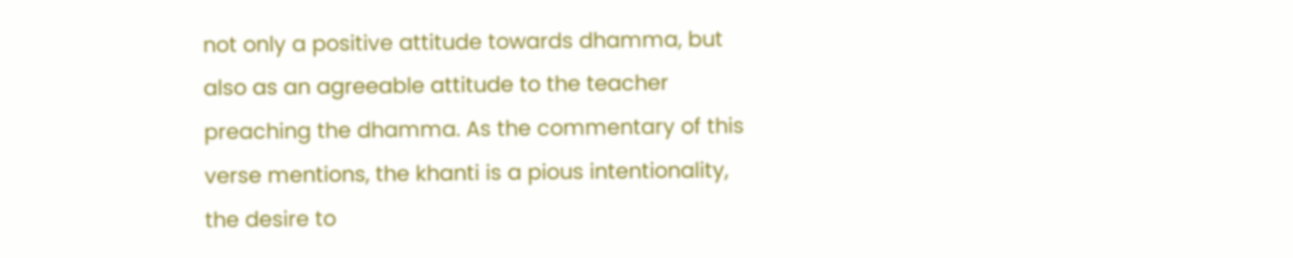not only a positive attitude towards dhamma, but also as an agreeable attitude to the teacher preaching the dhamma. As the commentary of this verse mentions, the khanti is a pious intentionality, the desire to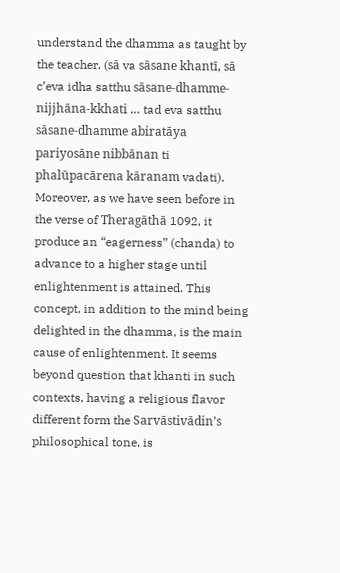understand the dhamma as taught by the teacher. (sā va sāsane khantī, sā c’eva idha satthu sāsane-dhamme-nijjhāna-kkhati … tad eva satthu sāsane-dhamme abiratāya pariyosāne nibbānan ti phalūpacārena kāranam vadati). Moreover, as we have seen before in the verse of Theragāthā 1092, it produce an “eagerness” (chanda) to advance to a higher stage until enlightenment is attained. This concept, in addition to the mind being delighted in the dhamma, is the main cause of enlightenment. It seems beyond question that khanti in such contexts, having a religious flavor different form the Sarvāstivādin’s philosophical tone, is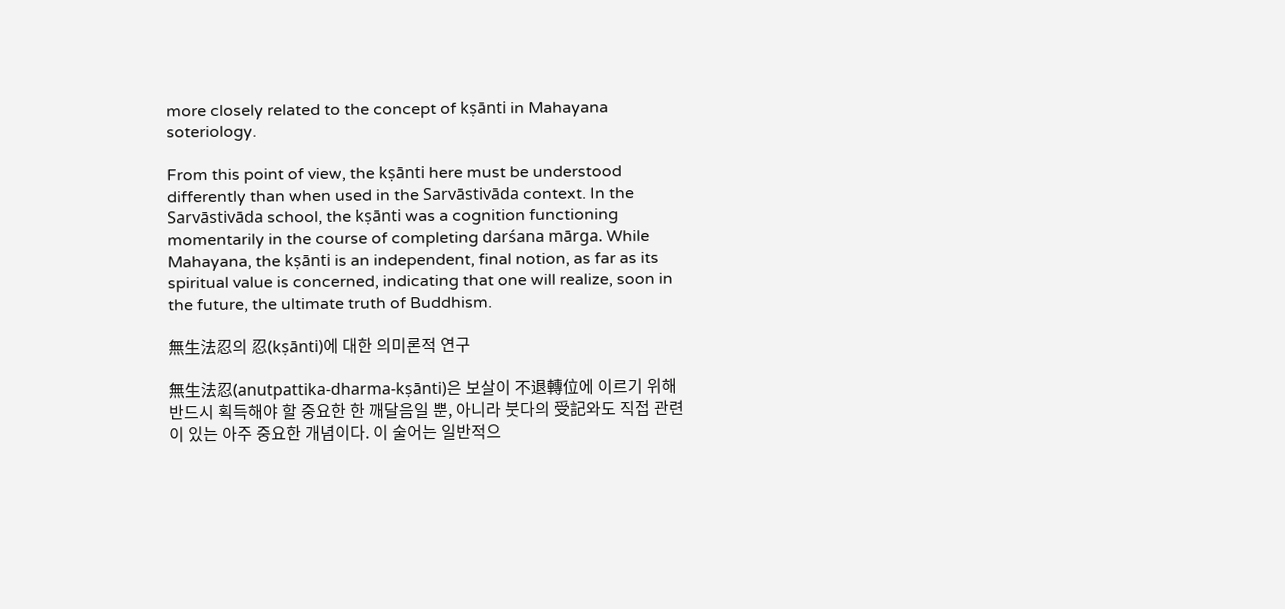more closely related to the concept of kṣānti in Mahayana soteriology.

From this point of view, the kṣānti here must be understood differently than when used in the Sarvāstivāda context. In the Sarvāstivāda school, the kṣānti was a cognition functioning momentarily in the course of completing darśana mārga. While Mahayana, the kṣānti is an independent, final notion, as far as its spiritual value is concerned, indicating that one will realize, soon in the future, the ultimate truth of Buddhism.

無生法忍의 忍(kṣānti)에 대한 의미론적 연구

無生法忍(anutpattika-dharma-kṣānti)은 보살이 不退轉位에 이르기 위해 반드시 획득해야 할 중요한 한 깨달음일 뿐, 아니라 붓다의 受記와도 직접 관련이 있는 아주 중요한 개념이다. 이 술어는 일반적으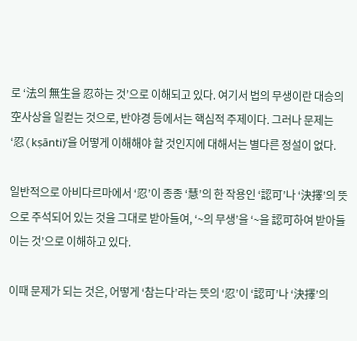로 ‘法의 無生을 忍하는 것’으로 이해되고 있다. 여기서 법의 무생이란 대승의 空사상을 일컫는 것으로, 반야경 등에서는 핵심적 주제이다. 그러나 문제는 ‘忍(kṣānti)’을 어떻게 이해해야 할 것인지에 대해서는 별다른 정설이 없다.

일반적으로 아비다르마에서 ‘忍’이 종종 ‘慧’의 한 작용인 ‘認可’나 ‘決擇’의 뜻으로 주석되어 있는 것을 그대로 받아들여, ‘~의 무생’을 ‘~을 認可하여 받아들이는 것’으로 이해하고 있다.

이때 문제가 되는 것은, 어떻게 ‘참는다’라는 뜻의 ‘忍’이 ‘認可’나 ‘決擇’의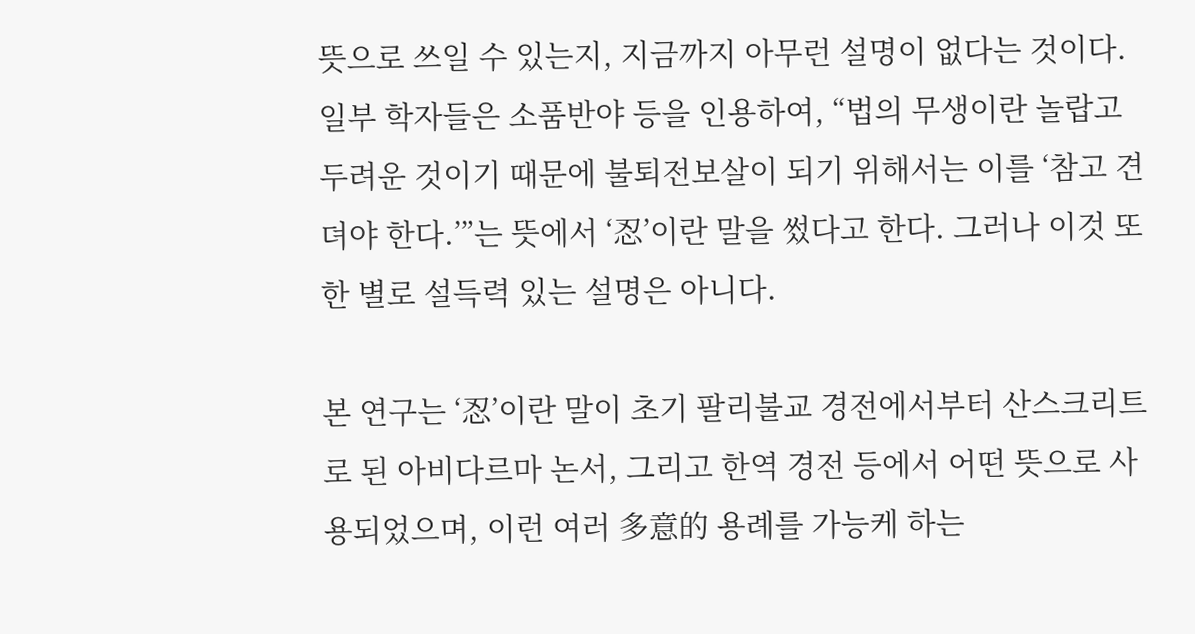뜻으로 쓰일 수 있는지, 지금까지 아무런 설명이 없다는 것이다. 일부 학자들은 소품반야 등을 인용하여, “법의 무생이란 놀랍고 두려운 것이기 때문에 불퇴전보살이 되기 위해서는 이를 ‘참고 견뎌야 한다.’”는 뜻에서 ‘忍’이란 말을 썼다고 한다. 그러나 이것 또한 별로 설득력 있는 설명은 아니다.

본 연구는 ‘忍’이란 말이 초기 팔리불교 경전에서부터 산스크리트로 된 아비다르마 논서, 그리고 한역 경전 등에서 어떤 뜻으로 사용되었으며, 이런 여러 多意的 용례를 가능케 하는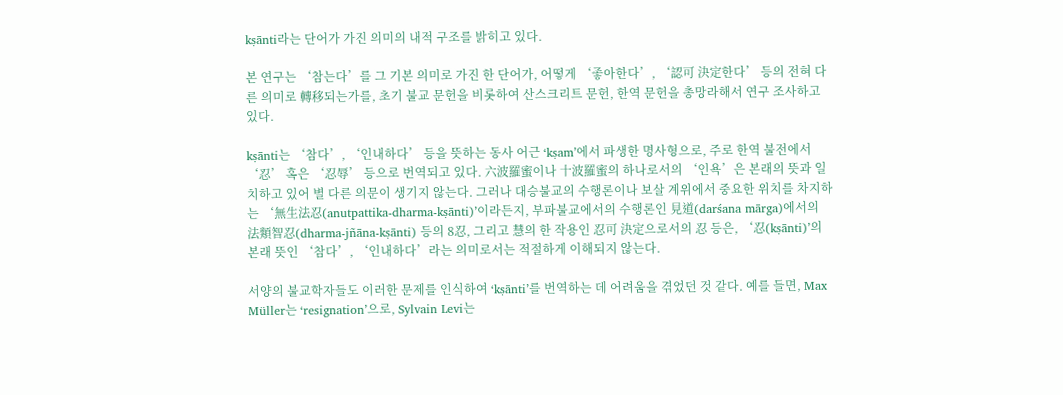kṣānti라는 단어가 가진 의미의 내적 구조를 밝히고 있다.

본 연구는 ‘참는다’를 그 기본 의미로 가진 한 단어가, 어떻게 ‘좋아한다’, ‘認可 決定한다’ 등의 전혀 다른 의미로 轉移되는가를, 초기 불교 문헌을 비롯하여 산스크리트 문헌, 한역 문헌을 총망라해서 연구 조사하고 있다.

kṣānti는 ‘참다’, ‘인내하다’ 등을 뜻하는 동사 어근 ‘kṣam’에서 파생한 명사형으로, 주로 한역 불전에서 ‘忍’ 혹은 ‘忍辱’ 등으로 번역되고 있다. 六波羅蜜이나 十波羅蜜의 하나로서의 ‘인욕’은 본래의 뜻과 일치하고 있어 별 다른 의문이 생기지 않는다. 그러나 대승불교의 수행론이나 보살 계위에서 중요한 위치를 차지하는 ‘無生法忍(anutpattika-dharma-kṣānti)’이라든지, 부파불교에서의 수행론인 見道(darśana mārga)에서의 法類智忍(dharma-jñāna-kṣānti) 등의 8忍, 그리고 慧의 한 작용인 忍可 決定으로서의 忍 등은, ‘忍(kṣānti)’의 본래 뜻인 ‘참다’, ‘인내하다’라는 의미로서는 적절하게 이해되지 않는다.

서양의 불교학자들도 이러한 문제를 인식하여 ‘kṣānti’를 번역하는 데 어려움을 겪었던 것 같다. 예를 들면, Max Müller는 ‘resignation’으로, Sylvain Levi는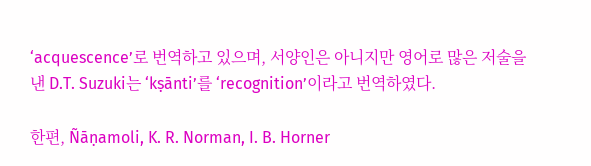‘acquescence’로 번역하고 있으며, 서양인은 아니지만 영어로 많은 저술을 낸 D.T. Suzuki는 ‘kṣānti’를 ‘recognition’이라고 번역하였다.

한편, Ñāṇamoli, K. R. Norman, I. B. Horner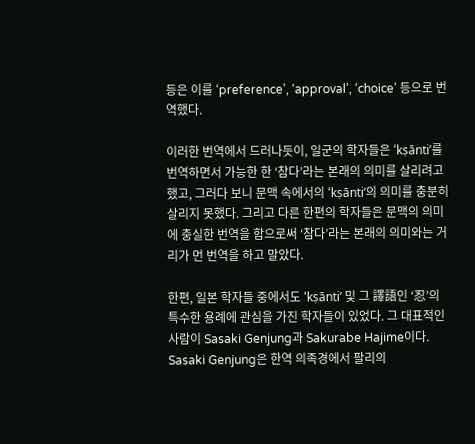등은 이를 ‘preference’, ‘approval’, ‘choice’ 등으로 번역했다.

이러한 번역에서 드러나듯이, 일군의 학자들은 ‘kṣānti’를 번역하면서 가능한 한 ‘참다’라는 본래의 의미를 살리려고 했고, 그러다 보니 문맥 속에서의 ‘kṣānti’의 의미를 충분히 살리지 못했다. 그리고 다른 한편의 학자들은 문맥의 의미에 충실한 번역을 함으로써 ‘참다’라는 본래의 의미와는 거리가 먼 번역을 하고 말았다.

한편, 일본 학자들 중에서도 ‘kṣānti’ 및 그 譯語인 ‘忍’의 특수한 용례에 관심을 가진 학자들이 있었다. 그 대표적인 사람이 Sasaki Genjung과 Sakurabe Hajime이다. Sasaki Genjung은 한역 의족경에서 팔리의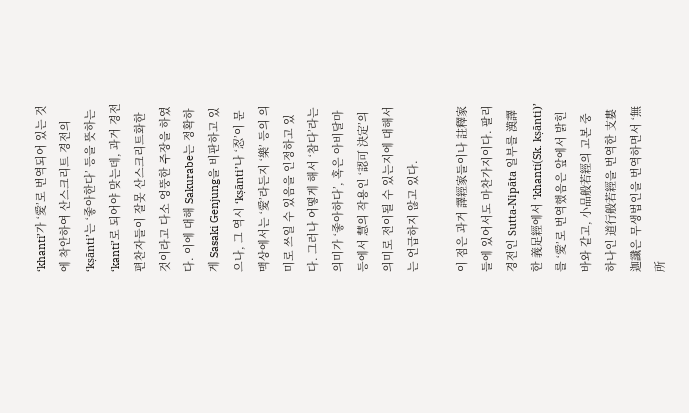‘khanti’가 ‘愛’로 번역되어 있는 것에 착안하여 산스크리트 경전의 ‘kṣānti’는 ‘좋아한다’ 등을 뜻하는 ‘kanti’로 되어야 맞는데, 과거 경전 편찬자들이 잘못 산스크리트화한 것이라고 다소 엉뚱한 주장을 하였다. 이에 대해 Sakurabe는 정확하게 Sasaki Genjung을 비판하고 있으나, 그 역시 ‘kṣānti’나 ‘忍’이 문맥상에서는 ‘愛’라든지 ‘樂’ 등의 의미로 쓰일 수 있음을 인정하고 있다. 그러나 어떻게 해서 ‘참다’라는 의미가 ‘좋아하다’, 혹은 아비달마 등에서 慧의 작용인 ‘認可 決定’의 의미로 전이될 수 있는지에 대해서는 언급하지 않고 있다.

이 점은 과거 譯經家들이나 註釋家들에 있어서도 마찬가지이다. 팔리 경전인 Sutta-Nipāta 일부를 漢譯한 義足經에서 ‘khanti(Sk. kṣānti)’를 ‘愛’로 번역했음은 앞에서 밝힌 바와 같고, 小品般若經의 고본 중 하나인 道行般若經을 번역한 支婁迦讖은 무생법인을 번역하면서 ‘無所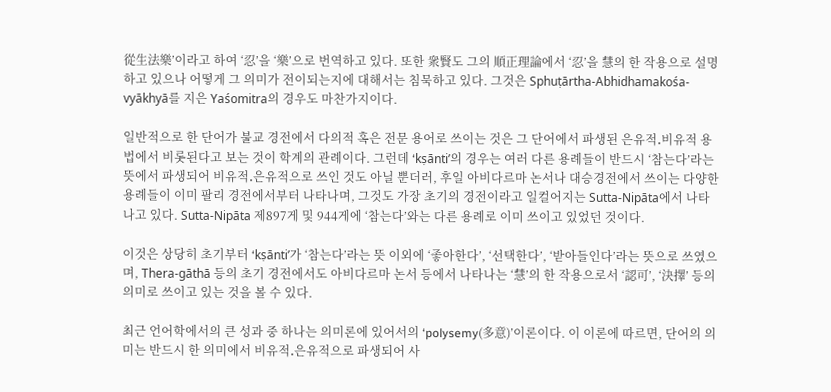從生法樂’이라고 하여 ‘忍’을 ‘樂’으로 번역하고 있다. 또한 衆賢도 그의 順正理論에서 ‘忍’을 慧의 한 작용으로 설명하고 있으나 어떻게 그 의미가 전이되는지에 대해서는 침묵하고 있다. 그것은 Sphuṭārtha-Abhidhamakośa-vyākhyā를 지은 Yaśomitra의 경우도 마찬가지이다.

일반적으로 한 단어가 불교 경전에서 다의적 혹은 전문 용어로 쓰이는 것은 그 단어에서 파생된 은유적․비유적 용법에서 비롯된다고 보는 것이 학계의 관례이다. 그런데 ‘kṣānti’의 경우는 여러 다른 용례들이 반드시 ‘참는다’라는 뜻에서 파생되어 비유적․은유적으로 쓰인 것도 아닐 뿐더러, 후일 아비다르마 논서나 대승경전에서 쓰이는 다양한 용례들이 이미 팔리 경전에서부터 나타나며, 그것도 가장 초기의 경전이라고 일컬어지는 Sutta-Nipāta에서 나타나고 있다. Sutta-Nipāta 제897게 및 944게에 ‘참는다’와는 다른 용례로 이미 쓰이고 있었던 것이다.

이것은 상당히 초기부터 ‘kṣānti’가 ‘참는다’라는 뜻 이외에 ‘좋아한다’, ‘선택한다’, ‘받아들인다’라는 뜻으로 쓰였으며, Thera-gāthā 등의 초기 경전에서도 아비다르마 논서 등에서 나타나는 ‘慧’의 한 작용으로서 ‘認可’, ‘決擇’ 등의 의미로 쓰이고 있는 것을 볼 수 있다.

최근 언어학에서의 큰 성과 중 하나는 의미론에 있어서의 ‘polysemy(多意)’이론이다. 이 이론에 따르면, 단어의 의미는 반드시 한 의미에서 비유적․은유적으로 파생되어 사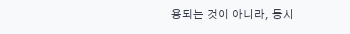용되는 것이 아니라, 동시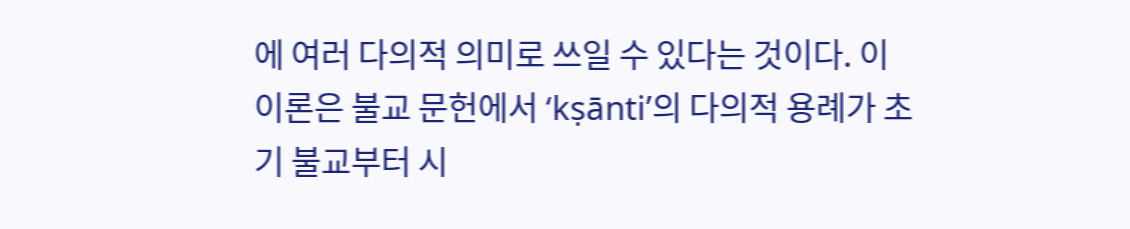에 여러 다의적 의미로 쓰일 수 있다는 것이다. 이 이론은 불교 문헌에서 ‘kṣānti’의 다의적 용례가 초기 불교부터 시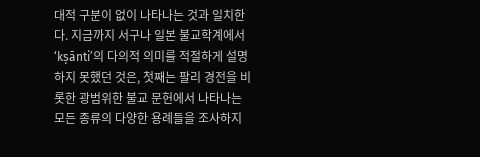대적 구분이 없이 나타나는 것과 일치한다. 지금까지 서구나 일본 불교학계에서 ‘kṣānti’의 다의적 의미를 적절하게 설명하지 못했던 것은, 첫째는 팔리 경전을 비롯한 광범위한 불교 문헌에서 나타나는 모든 종류의 다양한 용례들을 조사하지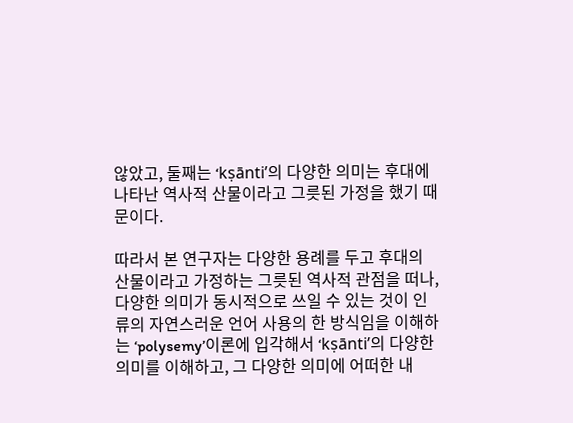않았고, 둘째는 ‘kṣānti’의 다양한 의미는 후대에 나타난 역사적 산물이라고 그릇된 가정을 했기 때문이다.

따라서 본 연구자는 다양한 용례를 두고 후대의 산물이라고 가정하는 그릇된 역사적 관점을 떠나, 다양한 의미가 동시적으로 쓰일 수 있는 것이 인류의 자연스러운 언어 사용의 한 방식임을 이해하는 ‘polysemy’이론에 입각해서 ‘kṣānti’의 다양한 의미를 이해하고, 그 다양한 의미에 어떠한 내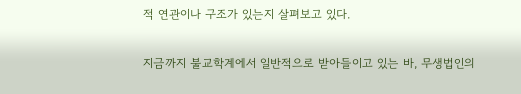적 연관이나 구조가 있는지 살펴보고 있다.

지금까지 불교학계에서 일반적으로 받아들이고 있는 바, 무생법인의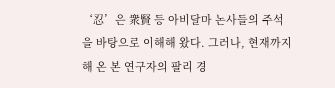‘忍’은 衆賢 등 아비달마 논사들의 주석을 바탕으로 이해해 왔다. 그러나, 현재까지 해 온 본 연구자의 팔리 경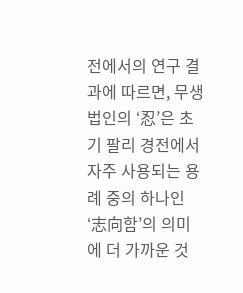전에서의 연구 결과에 따르면, 무생법인의 ‘忍’은 초기 팔리 경전에서 자주 사용되는 용례 중의 하나인 ‘志向함’의 의미에 더 가까운 것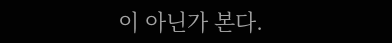이 아닌가 본다.